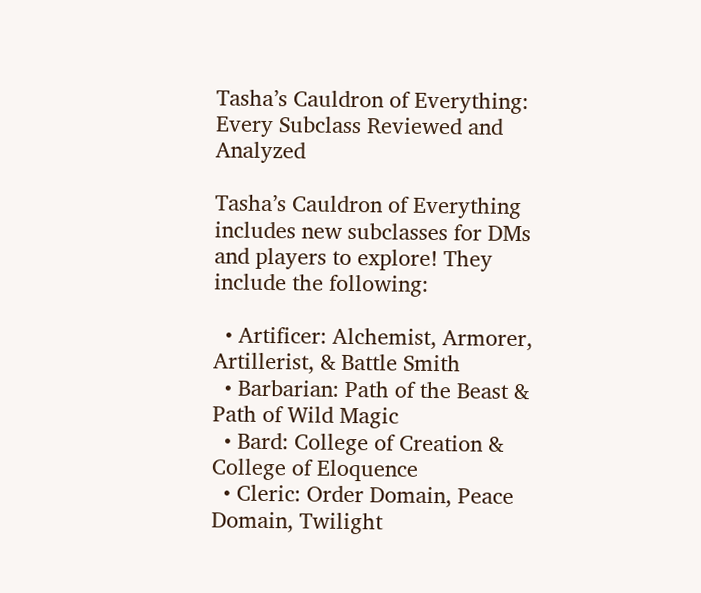Tasha’s Cauldron of Everything: Every Subclass Reviewed and Analyzed

Tasha’s Cauldron of Everything includes new subclasses for DMs and players to explore! They include the following:

  • Artificer: Alchemist, Armorer, Artillerist, & Battle Smith
  • Barbarian: Path of the Beast & Path of Wild Magic
  • Bard: College of Creation & College of Eloquence
  • Cleric: Order Domain, Peace Domain, Twilight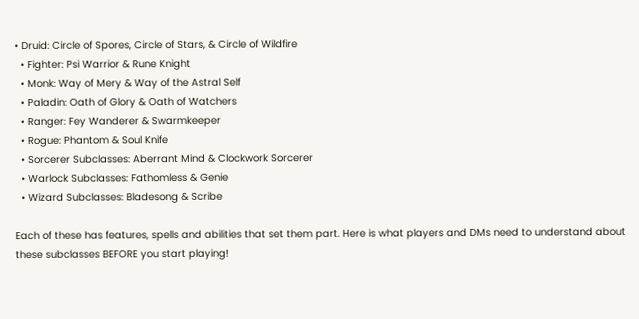• Druid: Circle of Spores, Circle of Stars, & Circle of Wildfire
  • Fighter: Psi Warrior & Rune Knight
  • Monk: Way of Mery & Way of the Astral Self
  • Paladin: Oath of Glory & Oath of Watchers
  • Ranger: Fey Wanderer & Swarmkeeper
  • Rogue: Phantom & Soul Knife
  • Sorcerer Subclasses: Aberrant Mind & Clockwork Sorcerer
  • Warlock Subclasses: Fathomless & Genie
  • Wizard Subclasses: Bladesong & Scribe

Each of these has features, spells and abilities that set them part. Here is what players and DMs need to understand about these subclasses BEFORE you start playing!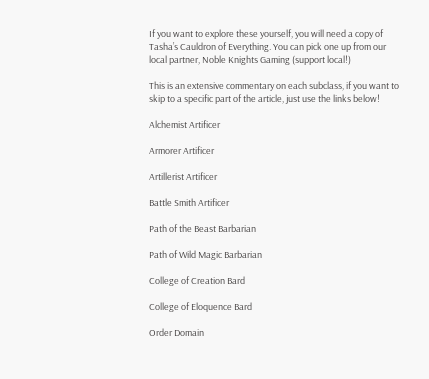If you want to explore these yourself, you will need a copy of Tasha’s Cauldron of Everything. You can pick one up from our local partner, Noble Knights Gaming (support local!)

This is an extensive commentary on each subclass, if you want to skip to a specific part of the article, just use the links below!

Alchemist Artificer

Armorer Artificer

Artillerist Artificer

Battle Smith Artificer

Path of the Beast Barbarian

Path of Wild Magic Barbarian

College of Creation Bard

College of Eloquence Bard

Order Domain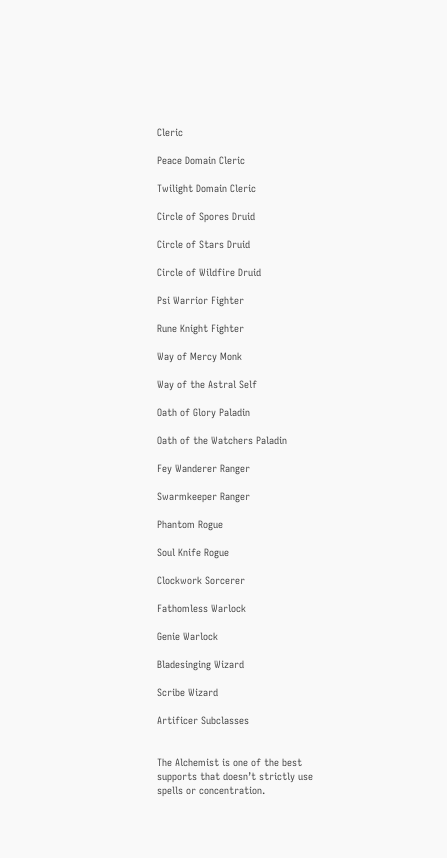Cleric

Peace Domain Cleric

Twilight Domain Cleric

Circle of Spores Druid

Circle of Stars Druid

Circle of Wildfire Druid

Psi Warrior Fighter

Rune Knight Fighter

Way of Mercy Monk

Way of the Astral Self

Oath of Glory Paladin

Oath of the Watchers Paladin

Fey Wanderer Ranger

Swarmkeeper Ranger

Phantom Rogue

Soul Knife Rogue

Clockwork Sorcerer

Fathomless Warlock

Genie Warlock

Bladesinging Wizard

Scribe Wizard

Artificer Subclasses


The Alchemist is one of the best supports that doesn’t strictly use spells or concentration.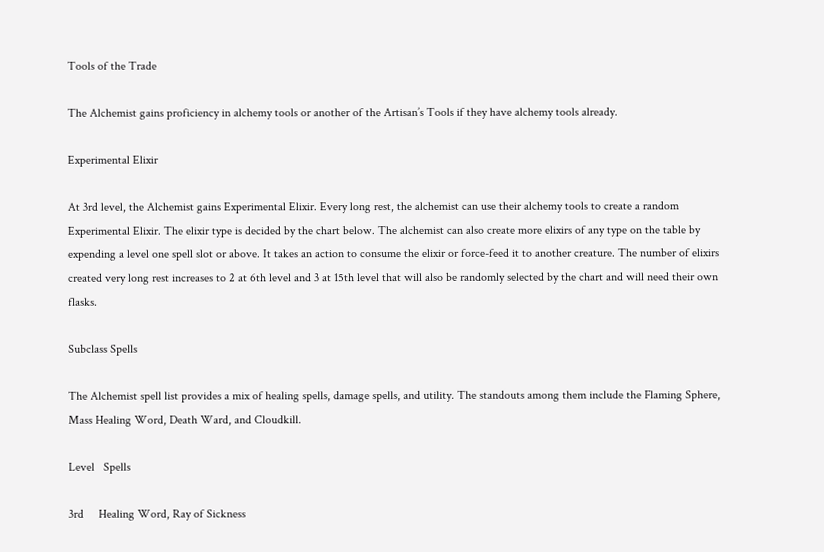Tools of the Trade

The Alchemist gains proficiency in alchemy tools or another of the Artisan’s Tools if they have alchemy tools already.

Experimental Elixir

At 3rd level, the Alchemist gains Experimental Elixir. Every long rest, the alchemist can use their alchemy tools to create a random Experimental Elixir. The elixir type is decided by the chart below. The alchemist can also create more elixirs of any type on the table by expending a level one spell slot or above. It takes an action to consume the elixir or force-feed it to another creature. The number of elixirs created very long rest increases to 2 at 6th level and 3 at 15th level that will also be randomly selected by the chart and will need their own flasks.

Subclass Spells

The Alchemist spell list provides a mix of healing spells, damage spells, and utility. The standouts among them include the Flaming Sphere, Mass Healing Word, Death Ward, and Cloudkill.

Level   Spells

3rd     Healing Word, Ray of Sickness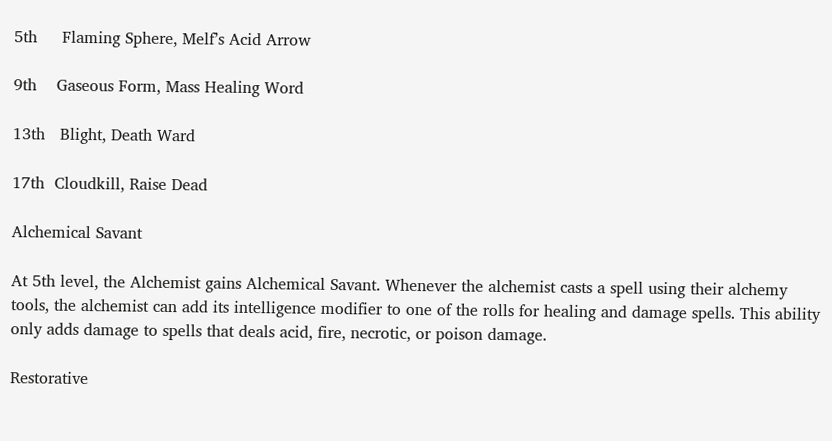5th     Flaming Sphere, Melf’s Acid Arrow

9th    Gaseous Form, Mass Healing Word

13th   Blight, Death Ward

17th  Cloudkill, Raise Dead

Alchemical Savant

At 5th level, the Alchemist gains Alchemical Savant. Whenever the alchemist casts a spell using their alchemy tools, the alchemist can add its intelligence modifier to one of the rolls for healing and damage spells. This ability only adds damage to spells that deals acid, fire, necrotic, or poison damage.

Restorative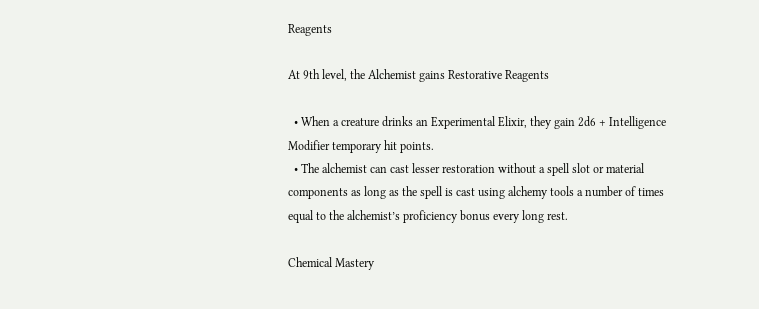Reagents

At 9th level, the Alchemist gains Restorative Reagents

  • When a creature drinks an Experimental Elixir, they gain 2d6 + Intelligence Modifier temporary hit points.
  • The alchemist can cast lesser restoration without a spell slot or material components as long as the spell is cast using alchemy tools a number of times equal to the alchemist’s proficiency bonus every long rest.

Chemical Mastery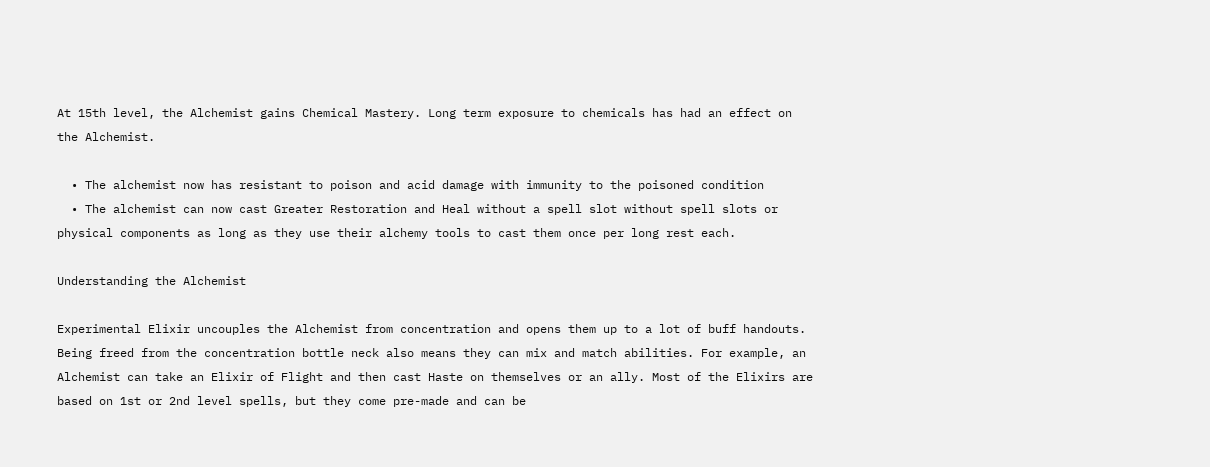At 15th level, the Alchemist gains Chemical Mastery. Long term exposure to chemicals has had an effect on the Alchemist.

  • The alchemist now has resistant to poison and acid damage with immunity to the poisoned condition
  • The alchemist can now cast Greater Restoration and Heal without a spell slot without spell slots or physical components as long as they use their alchemy tools to cast them once per long rest each.

Understanding the Alchemist

Experimental Elixir uncouples the Alchemist from concentration and opens them up to a lot of buff handouts. Being freed from the concentration bottle neck also means they can mix and match abilities. For example, an Alchemist can take an Elixir of Flight and then cast Haste on themselves or an ally. Most of the Elixirs are based on 1st or 2nd level spells, but they come pre-made and can be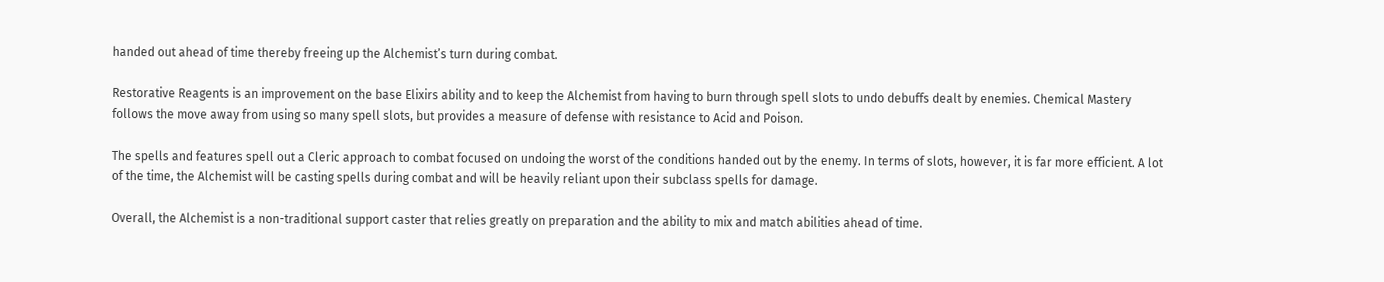handed out ahead of time thereby freeing up the Alchemist’s turn during combat.

Restorative Reagents is an improvement on the base Elixirs ability and to keep the Alchemist from having to burn through spell slots to undo debuffs dealt by enemies. Chemical Mastery follows the move away from using so many spell slots, but provides a measure of defense with resistance to Acid and Poison.

The spells and features spell out a Cleric approach to combat focused on undoing the worst of the conditions handed out by the enemy. In terms of slots, however, it is far more efficient. A lot of the time, the Alchemist will be casting spells during combat and will be heavily reliant upon their subclass spells for damage.

Overall, the Alchemist is a non-traditional support caster that relies greatly on preparation and the ability to mix and match abilities ahead of time.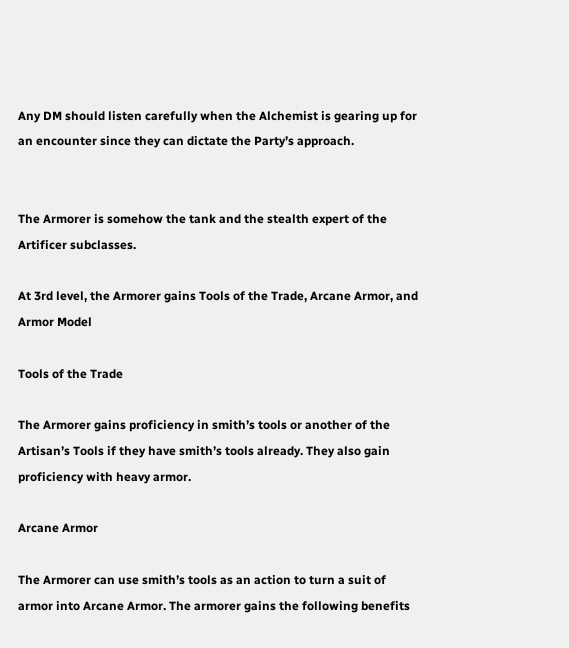Any DM should listen carefully when the Alchemist is gearing up for an encounter since they can dictate the Party’s approach.


The Armorer is somehow the tank and the stealth expert of the Artificer subclasses.

At 3rd level, the Armorer gains Tools of the Trade, Arcane Armor, and Armor Model

Tools of the Trade

The Armorer gains proficiency in smith’s tools or another of the Artisan’s Tools if they have smith’s tools already. They also gain proficiency with heavy armor.

Arcane Armor

The Armorer can use smith’s tools as an action to turn a suit of armor into Arcane Armor. The armorer gains the following benefits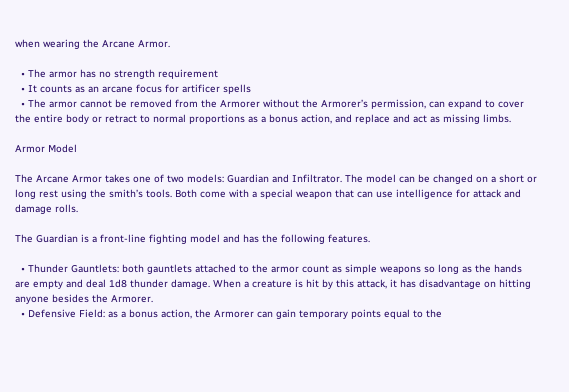when wearing the Arcane Armor.

  • The armor has no strength requirement
  • It counts as an arcane focus for artificer spells
  • The armor cannot be removed from the Armorer without the Armorer’s permission, can expand to cover the entire body or retract to normal proportions as a bonus action, and replace and act as missing limbs.

Armor Model

The Arcane Armor takes one of two models: Guardian and Infiltrator. The model can be changed on a short or long rest using the smith’s tools. Both come with a special weapon that can use intelligence for attack and damage rolls.

The Guardian is a front-line fighting model and has the following features.

  • Thunder Gauntlets: both gauntlets attached to the armor count as simple weapons so long as the hands are empty and deal 1d8 thunder damage. When a creature is hit by this attack, it has disadvantage on hitting anyone besides the Armorer.
  • Defensive Field: as a bonus action, the Armorer can gain temporary points equal to the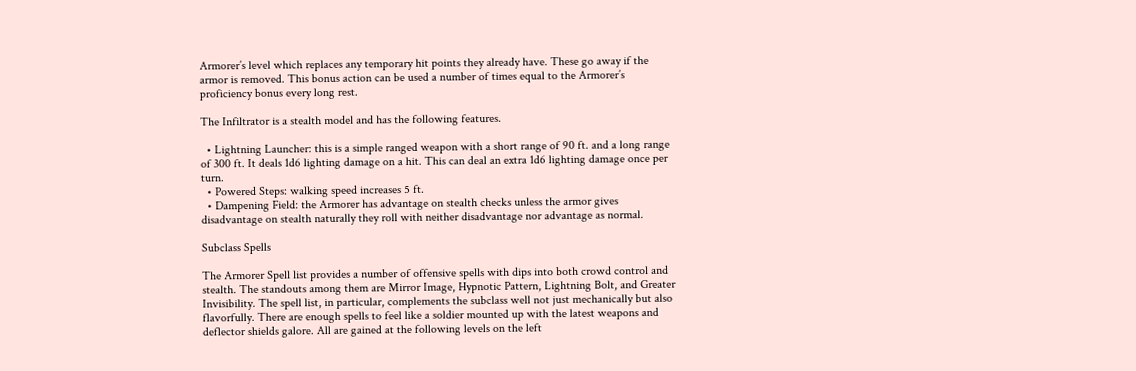Armorer’s level which replaces any temporary hit points they already have. These go away if the armor is removed. This bonus action can be used a number of times equal to the Armorer’s proficiency bonus every long rest.

The Infiltrator is a stealth model and has the following features.

  • Lightning Launcher: this is a simple ranged weapon with a short range of 90 ft. and a long range of 300 ft. It deals 1d6 lighting damage on a hit. This can deal an extra 1d6 lighting damage once per turn.
  • Powered Steps: walking speed increases 5 ft.
  • Dampening Field: the Armorer has advantage on stealth checks unless the armor gives disadvantage on stealth naturally they roll with neither disadvantage nor advantage as normal.

Subclass Spells

The Armorer Spell list provides a number of offensive spells with dips into both crowd control and stealth. The standouts among them are Mirror Image, Hypnotic Pattern, Lightning Bolt, and Greater Invisibility. The spell list, in particular, complements the subclass well not just mechanically but also flavorfully. There are enough spells to feel like a soldier mounted up with the latest weapons and deflector shields galore. All are gained at the following levels on the left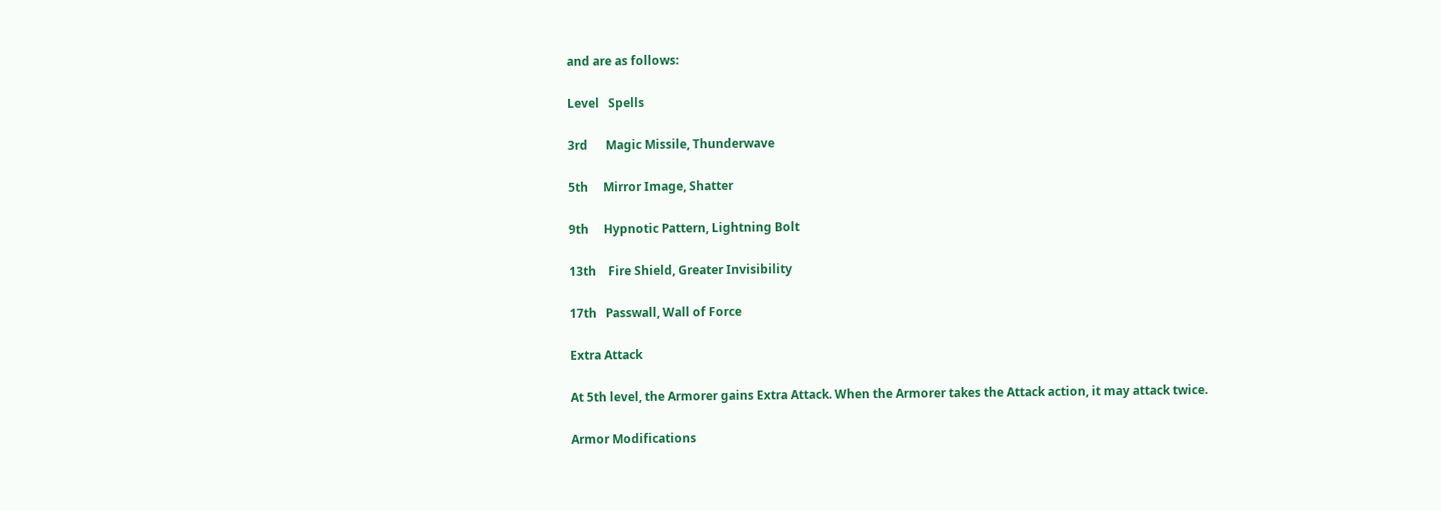and are as follows:

Level   Spells

3rd      Magic Missile, Thunderwave

5th     Mirror Image, Shatter

9th     Hypnotic Pattern, Lightning Bolt

13th    Fire Shield, Greater Invisibility

17th   Passwall, Wall of Force

Extra Attack

At 5th level, the Armorer gains Extra Attack. When the Armorer takes the Attack action, it may attack twice.

Armor Modifications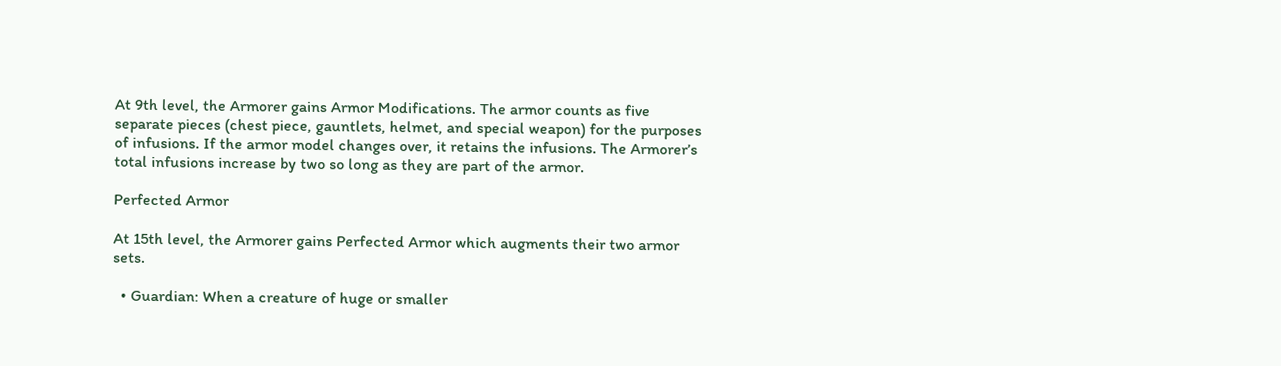At 9th level, the Armorer gains Armor Modifications. The armor counts as five separate pieces (chest piece, gauntlets, helmet, and special weapon) for the purposes of infusions. If the armor model changes over, it retains the infusions. The Armorer’s total infusions increase by two so long as they are part of the armor.

Perfected Armor

At 15th level, the Armorer gains Perfected Armor which augments their two armor sets.

  • Guardian: When a creature of huge or smaller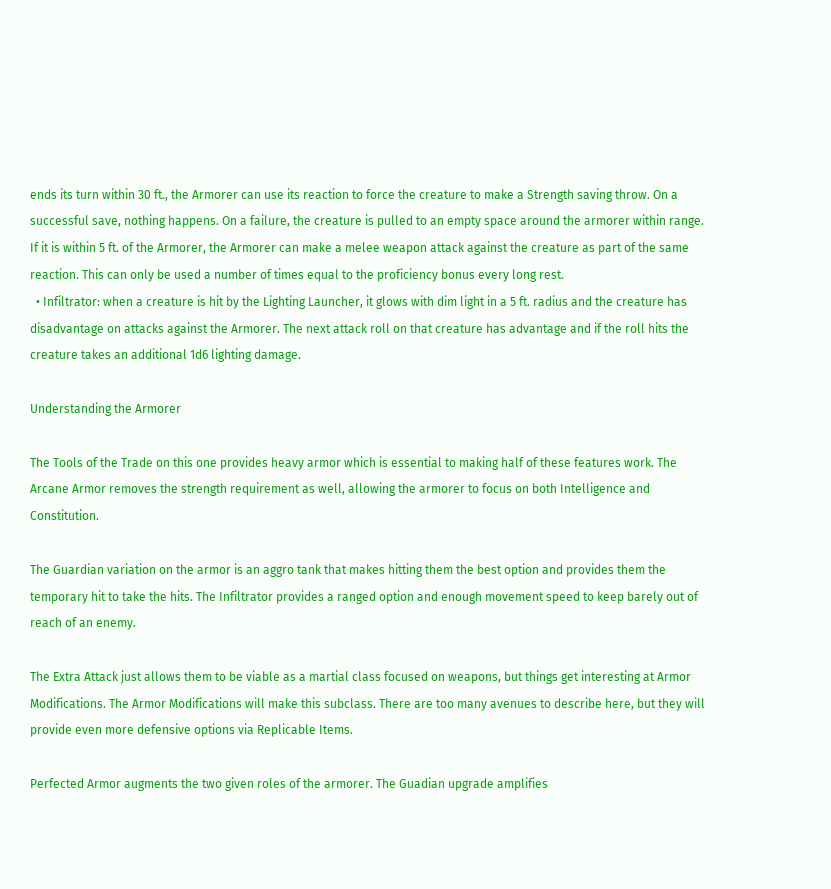ends its turn within 30 ft., the Armorer can use its reaction to force the creature to make a Strength saving throw. On a successful save, nothing happens. On a failure, the creature is pulled to an empty space around the armorer within range. If it is within 5 ft. of the Armorer, the Armorer can make a melee weapon attack against the creature as part of the same reaction. This can only be used a number of times equal to the proficiency bonus every long rest.
  • Infiltrator: when a creature is hit by the Lighting Launcher, it glows with dim light in a 5 ft. radius and the creature has disadvantage on attacks against the Armorer. The next attack roll on that creature has advantage and if the roll hits the creature takes an additional 1d6 lighting damage.

Understanding the Armorer

The Tools of the Trade on this one provides heavy armor which is essential to making half of these features work. The Arcane Armor removes the strength requirement as well, allowing the armorer to focus on both Intelligence and Constitution.

The Guardian variation on the armor is an aggro tank that makes hitting them the best option and provides them the temporary hit to take the hits. The Infiltrator provides a ranged option and enough movement speed to keep barely out of reach of an enemy.

The Extra Attack just allows them to be viable as a martial class focused on weapons, but things get interesting at Armor Modifications. The Armor Modifications will make this subclass. There are too many avenues to describe here, but they will provide even more defensive options via Replicable Items.

Perfected Armor augments the two given roles of the armorer. The Guadian upgrade amplifies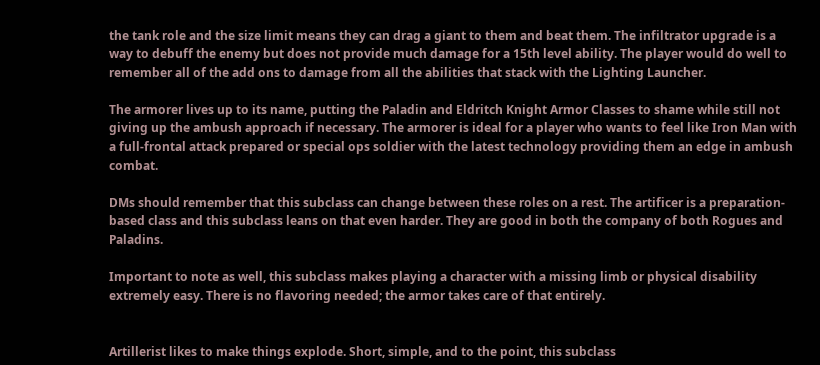the tank role and the size limit means they can drag a giant to them and beat them. The infiltrator upgrade is a way to debuff the enemy but does not provide much damage for a 15th level ability. The player would do well to remember all of the add ons to damage from all the abilities that stack with the Lighting Launcher.

The armorer lives up to its name, putting the Paladin and Eldritch Knight Armor Classes to shame while still not giving up the ambush approach if necessary. The armorer is ideal for a player who wants to feel like Iron Man with a full-frontal attack prepared or special ops soldier with the latest technology providing them an edge in ambush combat.

DMs should remember that this subclass can change between these roles on a rest. The artificer is a preparation-based class and this subclass leans on that even harder. They are good in both the company of both Rogues and Paladins.

Important to note as well, this subclass makes playing a character with a missing limb or physical disability extremely easy. There is no flavoring needed; the armor takes care of that entirely.


Artillerist likes to make things explode. Short, simple, and to the point, this subclass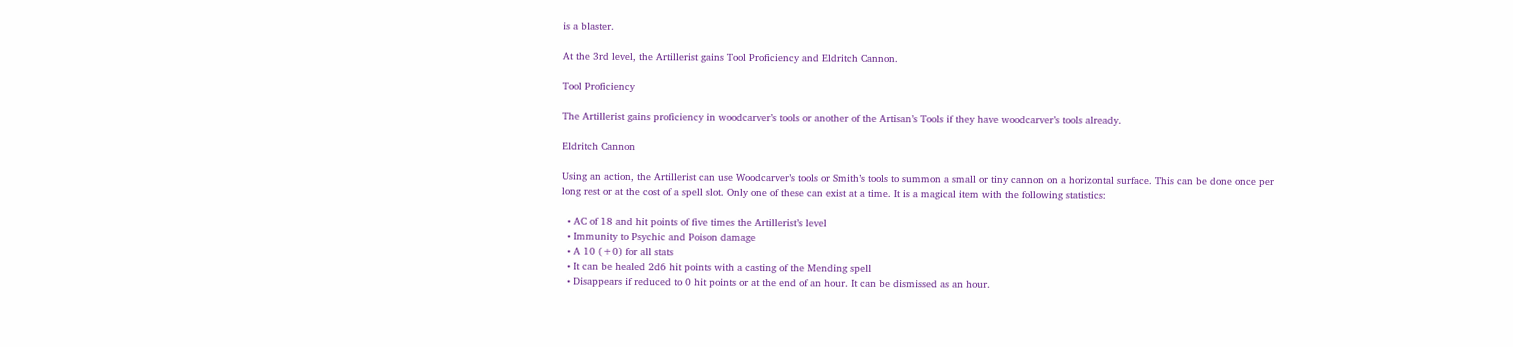is a blaster.

At the 3rd level, the Artillerist gains Tool Proficiency and Eldritch Cannon.

Tool Proficiency

The Artillerist gains proficiency in woodcarver’s tools or another of the Artisan’s Tools if they have woodcarver’s tools already.

Eldritch Cannon

Using an action, the Artillerist can use Woodcarver’s tools or Smith’s tools to summon a small or tiny cannon on a horizontal surface. This can be done once per long rest or at the cost of a spell slot. Only one of these can exist at a time. It is a magical item with the following statistics:

  • AC of 18 and hit points of five times the Artillerist’s level
  • Immunity to Psychic and Poison damage
  • A 10 (+0) for all stats
  • It can be healed 2d6 hit points with a casting of the Mending spell
  • Disappears if reduced to 0 hit points or at the end of an hour. It can be dismissed as an hour.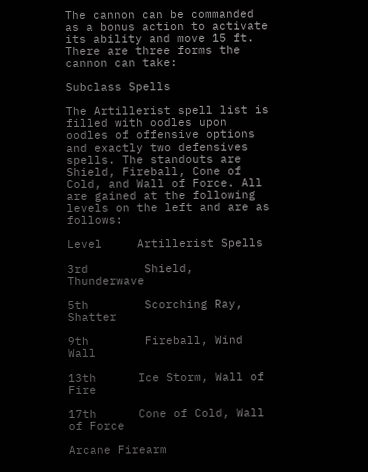The cannon can be commanded as a bonus action to activate its ability and move 15 ft. There are three forms the cannon can take:

Subclass Spells

The Artillerist spell list is filled with oodles upon oodles of offensive options and exactly two defensives spells. The standouts are Shield, Fireball, Cone of Cold, and Wall of Force. All are gained at the following levels on the left and are as follows:

Level     Artillerist Spells

3rd        Shield, Thunderwave

5th        Scorching Ray, Shatter

9th        Fireball, Wind Wall

13th      Ice Storm, Wall of Fire

17th      Cone of Cold, Wall of Force

Arcane Firearm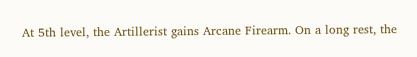At 5th level, the Artillerist gains Arcane Firearm. On a long rest, the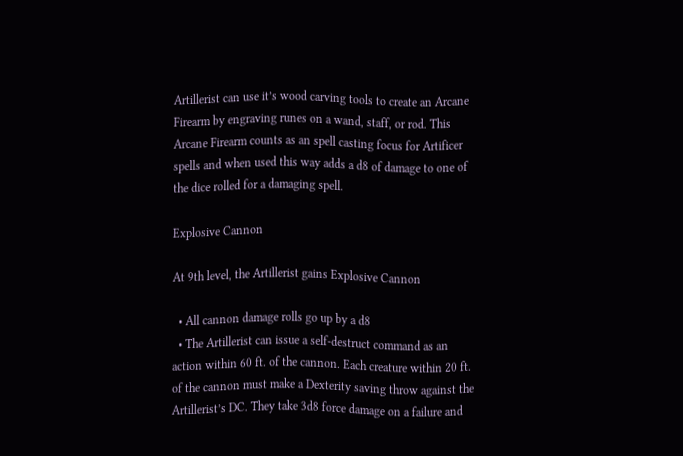Artillerist can use it’s wood carving tools to create an Arcane Firearm by engraving runes on a wand, staff, or rod. This Arcane Firearm counts as an spell casting focus for Artificer spells and when used this way adds a d8 of damage to one of the dice rolled for a damaging spell.

Explosive Cannon

At 9th level, the Artillerist gains Explosive Cannon

  • All cannon damage rolls go up by a d8
  • The Artillerist can issue a self-destruct command as an action within 60 ft. of the cannon. Each creature within 20 ft. of the cannon must make a Dexterity saving throw against the Artillerist’s DC. They take 3d8 force damage on a failure and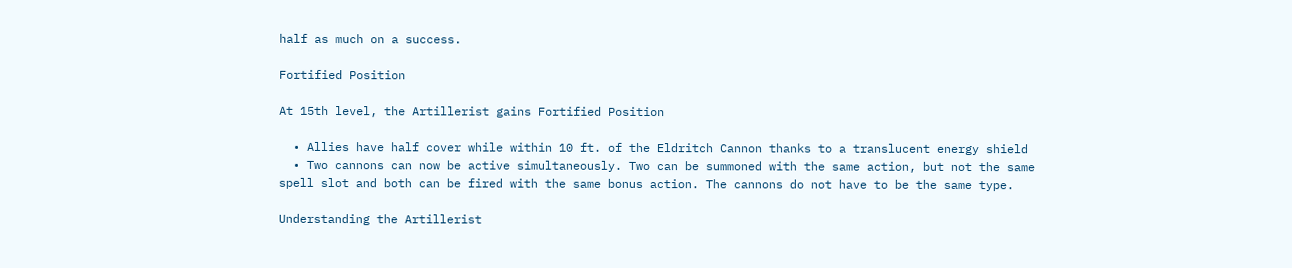half as much on a success.

Fortified Position

At 15th level, the Artillerist gains Fortified Position

  • Allies have half cover while within 10 ft. of the Eldritch Cannon thanks to a translucent energy shield
  • Two cannons can now be active simultaneously. Two can be summoned with the same action, but not the same spell slot and both can be fired with the same bonus action. The cannons do not have to be the same type.

Understanding the Artillerist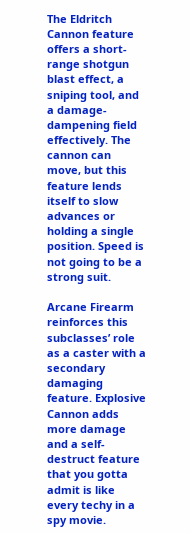The Eldritch Cannon feature offers a short-range shotgun blast effect, a sniping tool, and a damage-dampening field effectively. The cannon can move, but this feature lends itself to slow advances or holding a single position. Speed is not going to be a strong suit.

Arcane Firearm reinforces this subclasses’ role as a caster with a secondary damaging feature. Explosive Cannon adds more damage and a self-destruct feature that you gotta admit is like every techy in a spy movie.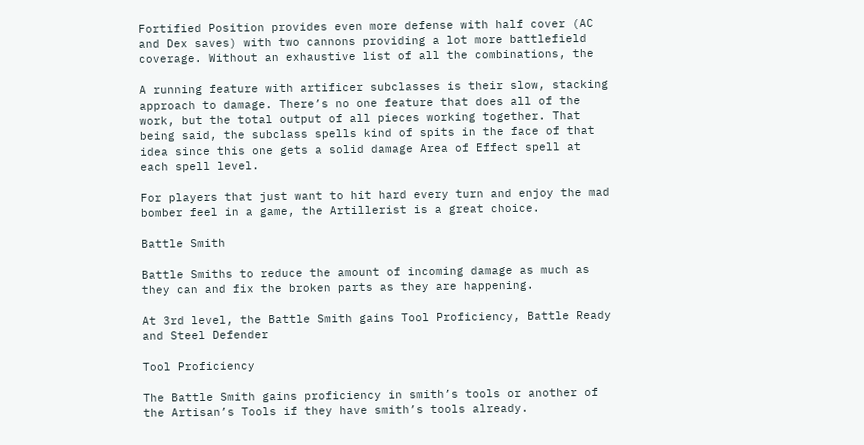Fortified Position provides even more defense with half cover (AC and Dex saves) with two cannons providing a lot more battlefield coverage. Without an exhaustive list of all the combinations, the

A running feature with artificer subclasses is their slow, stacking approach to damage. There’s no one feature that does all of the work, but the total output of all pieces working together. That being said, the subclass spells kind of spits in the face of that idea since this one gets a solid damage Area of Effect spell at each spell level.

For players that just want to hit hard every turn and enjoy the mad bomber feel in a game, the Artillerist is a great choice.

Battle Smith

Battle Smiths to reduce the amount of incoming damage as much as they can and fix the broken parts as they are happening.

At 3rd level, the Battle Smith gains Tool Proficiency, Battle Ready and Steel Defender

Tool Proficiency

The Battle Smith gains proficiency in smith’s tools or another of the Artisan’s Tools if they have smith’s tools already.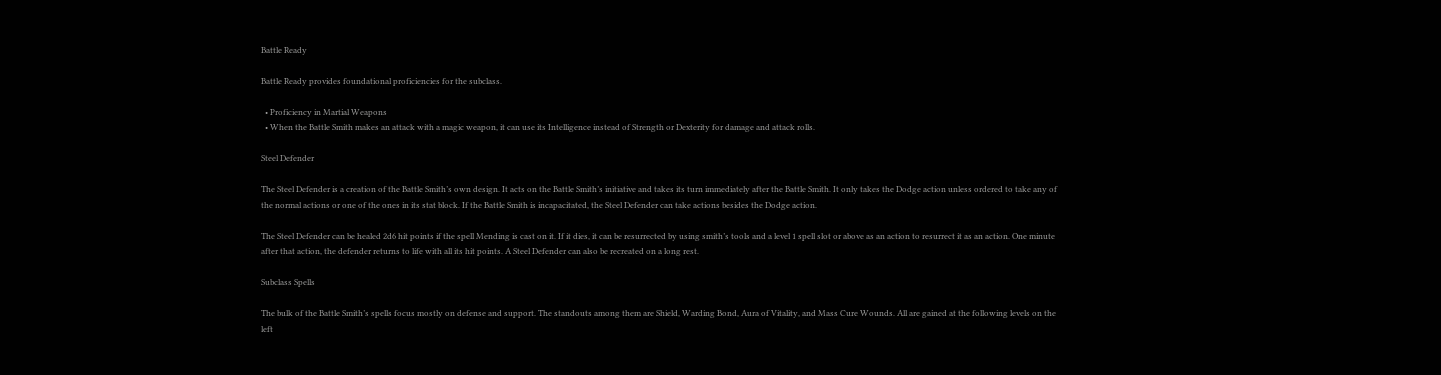Battle Ready

Battle Ready provides foundational proficiencies for the subclass.

  • Proficiency in Martial Weapons
  • When the Battle Smith makes an attack with a magic weapon, it can use its Intelligence instead of Strength or Dexterity for damage and attack rolls.

Steel Defender

The Steel Defender is a creation of the Battle Smith’s own design. It acts on the Battle Smith’s initiative and takes its turn immediately after the Battle Smith. It only takes the Dodge action unless ordered to take any of the normal actions or one of the ones in its stat block. If the Battle Smith is incapacitated, the Steel Defender can take actions besides the Dodge action.

The Steel Defender can be healed 2d6 hit points if the spell Mending is cast on it. If it dies, it can be resurrected by using smith’s tools and a level 1 spell slot or above as an action to resurrect it as an action. One minute after that action, the defender returns to life with all its hit points. A Steel Defender can also be recreated on a long rest.

Subclass Spells

The bulk of the Battle Smith’s spells focus mostly on defense and support. The standouts among them are Shield, Warding Bond, Aura of Vitality, and Mass Cure Wounds. All are gained at the following levels on the left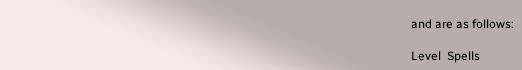and are as follows:

Level  Spells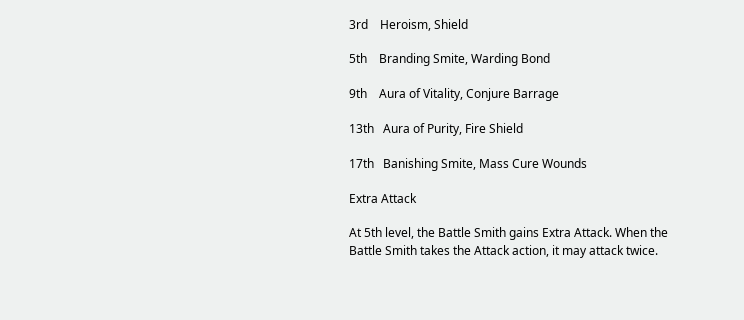3rd    Heroism, Shield

5th    Branding Smite, Warding Bond

9th    Aura of Vitality, Conjure Barrage

13th   Aura of Purity, Fire Shield

17th   Banishing Smite, Mass Cure Wounds

Extra Attack

At 5th level, the Battle Smith gains Extra Attack. When the Battle Smith takes the Attack action, it may attack twice.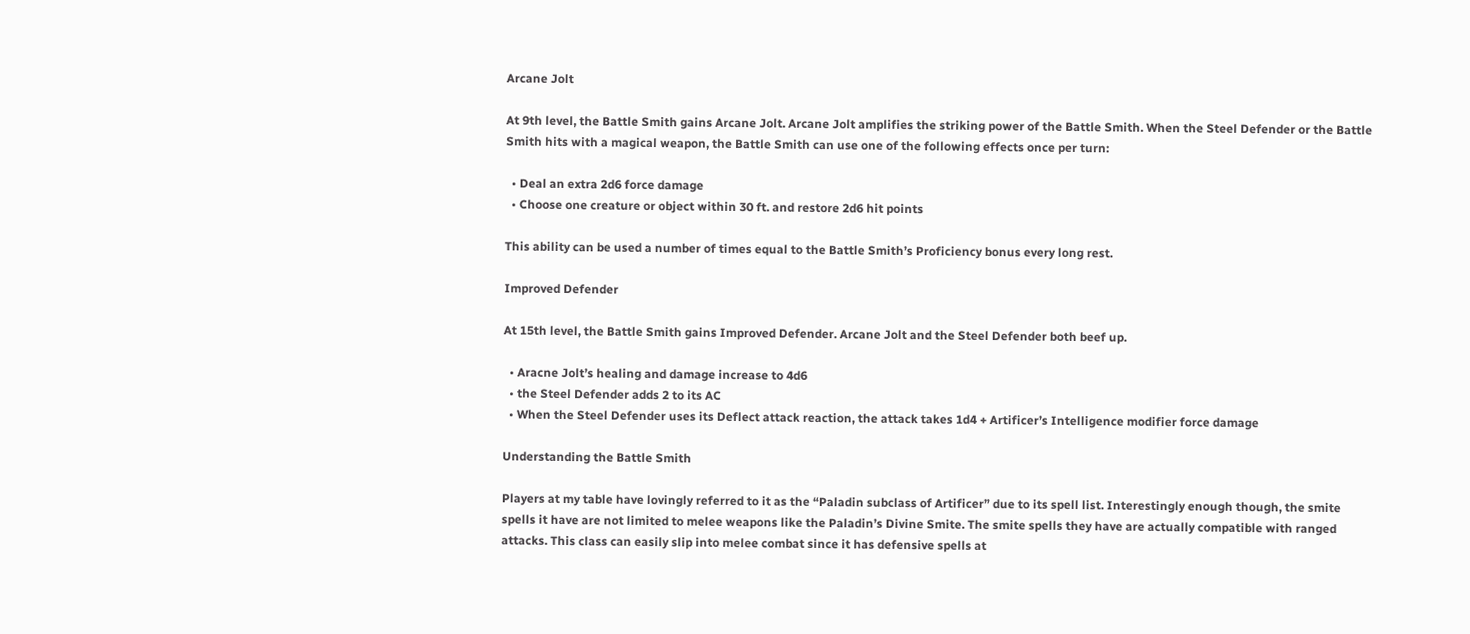Arcane Jolt

At 9th level, the Battle Smith gains Arcane Jolt. Arcane Jolt amplifies the striking power of the Battle Smith. When the Steel Defender or the Battle Smith hits with a magical weapon, the Battle Smith can use one of the following effects once per turn:

  • Deal an extra 2d6 force damage
  • Choose one creature or object within 30 ft. and restore 2d6 hit points

This ability can be used a number of times equal to the Battle Smith’s Proficiency bonus every long rest.

Improved Defender

At 15th level, the Battle Smith gains Improved Defender. Arcane Jolt and the Steel Defender both beef up.

  • Aracne Jolt’s healing and damage increase to 4d6
  • the Steel Defender adds 2 to its AC
  • When the Steel Defender uses its Deflect attack reaction, the attack takes 1d4 + Artificer’s Intelligence modifier force damage

Understanding the Battle Smith

Players at my table have lovingly referred to it as the “Paladin subclass of Artificer” due to its spell list. Interestingly enough though, the smite spells it have are not limited to melee weapons like the Paladin’s Divine Smite. The smite spells they have are actually compatible with ranged attacks. This class can easily slip into melee combat since it has defensive spells at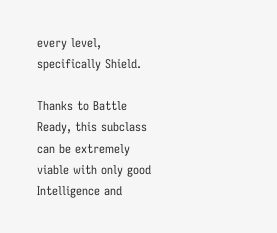every level, specifically Shield.

Thanks to Battle Ready, this subclass can be extremely viable with only good Intelligence and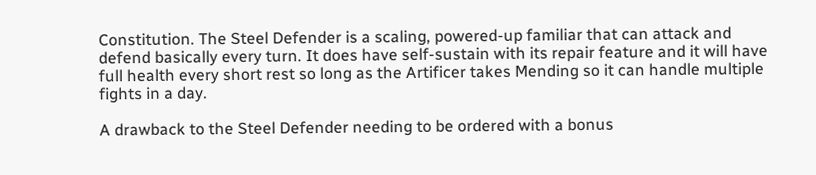Constitution. The Steel Defender is a scaling, powered-up familiar that can attack and defend basically every turn. It does have self-sustain with its repair feature and it will have full health every short rest so long as the Artificer takes Mending so it can handle multiple fights in a day.

A drawback to the Steel Defender needing to be ordered with a bonus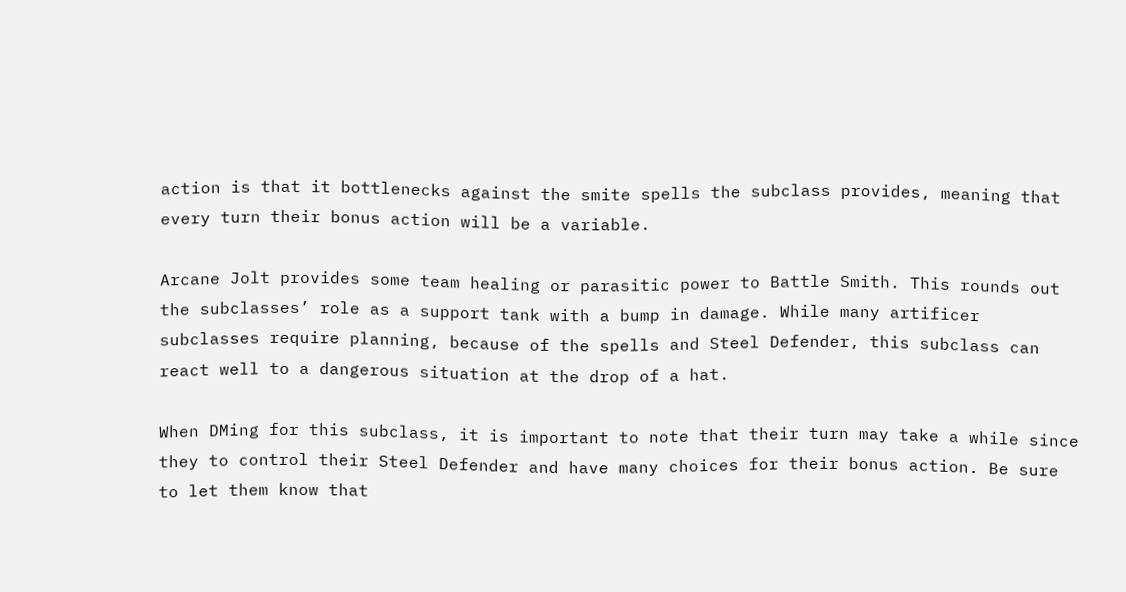action is that it bottlenecks against the smite spells the subclass provides, meaning that every turn their bonus action will be a variable.

Arcane Jolt provides some team healing or parasitic power to Battle Smith. This rounds out the subclasses’ role as a support tank with a bump in damage. While many artificer subclasses require planning, because of the spells and Steel Defender, this subclass can react well to a dangerous situation at the drop of a hat.

When DMing for this subclass, it is important to note that their turn may take a while since they to control their Steel Defender and have many choices for their bonus action. Be sure to let them know that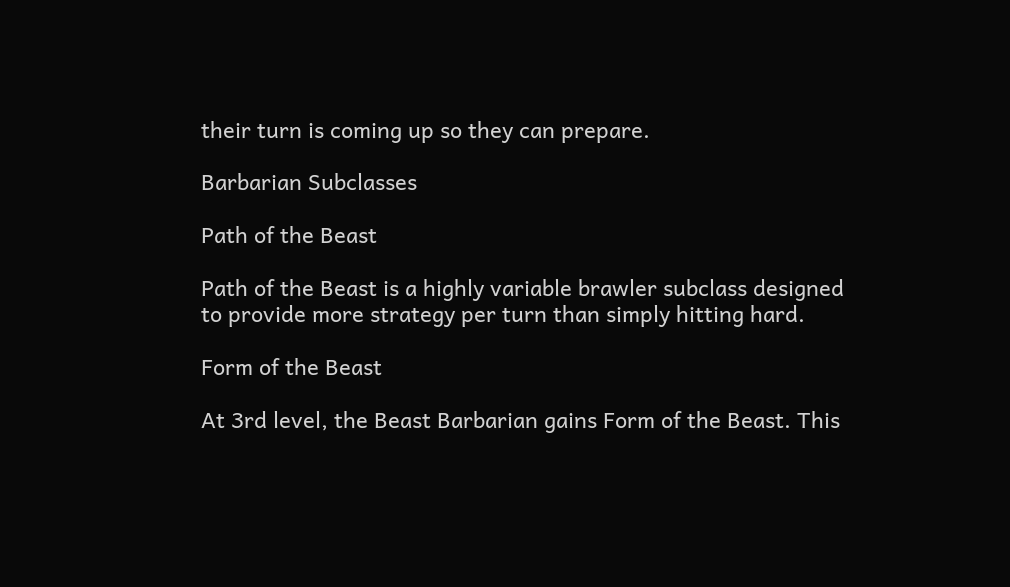their turn is coming up so they can prepare.

Barbarian Subclasses

Path of the Beast

Path of the Beast is a highly variable brawler subclass designed to provide more strategy per turn than simply hitting hard.

Form of the Beast

At 3rd level, the Beast Barbarian gains Form of the Beast. This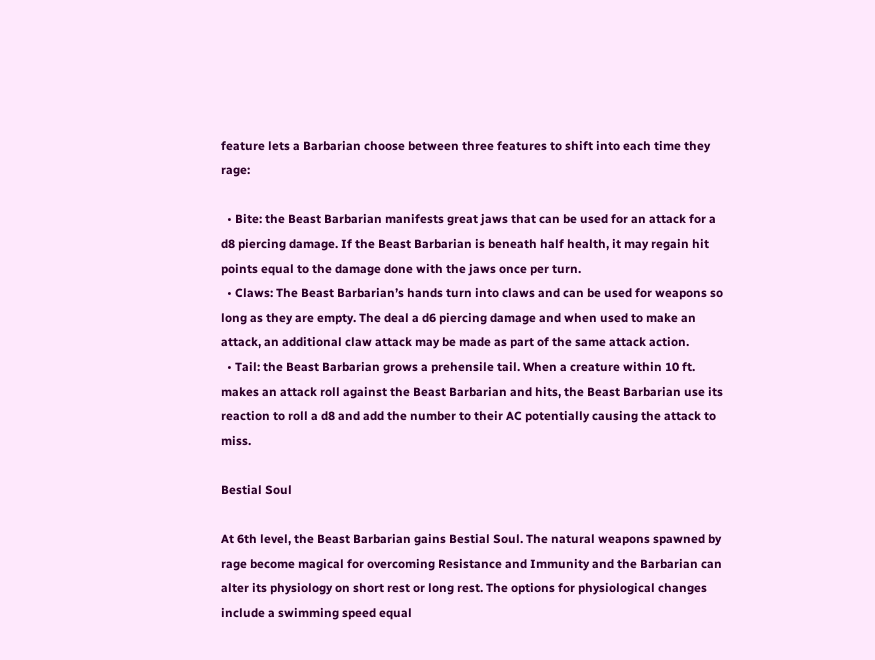feature lets a Barbarian choose between three features to shift into each time they rage:

  • Bite: the Beast Barbarian manifests great jaws that can be used for an attack for a d8 piercing damage. If the Beast Barbarian is beneath half health, it may regain hit points equal to the damage done with the jaws once per turn.
  • Claws: The Beast Barbarian’s hands turn into claws and can be used for weapons so long as they are empty. The deal a d6 piercing damage and when used to make an attack, an additional claw attack may be made as part of the same attack action.
  • Tail: the Beast Barbarian grows a prehensile tail. When a creature within 10 ft. makes an attack roll against the Beast Barbarian and hits, the Beast Barbarian use its reaction to roll a d8 and add the number to their AC potentially causing the attack to miss.

Bestial Soul

At 6th level, the Beast Barbarian gains Bestial Soul. The natural weapons spawned by rage become magical for overcoming Resistance and Immunity and the Barbarian can alter its physiology on short rest or long rest. The options for physiological changes include a swimming speed equal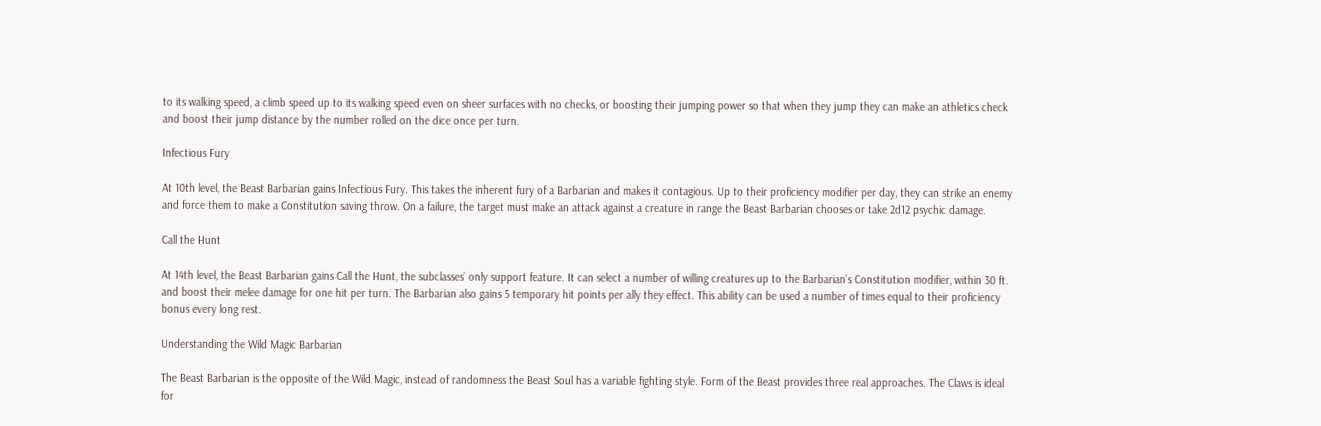to its walking speed, a climb speed up to its walking speed even on sheer surfaces with no checks, or boosting their jumping power so that when they jump they can make an athletics check and boost their jump distance by the number rolled on the dice once per turn.

Infectious Fury

At 10th level, the Beast Barbarian gains Infectious Fury. This takes the inherent fury of a Barbarian and makes it contagious. Up to their proficiency modifier per day, they can strike an enemy and force them to make a Constitution saving throw. On a failure, the target must make an attack against a creature in range the Beast Barbarian chooses or take 2d12 psychic damage.

Call the Hunt

At 14th level, the Beast Barbarian gains Call the Hunt, the subclasses’ only support feature. It can select a number of willing creatures up to the Barbarian’s Constitution modifier, within 30 ft. and boost their melee damage for one hit per turn. The Barbarian also gains 5 temporary hit points per ally they effect. This ability can be used a number of times equal to their proficiency bonus every long rest.

Understanding the Wild Magic Barbarian

The Beast Barbarian is the opposite of the Wild Magic, instead of randomness the Beast Soul has a variable fighting style. Form of the Beast provides three real approaches. The Claws is ideal for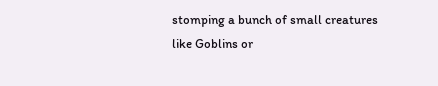stomping a bunch of small creatures like Goblins or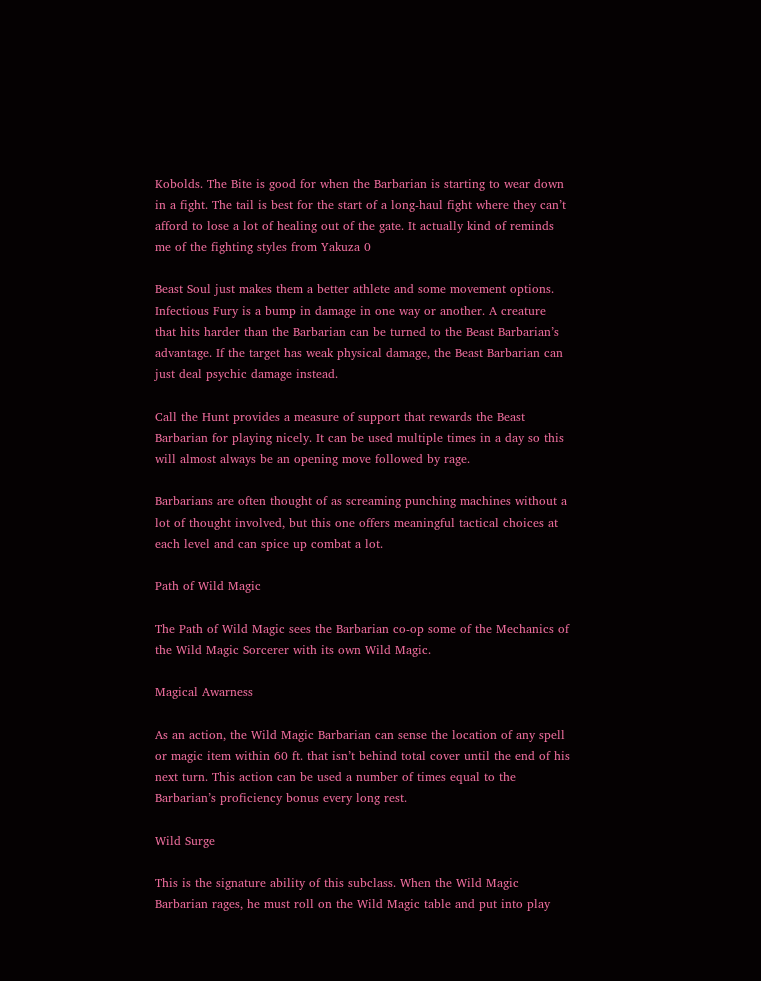Kobolds. The Bite is good for when the Barbarian is starting to wear down in a fight. The tail is best for the start of a long-haul fight where they can’t afford to lose a lot of healing out of the gate. It actually kind of reminds me of the fighting styles from Yakuza 0

Beast Soul just makes them a better athlete and some movement options. Infectious Fury is a bump in damage in one way or another. A creature that hits harder than the Barbarian can be turned to the Beast Barbarian’s advantage. If the target has weak physical damage, the Beast Barbarian can just deal psychic damage instead.

Call the Hunt provides a measure of support that rewards the Beast Barbarian for playing nicely. It can be used multiple times in a day so this will almost always be an opening move followed by rage.

Barbarians are often thought of as screaming punching machines without a lot of thought involved, but this one offers meaningful tactical choices at each level and can spice up combat a lot.

Path of Wild Magic

The Path of Wild Magic sees the Barbarian co-op some of the Mechanics of the Wild Magic Sorcerer with its own Wild Magic.

Magical Awarness

As an action, the Wild Magic Barbarian can sense the location of any spell or magic item within 60 ft. that isn’t behind total cover until the end of his next turn. This action can be used a number of times equal to the Barbarian’s proficiency bonus every long rest.

Wild Surge

This is the signature ability of this subclass. When the Wild Magic Barbarian rages, he must roll on the Wild Magic table and put into play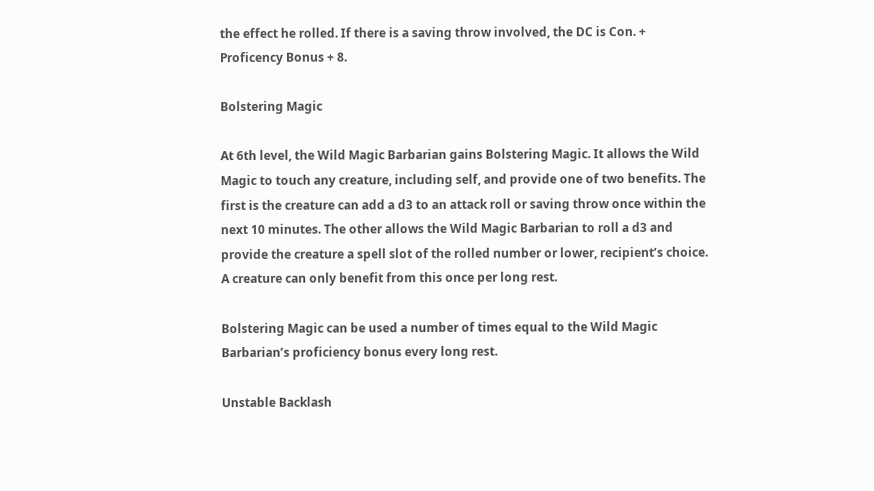the effect he rolled. If there is a saving throw involved, the DC is Con. + Proficency Bonus + 8.

Bolstering Magic

At 6th level, the Wild Magic Barbarian gains Bolstering Magic. It allows the Wild Magic to touch any creature, including self, and provide one of two benefits. The first is the creature can add a d3 to an attack roll or saving throw once within the next 10 minutes. The other allows the Wild Magic Barbarian to roll a d3 and provide the creature a spell slot of the rolled number or lower, recipient’s choice. A creature can only benefit from this once per long rest.

Bolstering Magic can be used a number of times equal to the Wild Magic Barbarian’s proficiency bonus every long rest.

Unstable Backlash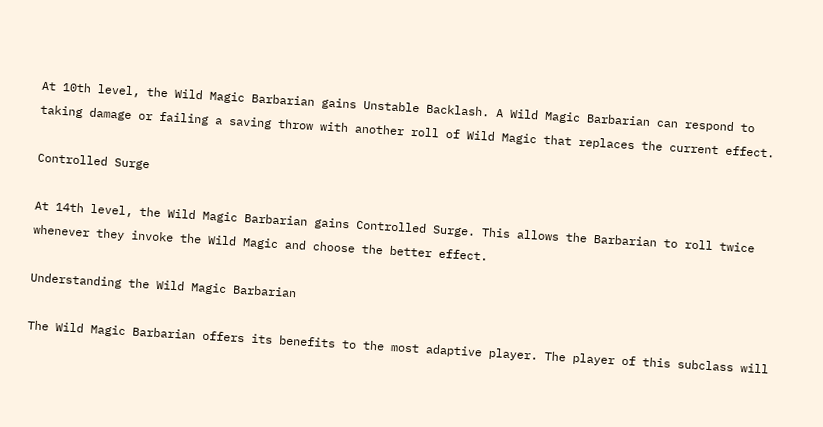At 10th level, the Wild Magic Barbarian gains Unstable Backlash. A Wild Magic Barbarian can respond to taking damage or failing a saving throw with another roll of Wild Magic that replaces the current effect.

Controlled Surge

At 14th level, the Wild Magic Barbarian gains Controlled Surge. This allows the Barbarian to roll twice whenever they invoke the Wild Magic and choose the better effect.

Understanding the Wild Magic Barbarian

The Wild Magic Barbarian offers its benefits to the most adaptive player. The player of this subclass will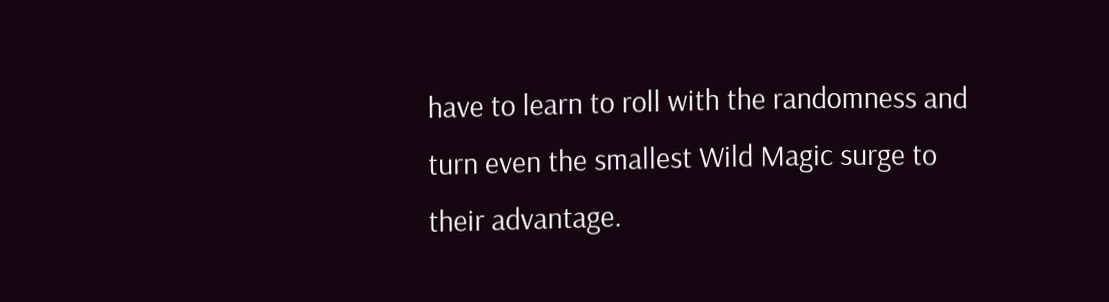have to learn to roll with the randomness and turn even the smallest Wild Magic surge to their advantage.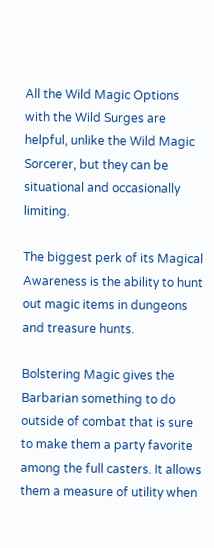All the Wild Magic Options with the Wild Surges are helpful, unlike the Wild Magic Sorcerer, but they can be situational and occasionally limiting.

The biggest perk of its Magical Awareness is the ability to hunt out magic items in dungeons and treasure hunts.

Bolstering Magic gives the Barbarian something to do outside of combat that is sure to make them a party favorite among the full casters. It allows them a measure of utility when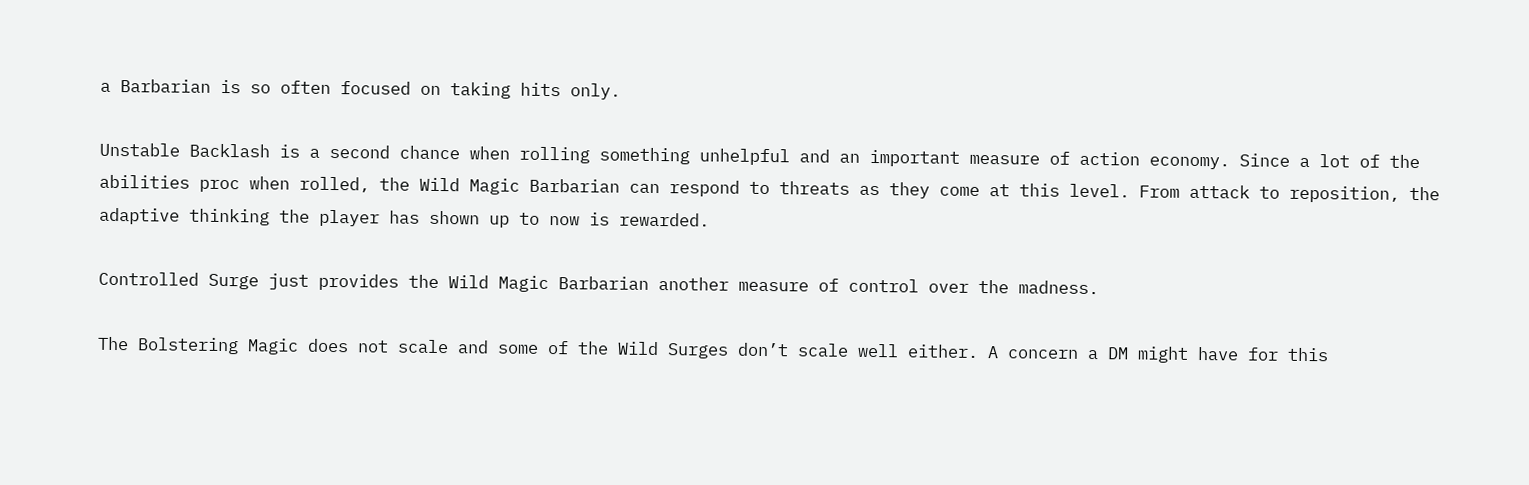a Barbarian is so often focused on taking hits only.

Unstable Backlash is a second chance when rolling something unhelpful and an important measure of action economy. Since a lot of the abilities proc when rolled, the Wild Magic Barbarian can respond to threats as they come at this level. From attack to reposition, the adaptive thinking the player has shown up to now is rewarded.

Controlled Surge just provides the Wild Magic Barbarian another measure of control over the madness.

The Bolstering Magic does not scale and some of the Wild Surges don’t scale well either. A concern a DM might have for this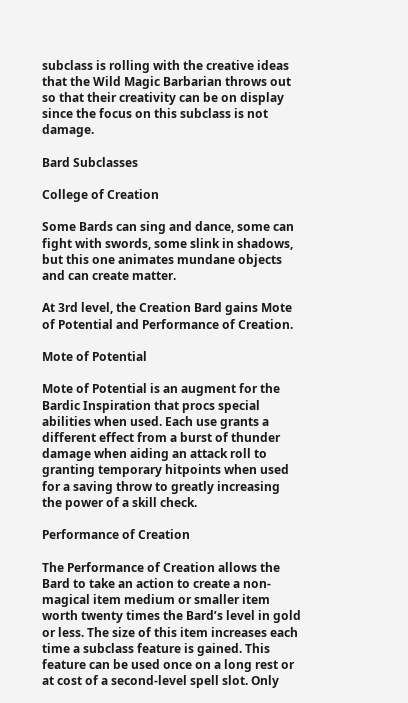subclass is rolling with the creative ideas that the Wild Magic Barbarian throws out so that their creativity can be on display since the focus on this subclass is not damage.

Bard Subclasses

College of Creation

Some Bards can sing and dance, some can fight with swords, some slink in shadows, but this one animates mundane objects and can create matter.

At 3rd level, the Creation Bard gains Mote of Potential and Performance of Creation.

Mote of Potential

Mote of Potential is an augment for the Bardic Inspiration that procs special abilities when used. Each use grants a different effect from a burst of thunder damage when aiding an attack roll to granting temporary hitpoints when used for a saving throw to greatly increasing the power of a skill check.

Performance of Creation

The Performance of Creation allows the Bard to take an action to create a non-magical item medium or smaller item worth twenty times the Bard’s level in gold or less. The size of this item increases each time a subclass feature is gained. This feature can be used once on a long rest or at cost of a second-level spell slot. Only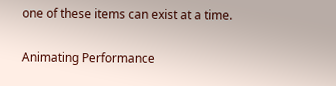one of these items can exist at a time.

Animating Performance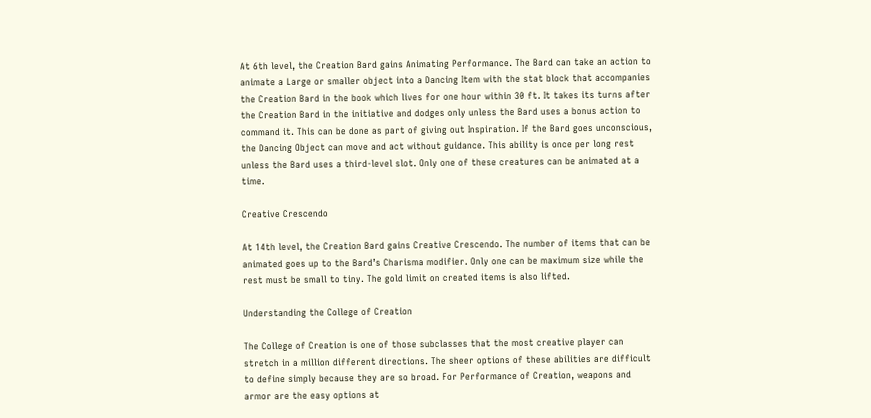At 6th level, the Creation Bard gains Animating Performance. The Bard can take an action to animate a Large or smaller object into a Dancing Item with the stat block that accompanies the Creation Bard in the book which lives for one hour within 30 ft. It takes its turns after the Creation Bard in the initiative and dodges only unless the Bard uses a bonus action to command it. This can be done as part of giving out Inspiration. If the Bard goes unconscious, the Dancing Object can move and act without guidance. This ability is once per long rest unless the Bard uses a third-level slot. Only one of these creatures can be animated at a time.

Creative Crescendo

At 14th level, the Creation Bard gains Creative Crescendo. The number of items that can be animated goes up to the Bard’s Charisma modifier. Only one can be maximum size while the rest must be small to tiny. The gold limit on created items is also lifted.

Understanding the College of Creation

The College of Creation is one of those subclasses that the most creative player can stretch in a million different directions. The sheer options of these abilities are difficult to define simply because they are so broad. For Performance of Creation, weapons and armor are the easy options at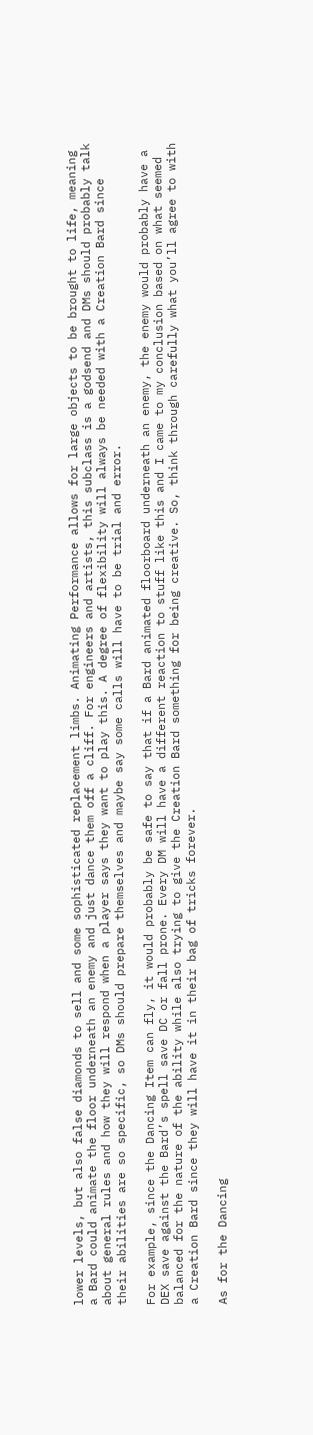lower levels, but also false diamonds to sell and some sophisticated replacement limbs. Animating Performance allows for large objects to be brought to life, meaning a Bard could animate the floor underneath an enemy and just dance them off a cliff. For engineers and artists, this subclass is a godsend and DMs should probably talk about general rules and how they will respond when a player says they want to play this. A degree of flexibility will always be needed with a Creation Bard since their abilities are so specific, so DMs should prepare themselves and maybe say some calls will have to be trial and error.

For example, since the Dancing Item can fly, it would probably be safe to say that if a Bard animated floorboard underneath an enemy, the enemy would probably have a DEX save against the Bard’s spell save DC or fall prone. Every DM will have a different reaction to stuff like this and I came to my conclusion based on what seemed balanced for the nature of the ability while also trying to give the Creation Bard something for being creative. So, think through carefully what you’ll agree to with a Creation Bard since they will have it in their bag of tricks forever.

As for the Dancing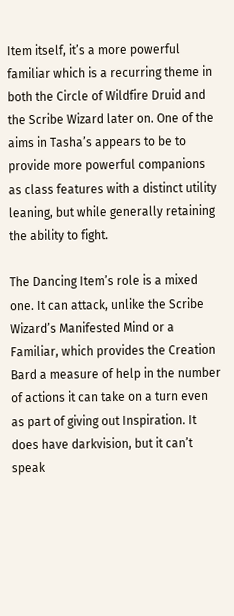Item itself, it’s a more powerful familiar which is a recurring theme in both the Circle of Wildfire Druid and the Scribe Wizard later on. One of the aims in Tasha’s appears to be to provide more powerful companions as class features with a distinct utility leaning, but while generally retaining the ability to fight.

The Dancing Item’s role is a mixed one. It can attack, unlike the Scribe Wizard’s Manifested Mind or a Familiar, which provides the Creation Bard a measure of help in the number of actions it can take on a turn even as part of giving out Inspiration. It does have darkvision, but it can’t speak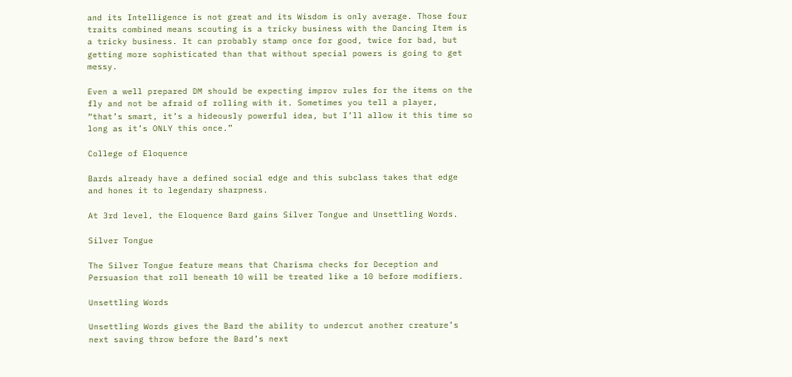and its Intelligence is not great and its Wisdom is only average. Those four traits combined means scouting is a tricky business with the Dancing Item is a tricky business. It can probably stamp once for good, twice for bad, but getting more sophisticated than that without special powers is going to get messy.

Even a well prepared DM should be expecting improv rules for the items on the fly and not be afraid of rolling with it. Sometimes you tell a player, “that’s smart, it’s a hideously powerful idea, but I’ll allow it this time so long as it’s ONLY this once.”

College of Eloquence

Bards already have a defined social edge and this subclass takes that edge and hones it to legendary sharpness.

At 3rd level, the Eloquence Bard gains Silver Tongue and Unsettling Words.

Silver Tongue

The Silver Tongue feature means that Charisma checks for Deception and Persuasion that roll beneath 10 will be treated like a 10 before modifiers.

Unsettling Words

Unsettling Words gives the Bard the ability to undercut another creature’s next saving throw before the Bard’s next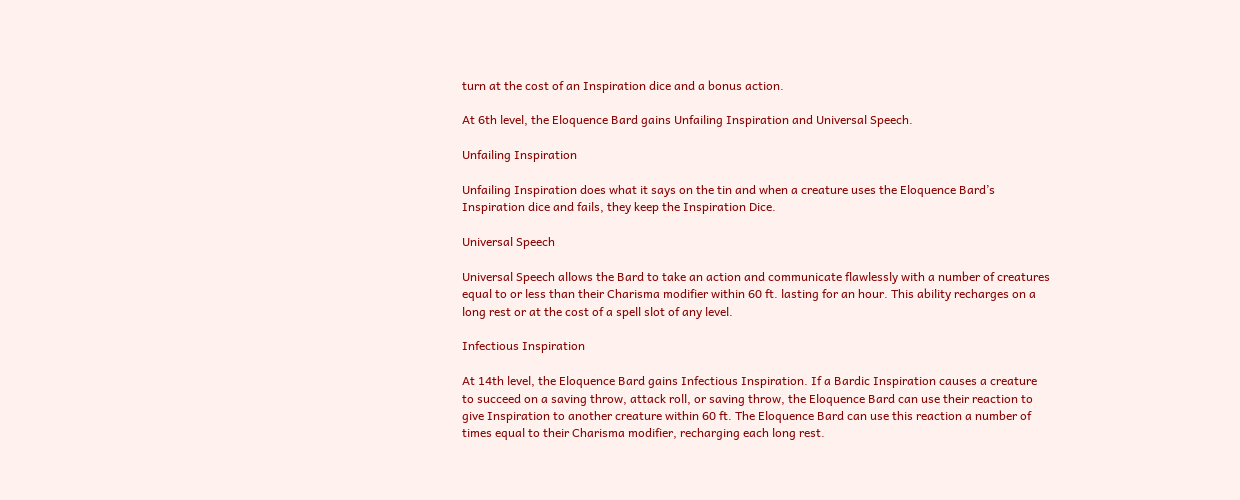turn at the cost of an Inspiration dice and a bonus action.

At 6th level, the Eloquence Bard gains Unfailing Inspiration and Universal Speech.

Unfailing Inspiration

Unfailing Inspiration does what it says on the tin and when a creature uses the Eloquence Bard’s Inspiration dice and fails, they keep the Inspiration Dice.

Universal Speech

Universal Speech allows the Bard to take an action and communicate flawlessly with a number of creatures equal to or less than their Charisma modifier within 60 ft. lasting for an hour. This ability recharges on a long rest or at the cost of a spell slot of any level.

Infectious Inspiration

At 14th level, the Eloquence Bard gains Infectious Inspiration. If a Bardic Inspiration causes a creature to succeed on a saving throw, attack roll, or saving throw, the Eloquence Bard can use their reaction to give Inspiration to another creature within 60 ft. The Eloquence Bard can use this reaction a number of times equal to their Charisma modifier, recharging each long rest.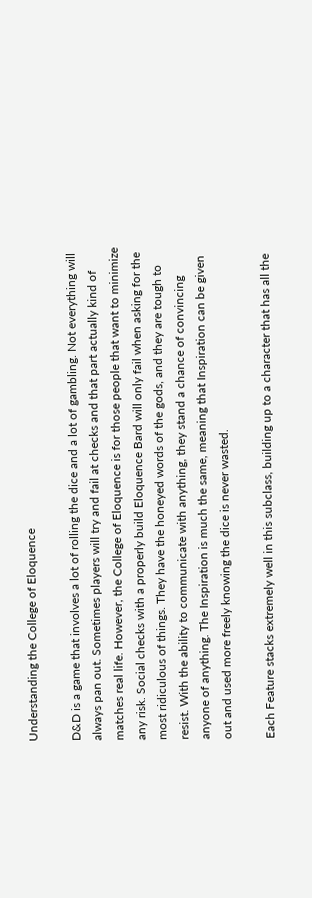Understanding the College of Eloquence

D&D is a game that involves a lot of rolling the dice and a lot of gambling. Not everything will always pan out. Sometimes players will try and fail at checks and that part actually kind of matches real life. However, the College of Eloquence is for those people that want to minimize any risk. Social checks with a properly build Eloquence Bard will only fail when asking for the most ridiculous of things. They have the honeyed words of the gods, and they are tough to resist. With the ability to communicate with anything, they stand a chance of convincing anyone of anything. The Inspiration is much the same, meaning that Inspiration can be given out and used more freely knowing the dice is never wasted.

Each Feature stacks extremely well in this subclass, building up to a character that has all the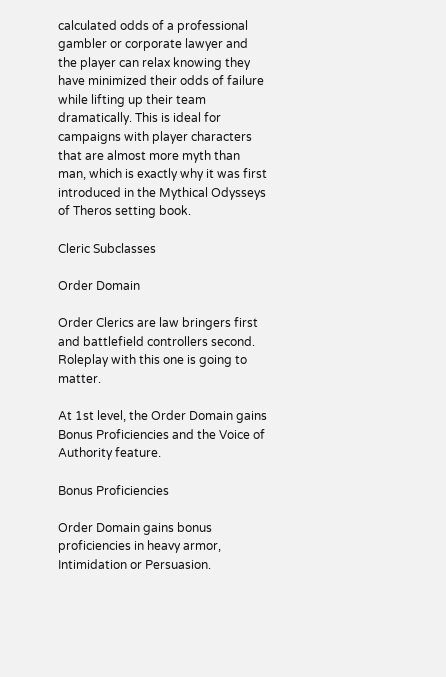calculated odds of a professional gambler or corporate lawyer and the player can relax knowing they have minimized their odds of failure while lifting up their team dramatically. This is ideal for campaigns with player characters that are almost more myth than man, which is exactly why it was first introduced in the Mythical Odysseys of Theros setting book.

Cleric Subclasses

Order Domain

Order Clerics are law bringers first and battlefield controllers second. Roleplay with this one is going to matter.

At 1st level, the Order Domain gains Bonus Proficiencies and the Voice of Authority feature.

Bonus Proficiencies

Order Domain gains bonus proficiencies in heavy armor, Intimidation or Persuasion.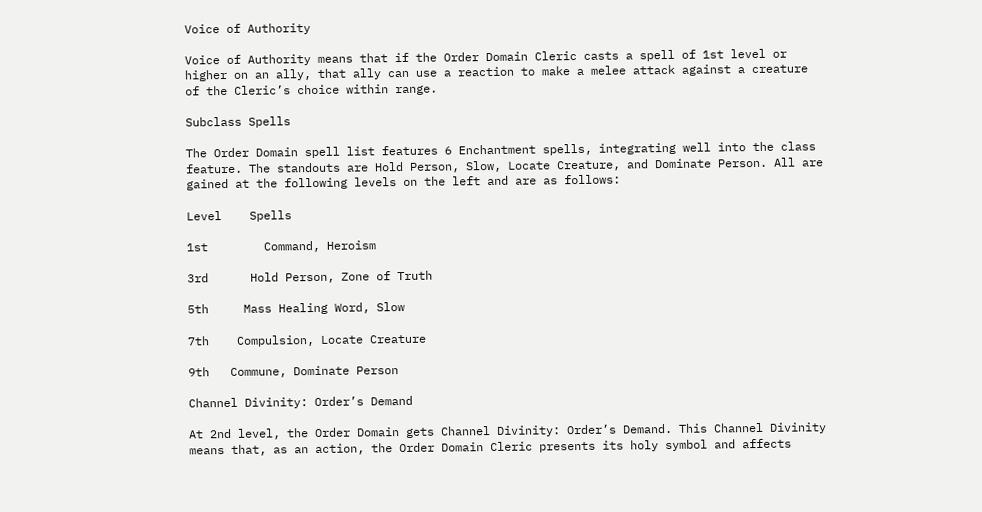Voice of Authority

Voice of Authority means that if the Order Domain Cleric casts a spell of 1st level or higher on an ally, that ally can use a reaction to make a melee attack against a creature of the Cleric’s choice within range.

Subclass Spells

The Order Domain spell list features 6 Enchantment spells, integrating well into the class feature. The standouts are Hold Person, Slow, Locate Creature, and Dominate Person. All are gained at the following levels on the left and are as follows:

Level    Spells

1st        Command, Heroism

3rd      Hold Person, Zone of Truth

5th     Mass Healing Word, Slow

7th    Compulsion, Locate Creature

9th   Commune, Dominate Person

Channel Divinity: Order’s Demand

At 2nd level, the Order Domain gets Channel Divinity: Order’s Demand. This Channel Divinity means that, as an action, the Order Domain Cleric presents its holy symbol and affects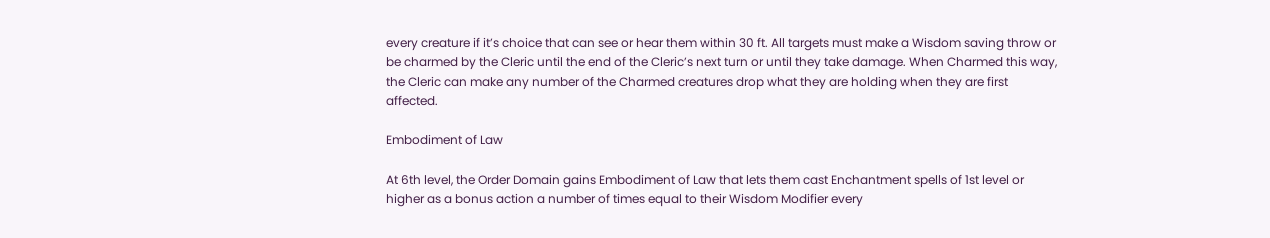every creature if it’s choice that can see or hear them within 30 ft. All targets must make a Wisdom saving throw or be charmed by the Cleric until the end of the Cleric’s next turn or until they take damage. When Charmed this way, the Cleric can make any number of the Charmed creatures drop what they are holding when they are first affected.

Embodiment of Law

At 6th level, the Order Domain gains Embodiment of Law that lets them cast Enchantment spells of 1st level or higher as a bonus action a number of times equal to their Wisdom Modifier every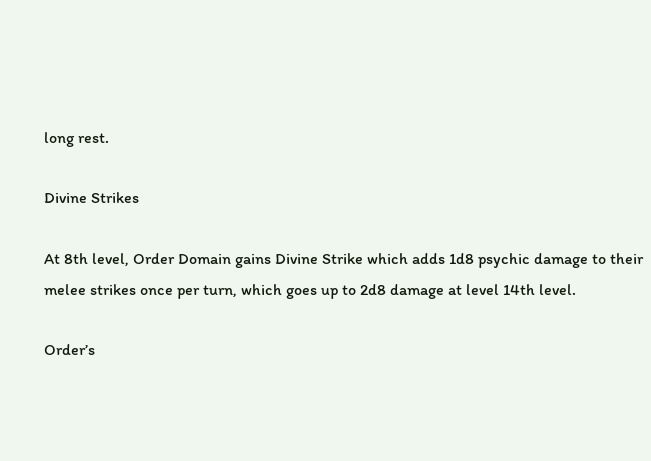long rest.

Divine Strikes

At 8th level, Order Domain gains Divine Strike which adds 1d8 psychic damage to their melee strikes once per turn, which goes up to 2d8 damage at level 14th level.

Order’s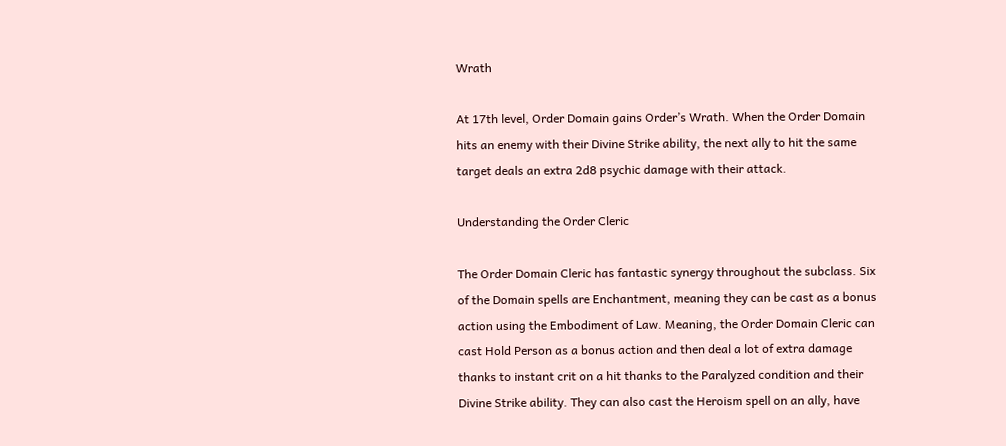Wrath

At 17th level, Order Domain gains Order’s Wrath. When the Order Domain hits an enemy with their Divine Strike ability, the next ally to hit the same target deals an extra 2d8 psychic damage with their attack.

Understanding the Order Cleric

The Order Domain Cleric has fantastic synergy throughout the subclass. Six of the Domain spells are Enchantment, meaning they can be cast as a bonus action using the Embodiment of Law. Meaning, the Order Domain Cleric can cast Hold Person as a bonus action and then deal a lot of extra damage thanks to instant crit on a hit thanks to the Paralyzed condition and their Divine Strike ability. They can also cast the Heroism spell on an ally, have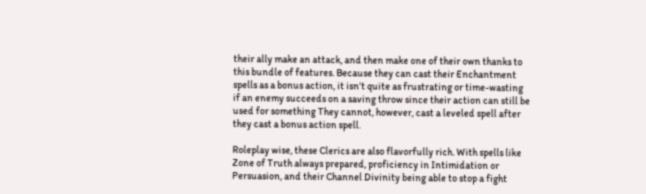their ally make an attack, and then make one of their own thanks to this bundle of features. Because they can cast their Enchantment spells as a bonus action, it isn’t quite as frustrating or time-wasting if an enemy succeeds on a saving throw since their action can still be used for something They cannot, however, cast a leveled spell after they cast a bonus action spell.

Roleplay wise, these Clerics are also flavorfully rich. With spells like Zone of Truth always prepared, proficiency in Intimidation or Persuasion, and their Channel Divinity being able to stop a fight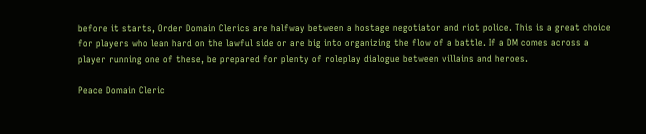before it starts, Order Domain Clerics are halfway between a hostage negotiator and riot police. This is a great choice for players who lean hard on the lawful side or are big into organizing the flow of a battle. If a DM comes across a player running one of these, be prepared for plenty of roleplay dialogue between villains and heroes.

Peace Domain Cleric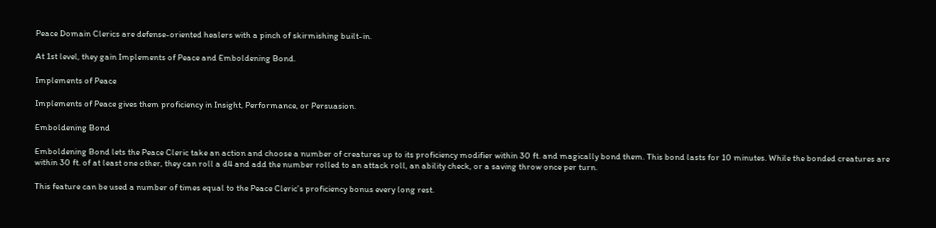Peace Domain Clerics are defense-oriented healers with a pinch of skirmishing built-in.

At 1st level, they gain Implements of Peace and Emboldening Bond.

Implements of Peace

Implements of Peace gives them proficiency in Insight, Performance, or Persuasion.

Emboldening Bond

Emboldening Bond lets the Peace Cleric take an action and choose a number of creatures up to its proficiency modifier within 30 ft. and magically bond them. This bond lasts for 10 minutes. While the bonded creatures are within 30 ft. of at least one other, they can roll a d4 and add the number rolled to an attack roll, an ability check, or a saving throw once per turn.

This feature can be used a number of times equal to the Peace Cleric’s proficiency bonus every long rest.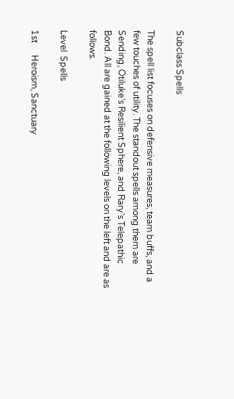Subclass Spells

The spell list focuses on defensive measures, team buffs, and a few touches of utility. The standout spells among them are Sending, Otiluke’s Resilient Sphere, and Rary’s Telepathic Bond. All are gained at the following levels on the left and are as follows.

Level  Spells

1st      Heroism, Sanctuary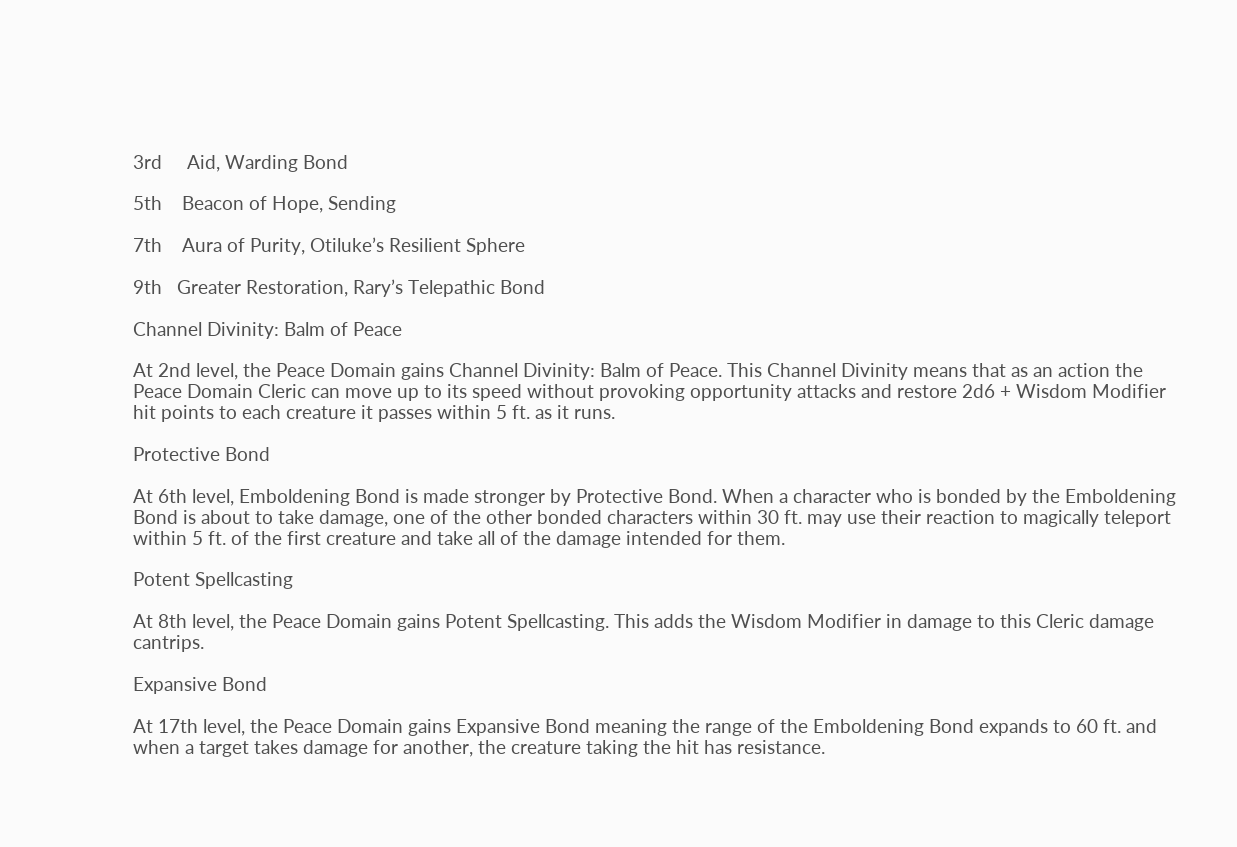3rd     Aid, Warding Bond

5th    Beacon of Hope, Sending

7th    Aura of Purity, Otiluke’s Resilient Sphere

9th   Greater Restoration, Rary’s Telepathic Bond

Channel Divinity: Balm of Peace

At 2nd level, the Peace Domain gains Channel Divinity: Balm of Peace. This Channel Divinity means that as an action the Peace Domain Cleric can move up to its speed without provoking opportunity attacks and restore 2d6 + Wisdom Modifier hit points to each creature it passes within 5 ft. as it runs.

Protective Bond

At 6th level, Emboldening Bond is made stronger by Protective Bond. When a character who is bonded by the Emboldening Bond is about to take damage, one of the other bonded characters within 30 ft. may use their reaction to magically teleport within 5 ft. of the first creature and take all of the damage intended for them.

Potent Spellcasting

At 8th level, the Peace Domain gains Potent Spellcasting. This adds the Wisdom Modifier in damage to this Cleric damage cantrips.

Expansive Bond

At 17th level, the Peace Domain gains Expansive Bond meaning the range of the Emboldening Bond expands to 60 ft. and when a target takes damage for another, the creature taking the hit has resistance.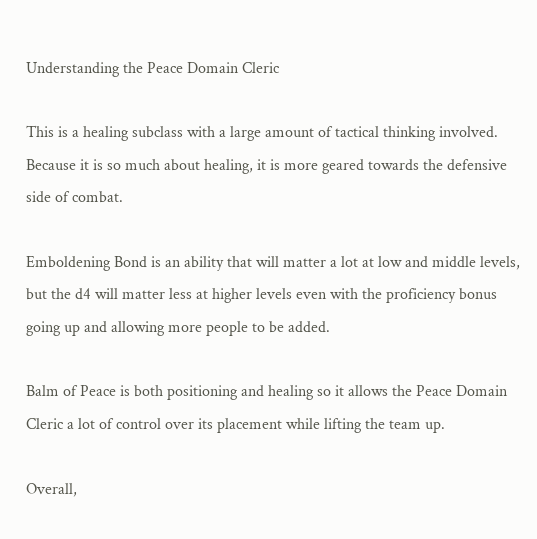Understanding the Peace Domain Cleric

This is a healing subclass with a large amount of tactical thinking involved. Because it is so much about healing, it is more geared towards the defensive side of combat.

Emboldening Bond is an ability that will matter a lot at low and middle levels, but the d4 will matter less at higher levels even with the proficiency bonus going up and allowing more people to be added.

Balm of Peace is both positioning and healing so it allows the Peace Domain Cleric a lot of control over its placement while lifting the team up.

Overall,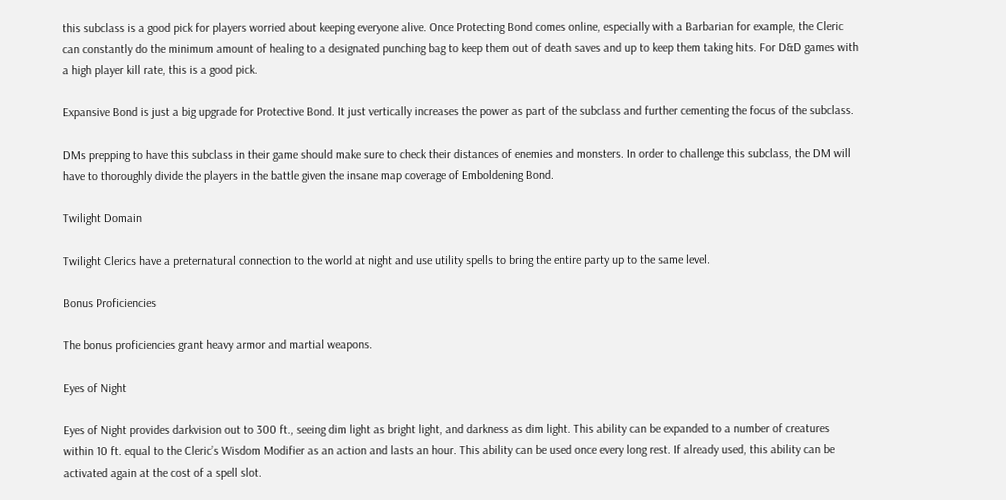this subclass is a good pick for players worried about keeping everyone alive. Once Protecting Bond comes online, especially with a Barbarian for example, the Cleric can constantly do the minimum amount of healing to a designated punching bag to keep them out of death saves and up to keep them taking hits. For D&D games with a high player kill rate, this is a good pick.

Expansive Bond is just a big upgrade for Protective Bond. It just vertically increases the power as part of the subclass and further cementing the focus of the subclass.

DMs prepping to have this subclass in their game should make sure to check their distances of enemies and monsters. In order to challenge this subclass, the DM will have to thoroughly divide the players in the battle given the insane map coverage of Emboldening Bond.

Twilight Domain

Twilight Clerics have a preternatural connection to the world at night and use utility spells to bring the entire party up to the same level.

Bonus Proficiencies

The bonus proficiencies grant heavy armor and martial weapons.

Eyes of Night

Eyes of Night provides darkvision out to 300 ft., seeing dim light as bright light, and darkness as dim light. This ability can be expanded to a number of creatures within 10 ft. equal to the Cleric’s Wisdom Modifier as an action and lasts an hour. This ability can be used once every long rest. If already used, this ability can be activated again at the cost of a spell slot.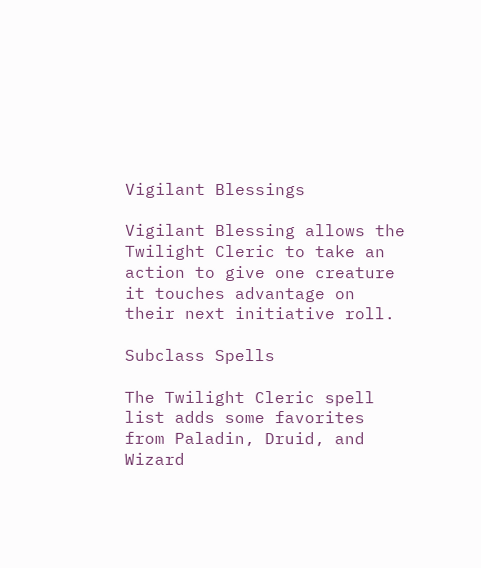Vigilant Blessings

Vigilant Blessing allows the Twilight Cleric to take an action to give one creature it touches advantage on their next initiative roll.

Subclass Spells

The Twilight Cleric spell list adds some favorites from Paladin, Druid, and Wizard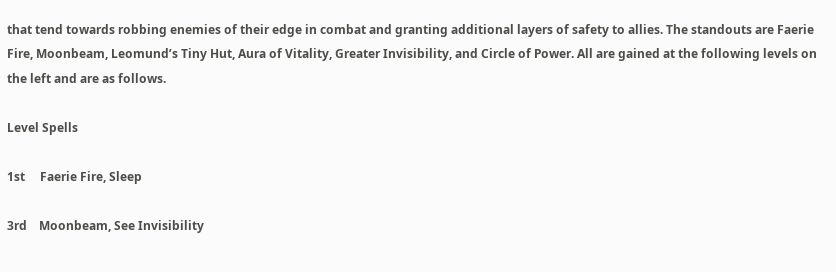that tend towards robbing enemies of their edge in combat and granting additional layers of safety to allies. The standouts are Faerie Fire, Moonbeam, Leomund’s Tiny Hut, Aura of Vitality, Greater Invisibility, and Circle of Power. All are gained at the following levels on the left and are as follows.

Level Spells

1st     Faerie Fire, Sleep

3rd    Moonbeam, See Invisibility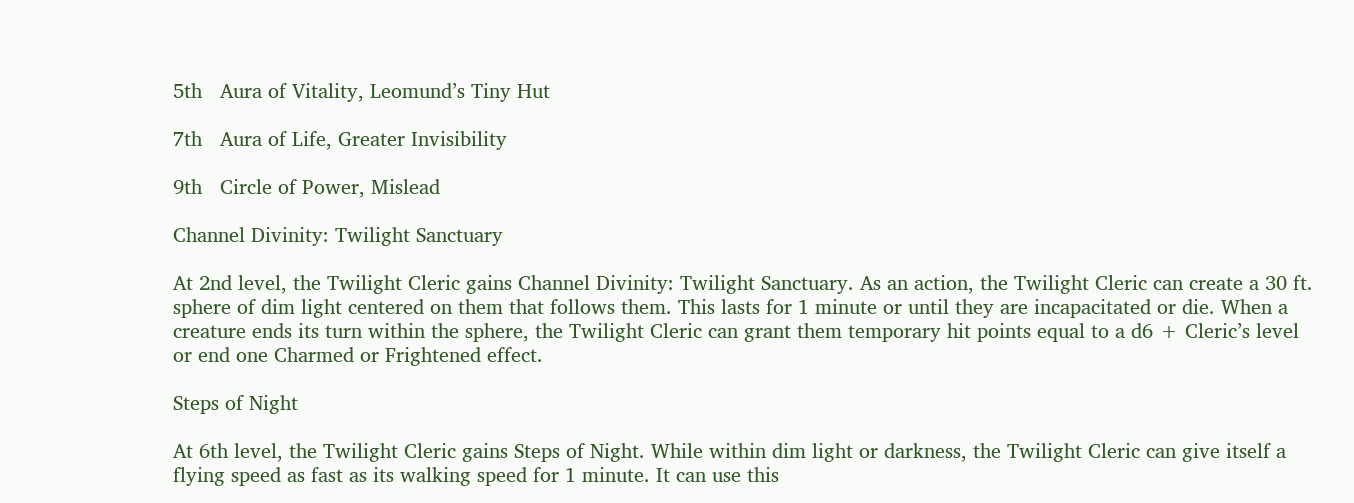5th   Aura of Vitality, Leomund’s Tiny Hut

7th   Aura of Life, Greater Invisibility

9th   Circle of Power, Mislead

Channel Divinity: Twilight Sanctuary

At 2nd level, the Twilight Cleric gains Channel Divinity: Twilight Sanctuary. As an action, the Twilight Cleric can create a 30 ft. sphere of dim light centered on them that follows them. This lasts for 1 minute or until they are incapacitated or die. When a creature ends its turn within the sphere, the Twilight Cleric can grant them temporary hit points equal to a d6 + Cleric’s level or end one Charmed or Frightened effect.

Steps of Night

At 6th level, the Twilight Cleric gains Steps of Night. While within dim light or darkness, the Twilight Cleric can give itself a flying speed as fast as its walking speed for 1 minute. It can use this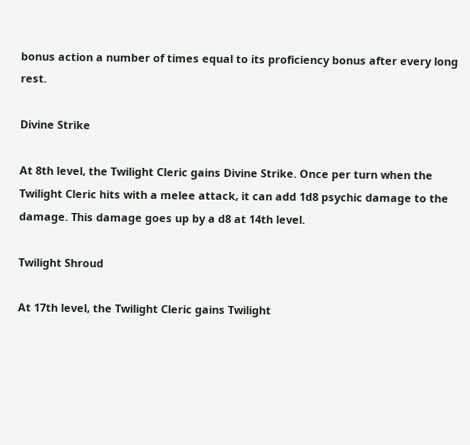bonus action a number of times equal to its proficiency bonus after every long rest.

Divine Strike

At 8th level, the Twilight Cleric gains Divine Strike. Once per turn when the Twilight Cleric hits with a melee attack, it can add 1d8 psychic damage to the damage. This damage goes up by a d8 at 14th level.

Twilight Shroud

At 17th level, the Twilight Cleric gains Twilight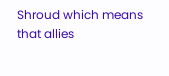Shroud which means that allies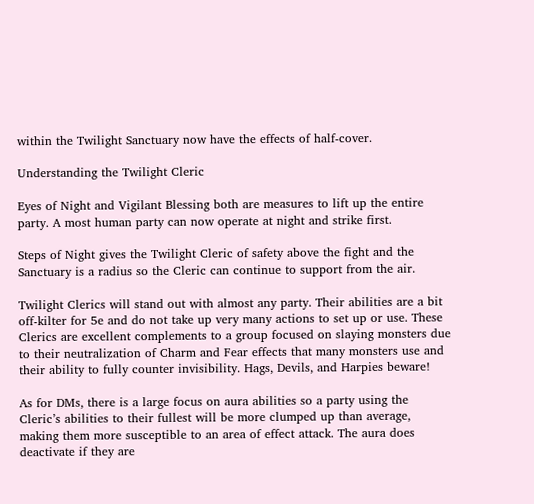within the Twilight Sanctuary now have the effects of half-cover.

Understanding the Twilight Cleric

Eyes of Night and Vigilant Blessing both are measures to lift up the entire party. A most human party can now operate at night and strike first.

Steps of Night gives the Twilight Cleric of safety above the fight and the Sanctuary is a radius so the Cleric can continue to support from the air.

Twilight Clerics will stand out with almost any party. Their abilities are a bit off-kilter for 5e and do not take up very many actions to set up or use. These Clerics are excellent complements to a group focused on slaying monsters due to their neutralization of Charm and Fear effects that many monsters use and their ability to fully counter invisibility. Hags, Devils, and Harpies beware!

As for DMs, there is a large focus on aura abilities so a party using the Cleric’s abilities to their fullest will be more clumped up than average, making them more susceptible to an area of effect attack. The aura does deactivate if they are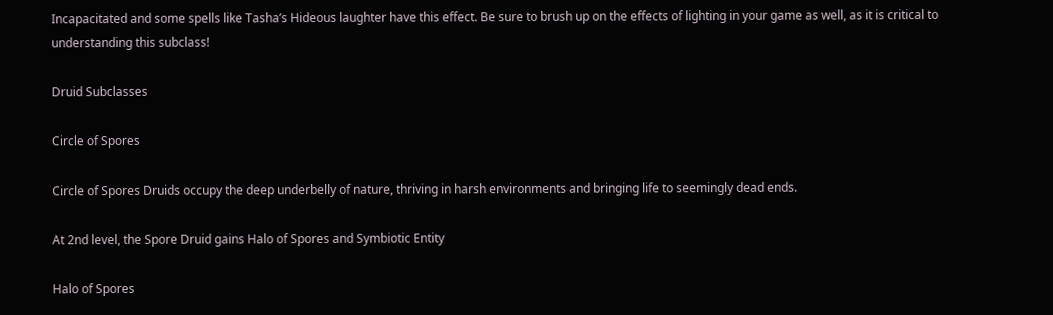Incapacitated and some spells like Tasha’s Hideous laughter have this effect. Be sure to brush up on the effects of lighting in your game as well, as it is critical to understanding this subclass!

Druid Subclasses

Circle of Spores

Circle of Spores Druids occupy the deep underbelly of nature, thriving in harsh environments and bringing life to seemingly dead ends.

At 2nd level, the Spore Druid gains Halo of Spores and Symbiotic Entity

Halo of Spores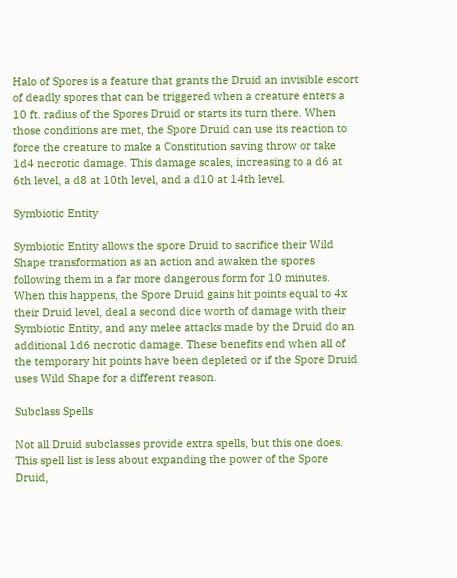Halo of Spores is a feature that grants the Druid an invisible escort of deadly spores that can be triggered when a creature enters a 10 ft. radius of the Spores Druid or starts its turn there. When those conditions are met, the Spore Druid can use its reaction to force the creature to make a Constitution saving throw or take 1d4 necrotic damage. This damage scales, increasing to a d6 at 6th level, a d8 at 10th level, and a d10 at 14th level.

Symbiotic Entity

Symbiotic Entity allows the spore Druid to sacrifice their Wild Shape transformation as an action and awaken the spores following them in a far more dangerous form for 10 minutes. When this happens, the Spore Druid gains hit points equal to 4x their Druid level, deal a second dice worth of damage with their Symbiotic Entity, and any melee attacks made by the Druid do an additional 1d6 necrotic damage. These benefits end when all of the temporary hit points have been depleted or if the Spore Druid uses Wild Shape for a different reason.

Subclass Spells

Not all Druid subclasses provide extra spells, but this one does. This spell list is less about expanding the power of the Spore Druid,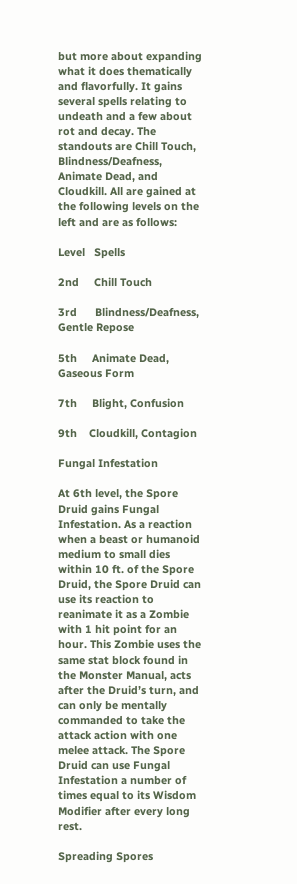but more about expanding what it does thematically and flavorfully. It gains several spells relating to undeath and a few about rot and decay. The standouts are Chill Touch, Blindness/Deafness, Animate Dead, and Cloudkill. All are gained at the following levels on the left and are as follows:

Level   Spells

2nd     Chill Touch

3rd      Blindness/Deafness, Gentle Repose

5th     Animate Dead, Gaseous Form

7th     Blight, Confusion

9th    Cloudkill, Contagion

Fungal Infestation

At 6th level, the Spore Druid gains Fungal Infestation. As a reaction when a beast or humanoid medium to small dies within 10 ft. of the Spore Druid, the Spore Druid can use its reaction to reanimate it as a Zombie with 1 hit point for an hour. This Zombie uses the same stat block found in the Monster Manual, acts after the Druid’s turn, and can only be mentally commanded to take the attack action with one melee attack. The Spore Druid can use Fungal Infestation a number of times equal to its Wisdom Modifier after every long rest.

Spreading Spores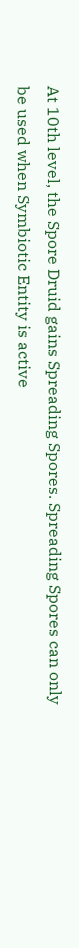At 10th level, the Spore Druid gains Spreading Spores. Spreading Spores can only be used when Symbiotic Entity is active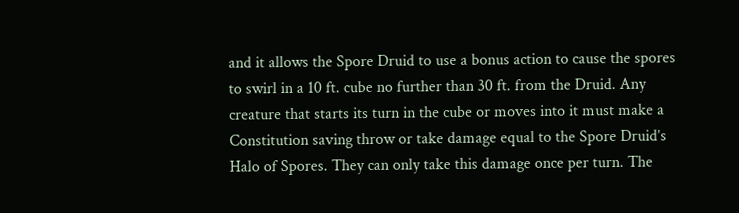and it allows the Spore Druid to use a bonus action to cause the spores to swirl in a 10 ft. cube no further than 30 ft. from the Druid. Any creature that starts its turn in the cube or moves into it must make a Constitution saving throw or take damage equal to the Spore Druid’s Halo of Spores. They can only take this damage once per turn. The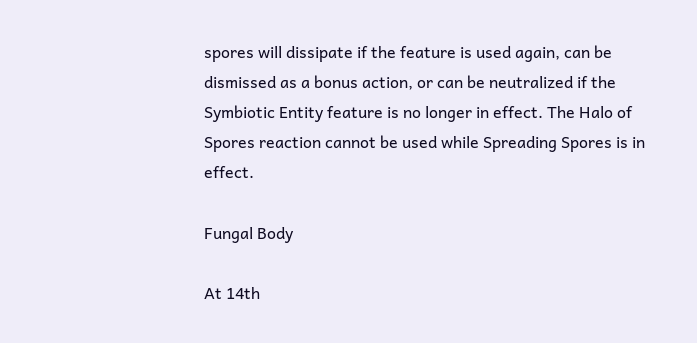spores will dissipate if the feature is used again, can be dismissed as a bonus action, or can be neutralized if the Symbiotic Entity feature is no longer in effect. The Halo of Spores reaction cannot be used while Spreading Spores is in effect.

Fungal Body

At 14th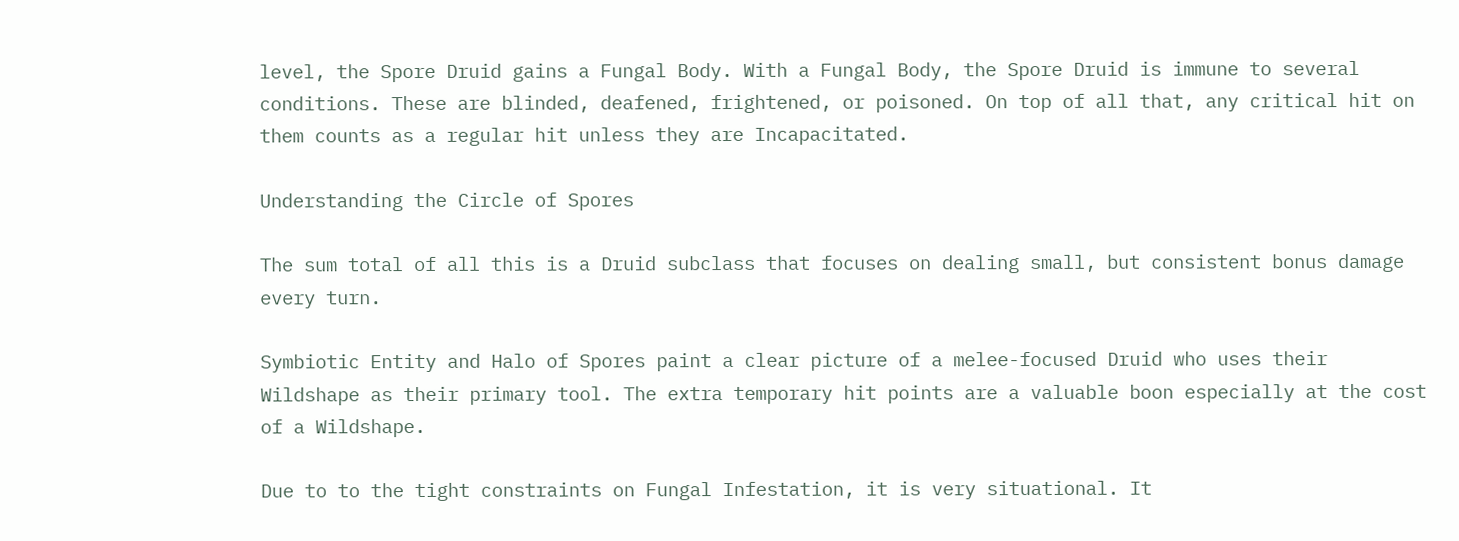level, the Spore Druid gains a Fungal Body. With a Fungal Body, the Spore Druid is immune to several conditions. These are blinded, deafened, frightened, or poisoned. On top of all that, any critical hit on them counts as a regular hit unless they are Incapacitated.

Understanding the Circle of Spores

The sum total of all this is a Druid subclass that focuses on dealing small, but consistent bonus damage every turn.

Symbiotic Entity and Halo of Spores paint a clear picture of a melee-focused Druid who uses their Wildshape as their primary tool. The extra temporary hit points are a valuable boon especially at the cost of a Wildshape.

Due to to the tight constraints on Fungal Infestation, it is very situational. It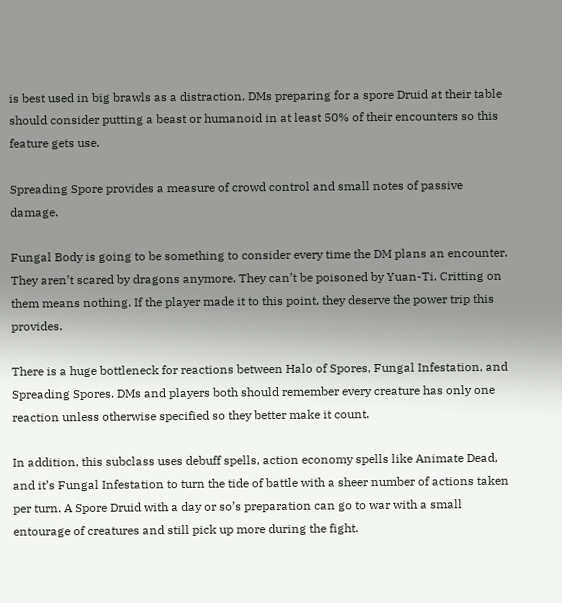is best used in big brawls as a distraction. DMs preparing for a spore Druid at their table should consider putting a beast or humanoid in at least 50% of their encounters so this feature gets use.

Spreading Spore provides a measure of crowd control and small notes of passive damage.

Fungal Body is going to be something to consider every time the DM plans an encounter. They aren’t scared by dragons anymore. They can’t be poisoned by Yuan-Ti. Critting on them means nothing. If the player made it to this point, they deserve the power trip this provides.

There is a huge bottleneck for reactions between Halo of Spores, Fungal Infestation, and Spreading Spores. DMs and players both should remember every creature has only one reaction unless otherwise specified so they better make it count.

In addition, this subclass uses debuff spells, action economy spells like Animate Dead, and it’s Fungal Infestation to turn the tide of battle with a sheer number of actions taken per turn. A Spore Druid with a day or so’s preparation can go to war with a small entourage of creatures and still pick up more during the fight.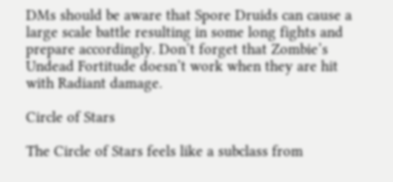DMs should be aware that Spore Druids can cause a large scale battle resulting in some long fights and prepare accordingly. Don’t forget that Zombie’s Undead Fortitude doesn’t work when they are hit with Radiant damage.

Circle of Stars

The Circle of Stars feels like a subclass from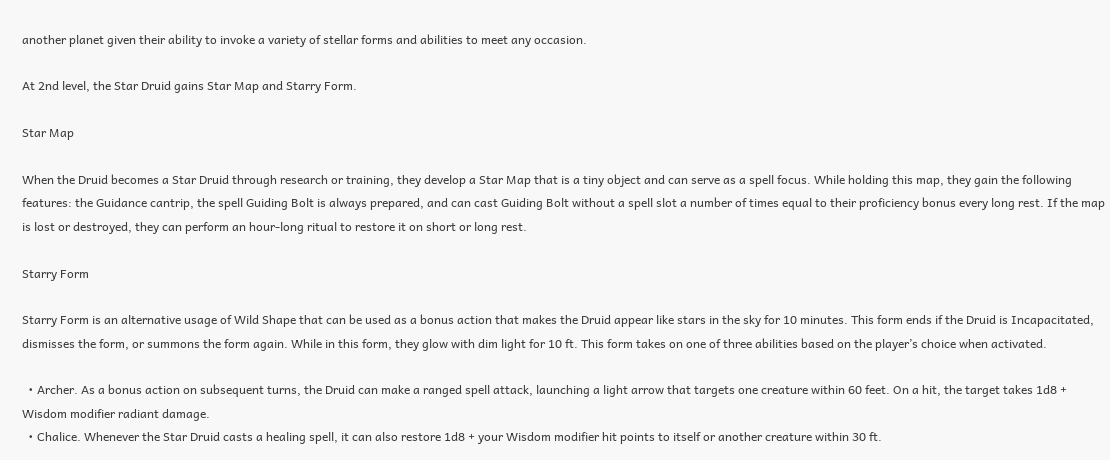another planet given their ability to invoke a variety of stellar forms and abilities to meet any occasion.

At 2nd level, the Star Druid gains Star Map and Starry Form.

Star Map

When the Druid becomes a Star Druid through research or training, they develop a Star Map that is a tiny object and can serve as a spell focus. While holding this map, they gain the following features: the Guidance cantrip, the spell Guiding Bolt is always prepared, and can cast Guiding Bolt without a spell slot a number of times equal to their proficiency bonus every long rest. If the map is lost or destroyed, they can perform an hour-long ritual to restore it on short or long rest.

Starry Form

Starry Form is an alternative usage of Wild Shape that can be used as a bonus action that makes the Druid appear like stars in the sky for 10 minutes. This form ends if the Druid is Incapacitated, dismisses the form, or summons the form again. While in this form, they glow with dim light for 10 ft. This form takes on one of three abilities based on the player’s choice when activated.

  • Archer. As a bonus action on subsequent turns, the Druid can make a ranged spell attack, launching a light arrow that targets one creature within 60 feet. On a hit, the target takes 1d8 + Wisdom modifier radiant damage.
  • Chalice. Whenever the Star Druid casts a healing spell, it can also restore 1d8 + your Wisdom modifier hit points to itself or another creature within 30 ft.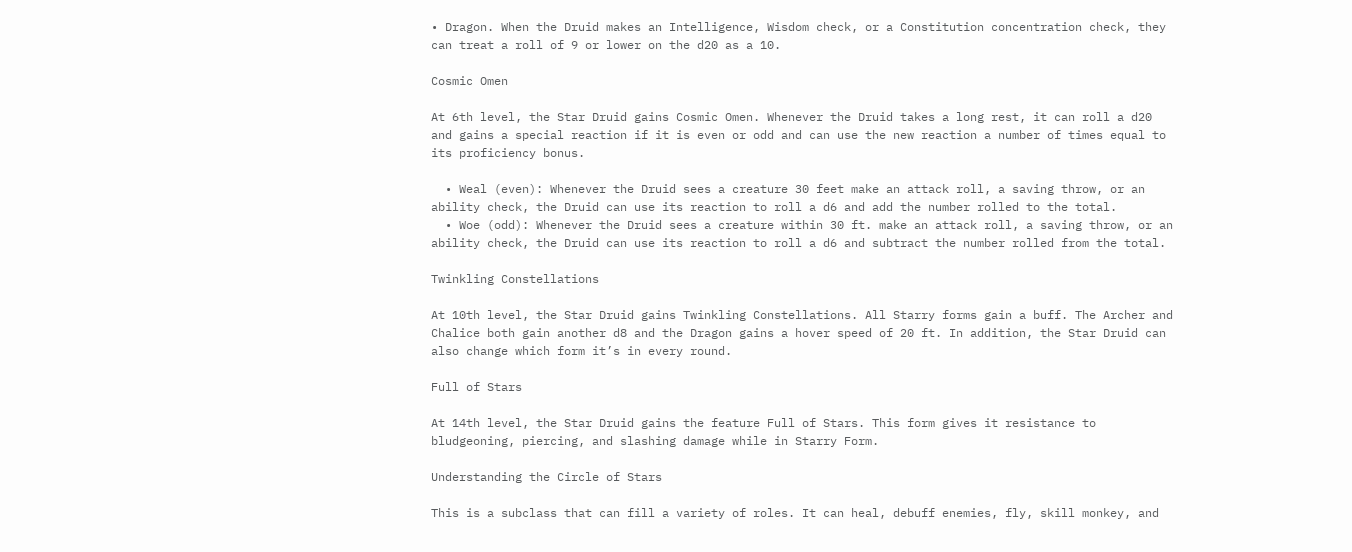• Dragon. When the Druid makes an Intelligence, Wisdom check, or a Constitution concentration check, they can treat a roll of 9 or lower on the d20 as a 10.

Cosmic Omen

At 6th level, the Star Druid gains Cosmic Omen. Whenever the Druid takes a long rest, it can roll a d20 and gains a special reaction if it is even or odd and can use the new reaction a number of times equal to its proficiency bonus.

  • Weal (even): Whenever the Druid sees a creature 30 feet make an attack roll, a saving throw, or an ability check, the Druid can use its reaction to roll a d6 and add the number rolled to the total.
  • Woe (odd): Whenever the Druid sees a creature within 30 ft. make an attack roll, a saving throw, or an ability check, the Druid can use its reaction to roll a d6 and subtract the number rolled from the total.

Twinkling Constellations

At 10th level, the Star Druid gains Twinkling Constellations. All Starry forms gain a buff. The Archer and Chalice both gain another d8 and the Dragon gains a hover speed of 20 ft. In addition, the Star Druid can also change which form it’s in every round.

Full of Stars

At 14th level, the Star Druid gains the feature Full of Stars. This form gives it resistance to bludgeoning, piercing, and slashing damage while in Starry Form.

Understanding the Circle of Stars

This is a subclass that can fill a variety of roles. It can heal, debuff enemies, fly, skill monkey, and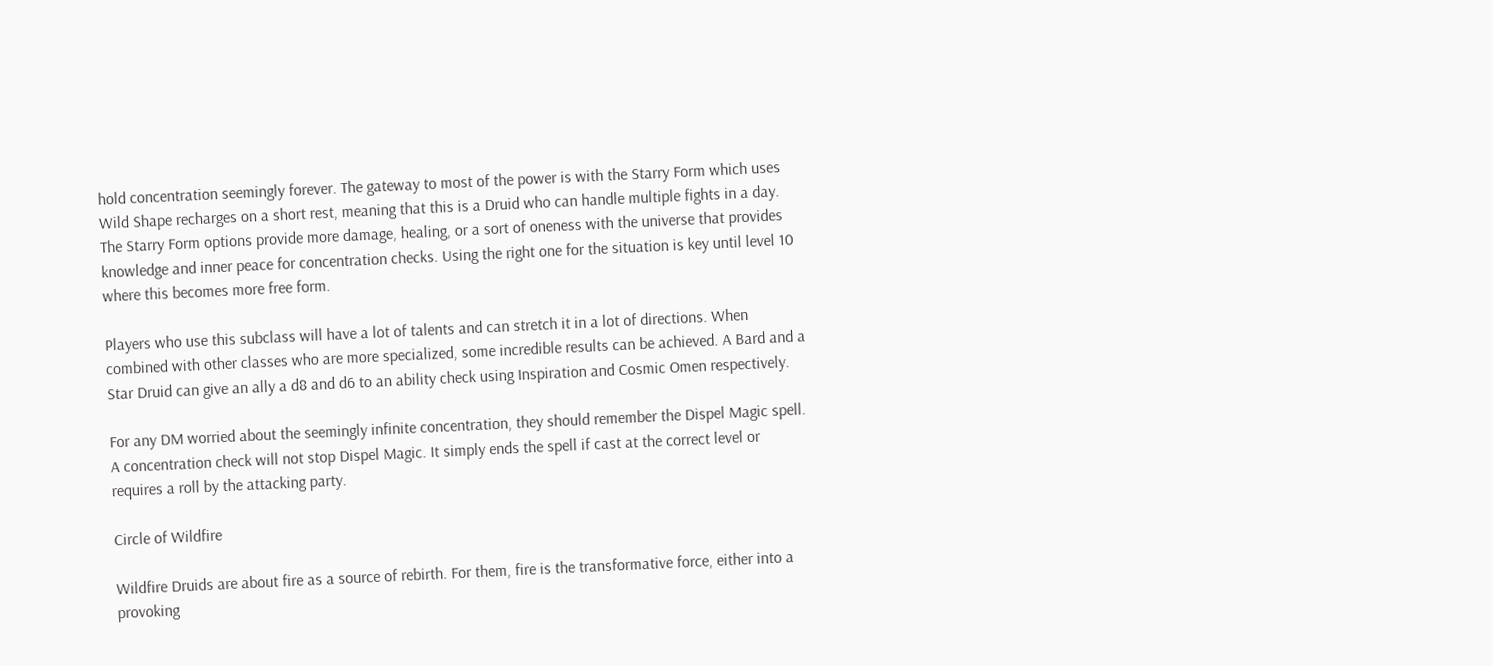hold concentration seemingly forever. The gateway to most of the power is with the Starry Form which uses Wild Shape recharges on a short rest, meaning that this is a Druid who can handle multiple fights in a day. The Starry Form options provide more damage, healing, or a sort of oneness with the universe that provides knowledge and inner peace for concentration checks. Using the right one for the situation is key until level 10 where this becomes more free form.

Players who use this subclass will have a lot of talents and can stretch it in a lot of directions. When combined with other classes who are more specialized, some incredible results can be achieved. A Bard and a Star Druid can give an ally a d8 and d6 to an ability check using Inspiration and Cosmic Omen respectively.

For any DM worried about the seemingly infinite concentration, they should remember the Dispel Magic spell. A concentration check will not stop Dispel Magic. It simply ends the spell if cast at the correct level or requires a roll by the attacking party.

Circle of Wildfire

Wildfire Druids are about fire as a source of rebirth. For them, fire is the transformative force, either into a provoking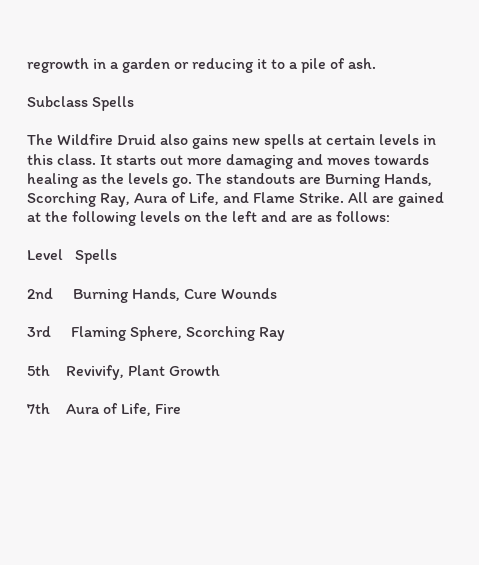regrowth in a garden or reducing it to a pile of ash.

Subclass Spells

The Wildfire Druid also gains new spells at certain levels in this class. It starts out more damaging and moves towards healing as the levels go. The standouts are Burning Hands, Scorching Ray, Aura of Life, and Flame Strike. All are gained at the following levels on the left and are as follows:

Level   Spells

2nd     Burning Hands, Cure Wounds

3rd     Flaming Sphere, Scorching Ray

5th    Revivify, Plant Growth

7th    Aura of Life, Fire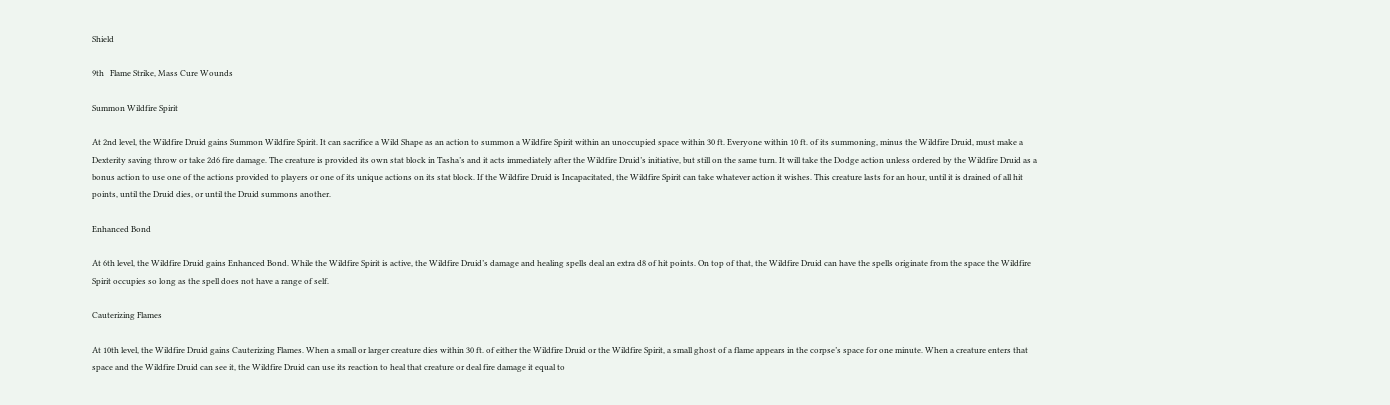Shield

9th   Flame Strike, Mass Cure Wounds

Summon Wildfire Spirit

At 2nd level, the Wildfire Druid gains Summon Wildfire Spirit. It can sacrifice a Wild Shape as an action to summon a Wildfire Spirit within an unoccupied space within 30 ft. Everyone within 10 ft. of its summoning, minus the Wildfire Druid, must make a Dexterity saving throw or take 2d6 fire damage. The creature is provided its own stat block in Tasha’s and it acts immediately after the Wildfire Druid’s initiative, but still on the same turn. It will take the Dodge action unless ordered by the Wildfire Druid as a bonus action to use one of the actions provided to players or one of its unique actions on its stat block. If the Wildfire Druid is Incapacitated, the Wildfire Spirit can take whatever action it wishes. This creature lasts for an hour, until it is drained of all hit points, until the Druid dies, or until the Druid summons another.

Enhanced Bond

At 6th level, the Wildfire Druid gains Enhanced Bond. While the Wildfire Spirit is active, the Wildfire Druid’s damage and healing spells deal an extra d8 of hit points. On top of that, the Wildfire Druid can have the spells originate from the space the Wildfire Spirit occupies so long as the spell does not have a range of self.

Cauterizing Flames

At 10th level, the Wildfire Druid gains Cauterizing Flames. When a small or larger creature dies within 30 ft. of either the Wildfire Druid or the Wildfire Spirit, a small ghost of a flame appears in the corpse’s space for one minute. When a creature enters that space and the Wildfire Druid can see it, the Wildfire Druid can use its reaction to heal that creature or deal fire damage it equal to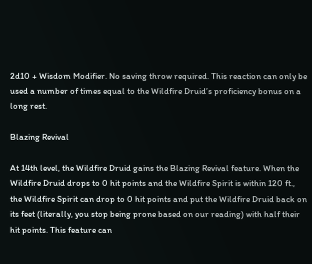2d10 + Wisdom Modifier. No saving throw required. This reaction can only be used a number of times equal to the Wildfire Druid’s proficiency bonus on a long rest.

Blazing Revival

At 14th level, the Wildfire Druid gains the Blazing Revival feature. When the Wildfire Druid drops to 0 hit points and the Wildfire Spirit is within 120 ft., the Wildfire Spirit can drop to 0 hit points and put the Wildfire Druid back on its feet (literally, you stop being prone based on our reading) with half their hit points. This feature can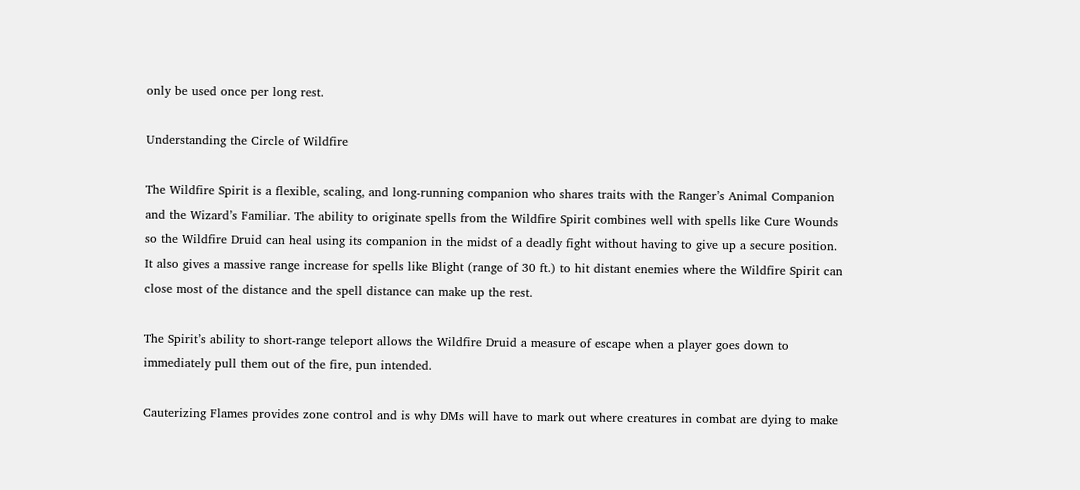only be used once per long rest.

Understanding the Circle of Wildfire

The Wildfire Spirit is a flexible, scaling, and long-running companion who shares traits with the Ranger’s Animal Companion and the Wizard’s Familiar. The ability to originate spells from the Wildfire Spirit combines well with spells like Cure Wounds so the Wildfire Druid can heal using its companion in the midst of a deadly fight without having to give up a secure position. It also gives a massive range increase for spells like Blight (range of 30 ft.) to hit distant enemies where the Wildfire Spirit can close most of the distance and the spell distance can make up the rest.

The Spirit’s ability to short-range teleport allows the Wildfire Druid a measure of escape when a player goes down to immediately pull them out of the fire, pun intended.

Cauterizing Flames provides zone control and is why DMs will have to mark out where creatures in combat are dying to make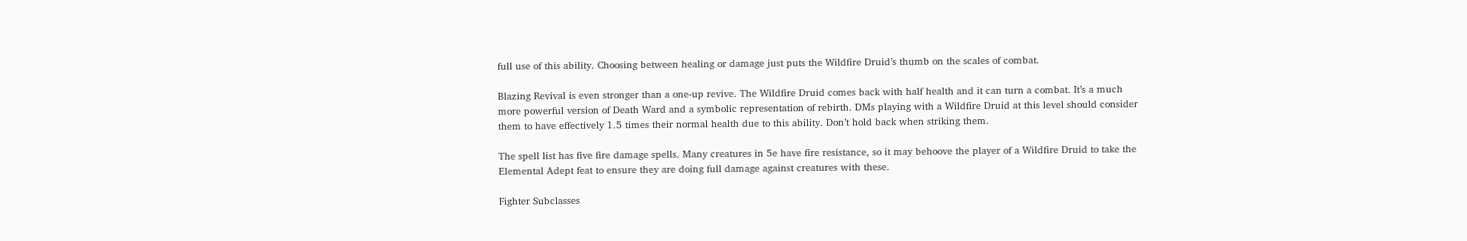full use of this ability. Choosing between healing or damage just puts the Wildfire Druid’s thumb on the scales of combat.

Blazing Revival is even stronger than a one-up revive. The Wildfire Druid comes back with half health and it can turn a combat. It’s a much more powerful version of Death Ward and a symbolic representation of rebirth. DMs playing with a Wildfire Druid at this level should consider them to have effectively 1.5 times their normal health due to this ability. Don’t hold back when striking them.

The spell list has five fire damage spells. Many creatures in 5e have fire resistance, so it may behoove the player of a Wildfire Druid to take the Elemental Adept feat to ensure they are doing full damage against creatures with these.

Fighter Subclasses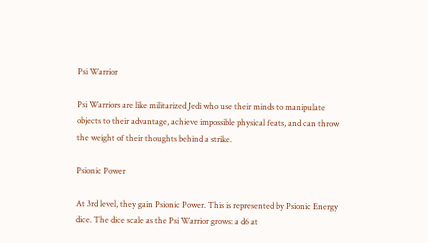Psi Warrior

Psi Warriors are like militarized Jedi who use their minds to manipulate objects to their advantage, achieve impossible physical feats, and can throw the weight of their thoughts behind a strike.

Psionic Power

At 3rd level, they gain Psionic Power. This is represented by Psionic Energy dice. The dice scale as the Psi Warrior grows: a d6 at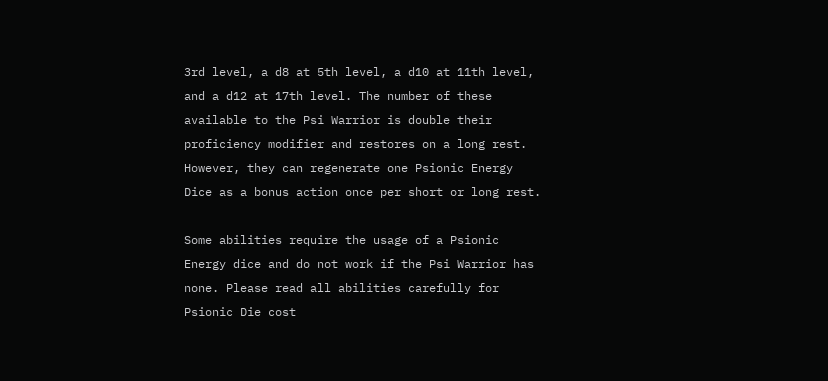3rd level, a d8 at 5th level, a d10 at 11th level, and a d12 at 17th level. The number of these available to the Psi Warrior is double their proficiency modifier and restores on a long rest. However, they can regenerate one Psionic Energy Dice as a bonus action once per short or long rest.

Some abilities require the usage of a Psionic Energy dice and do not work if the Psi Warrior has none. Please read all abilities carefully for Psionic Die cost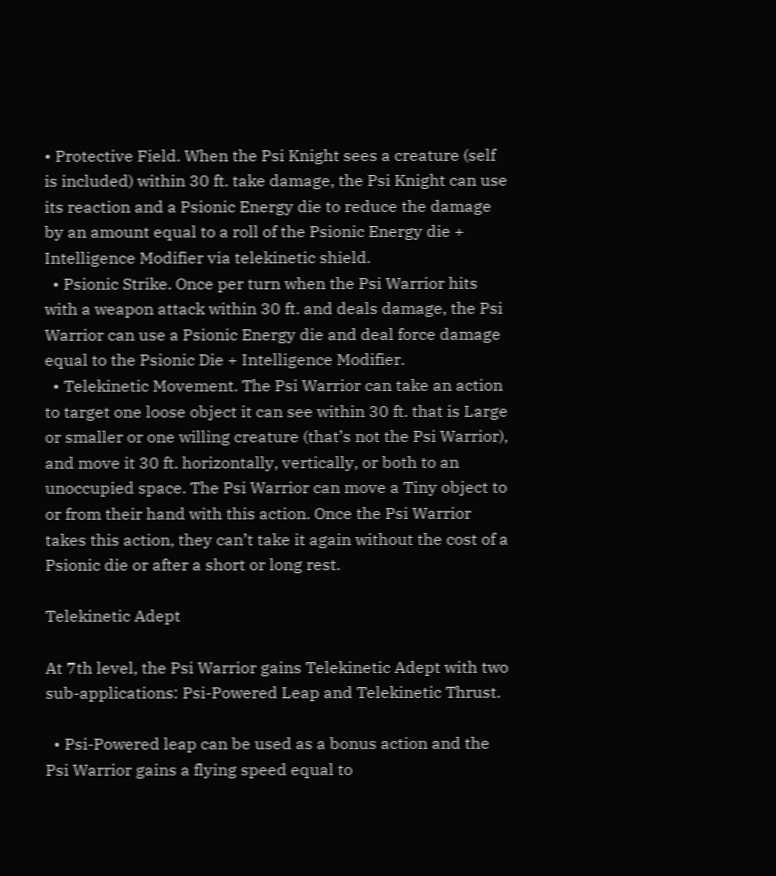• Protective Field. When the Psi Knight sees a creature (self is included) within 30 ft. take damage, the Psi Knight can use its reaction and a Psionic Energy die to reduce the damage by an amount equal to a roll of the Psionic Energy die + Intelligence Modifier via telekinetic shield.
  • Psionic Strike. Once per turn when the Psi Warrior hits with a weapon attack within 30 ft. and deals damage, the Psi Warrior can use a Psionic Energy die and deal force damage equal to the Psionic Die + Intelligence Modifier.
  • Telekinetic Movement. The Psi Warrior can take an action to target one loose object it can see within 30 ft. that is Large or smaller or one willing creature (that’s not the Psi Warrior), and move it 30 ft. horizontally, vertically, or both to an unoccupied space. The Psi Warrior can move a Tiny object to or from their hand with this action. Once the Psi Warrior takes this action, they can’t take it again without the cost of a Psionic die or after a short or long rest.

Telekinetic Adept

At 7th level, the Psi Warrior gains Telekinetic Adept with two sub-applications: Psi-Powered Leap and Telekinetic Thrust.

  • Psi-Powered leap can be used as a bonus action and the Psi Warrior gains a flying speed equal to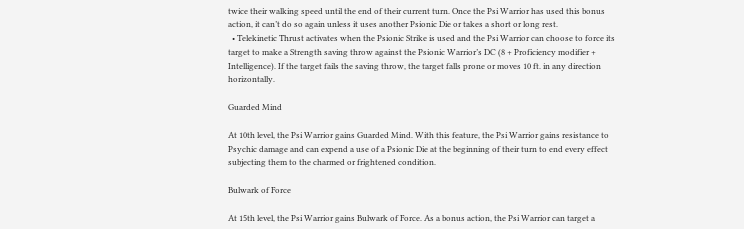twice their walking speed until the end of their current turn. Once the Psi Warrior has used this bonus action, it can’t do so again unless it uses another Psionic Die or takes a short or long rest.
  • Telekinetic Thrust activates when the Psionic Strike is used and the Psi Warrior can choose to force its target to make a Strength saving throw against the Psionic Warrior’s DC (8 + Proficiency modifier + Intelligence). If the target fails the saving throw, the target falls prone or moves 10 ft. in any direction horizontally.

Guarded Mind

At 10th level, the Psi Warrior gains Guarded Mind. With this feature, the Psi Warrior gains resistance to Psychic damage and can expend a use of a Psionic Die at the beginning of their turn to end every effect subjecting them to the charmed or frightened condition.

Bulwark of Force

At 15th level, the Psi Warrior gains Bulwark of Force. As a bonus action, the Psi Warrior can target a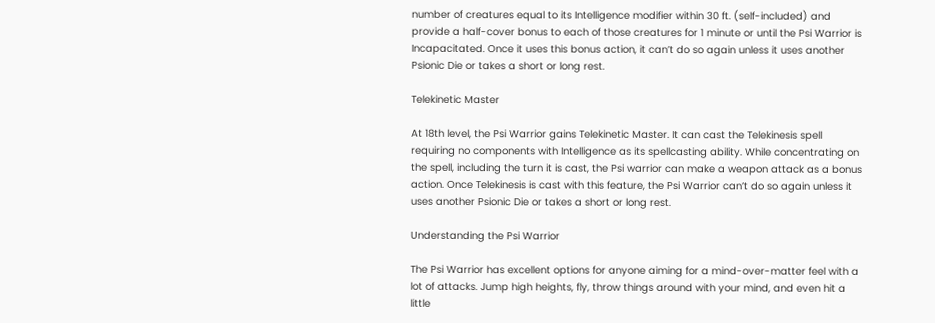number of creatures equal to its Intelligence modifier within 30 ft. (self-included) and provide a half-cover bonus to each of those creatures for 1 minute or until the Psi Warrior is Incapacitated. Once it uses this bonus action, it can’t do so again unless it uses another Psionic Die or takes a short or long rest.

Telekinetic Master

At 18th level, the Psi Warrior gains Telekinetic Master. It can cast the Telekinesis spell requiring no components with Intelligence as its spellcasting ability. While concentrating on the spell, including the turn it is cast, the Psi warrior can make a weapon attack as a bonus action. Once Telekinesis is cast with this feature, the Psi Warrior can’t do so again unless it uses another Psionic Die or takes a short or long rest.

Understanding the Psi Warrior

The Psi Warrior has excellent options for anyone aiming for a mind-over-matter feel with a lot of attacks. Jump high heights, fly, throw things around with your mind, and even hit a little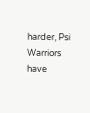harder, Psi Warriors have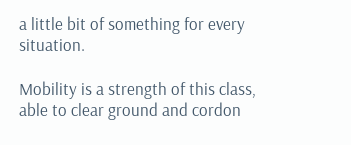a little bit of something for every situation.

Mobility is a strength of this class, able to clear ground and cordon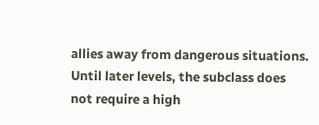allies away from dangerous situations. Until later levels, the subclass does not require a high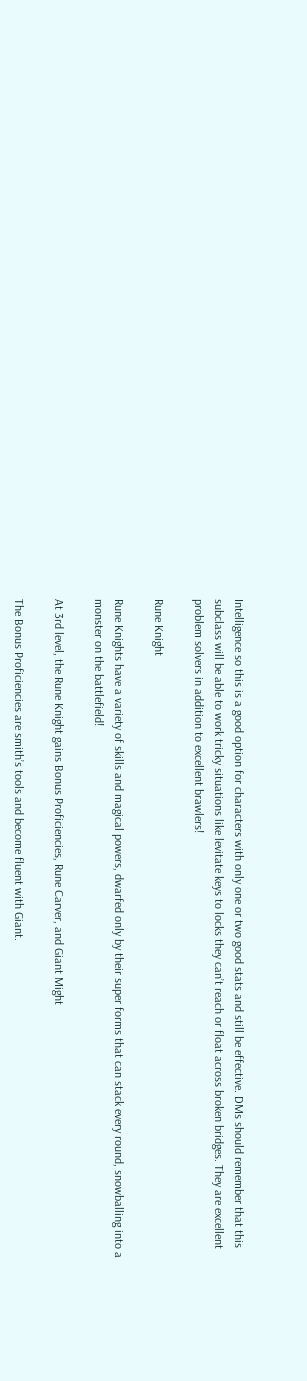Intelligence so this is a good option for characters with only one or two good stats and still be effective. DMs should remember that this subclass will be able to work tricky situations like levitate keys to locks they can’t reach or float across broken bridges. They are excellent problem solvers in addition to excellent brawlers!

Rune Knight

Rune Knights have a variety of skills and magical powers, dwarfed only by their super forms that can stack every round, snowballing into a monster on the battlefield!

At 3rd level, the Rune Knight gains Bonus Proficiencies, Rune Carver, and Giant Might

The Bonus Proficiencies are smith’s tools and become fluent with Giant.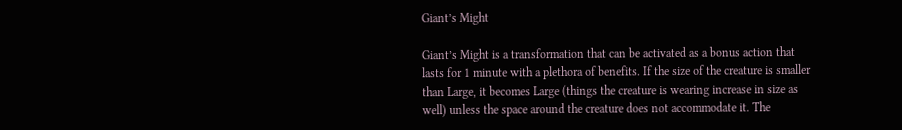Giant’s Might

Giant’s Might is a transformation that can be activated as a bonus action that lasts for 1 minute with a plethora of benefits. If the size of the creature is smaller than Large, it becomes Large (things the creature is wearing increase in size as well) unless the space around the creature does not accommodate it. The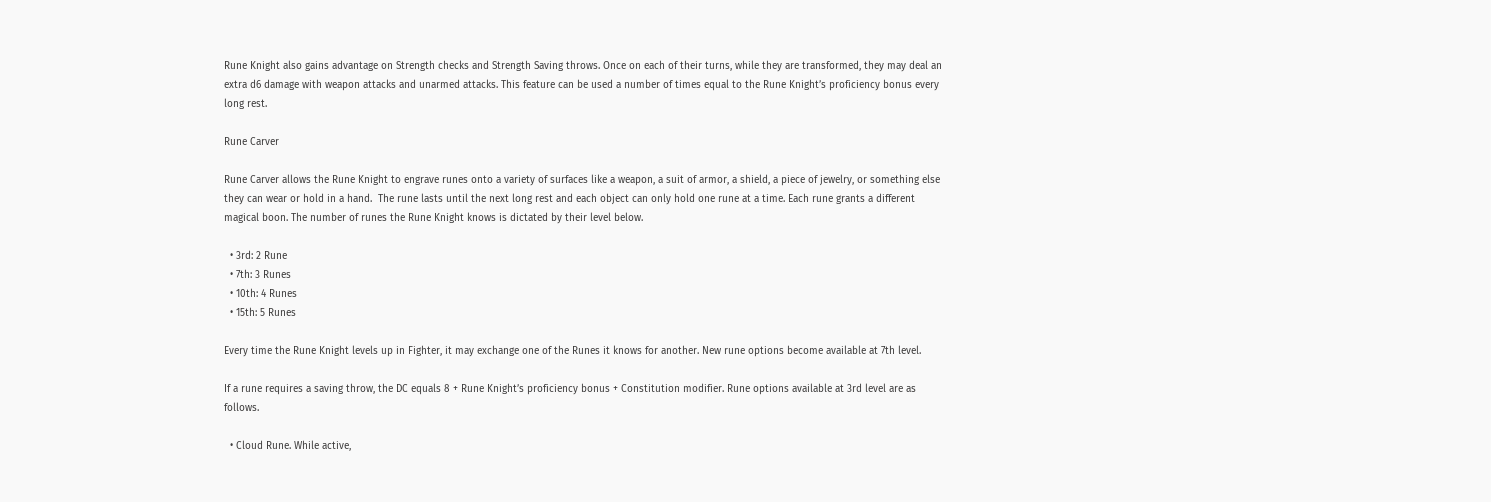Rune Knight also gains advantage on Strength checks and Strength Saving throws. Once on each of their turns, while they are transformed, they may deal an extra d6 damage with weapon attacks and unarmed attacks. This feature can be used a number of times equal to the Rune Knight’s proficiency bonus every long rest.

Rune Carver

Rune Carver allows the Rune Knight to engrave runes onto a variety of surfaces like a weapon, a suit of armor, a shield, a piece of jewelry, or something else they can wear or hold in a hand.  The rune lasts until the next long rest and each object can only hold one rune at a time. Each rune grants a different magical boon. The number of runes the Rune Knight knows is dictated by their level below.

  • 3rd: 2 Rune
  • 7th: 3 Runes
  • 10th: 4 Runes
  • 15th: 5 Runes

Every time the Rune Knight levels up in Fighter, it may exchange one of the Runes it knows for another. New rune options become available at 7th level.

If a rune requires a saving throw, the DC equals 8 + Rune Knight’s proficiency bonus + Constitution modifier. Rune options available at 3rd level are as follows.

  • Cloud Rune. While active,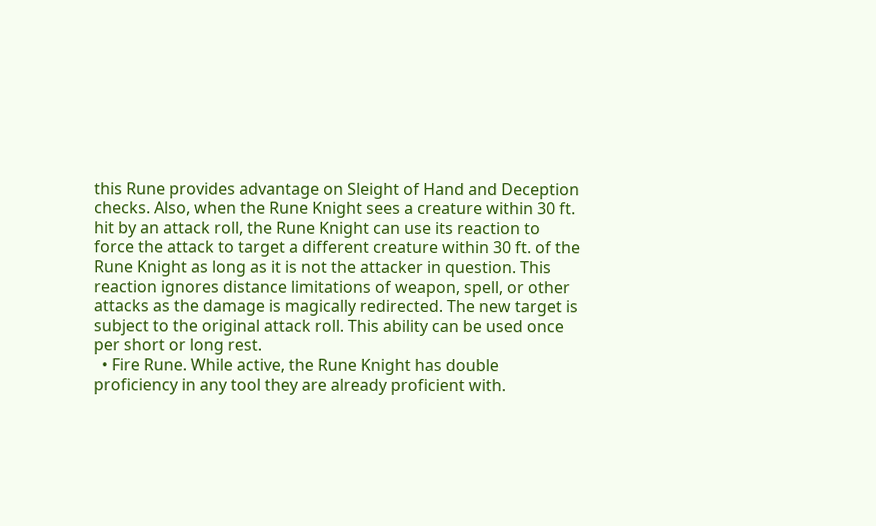this Rune provides advantage on Sleight of Hand and Deception checks. Also, when the Rune Knight sees a creature within 30 ft. hit by an attack roll, the Rune Knight can use its reaction to force the attack to target a different creature within 30 ft. of the Rune Knight as long as it is not the attacker in question. This reaction ignores distance limitations of weapon, spell, or other attacks as the damage is magically redirected. The new target is subject to the original attack roll. This ability can be used once per short or long rest.
  • Fire Rune. While active, the Rune Knight has double proficiency in any tool they are already proficient with.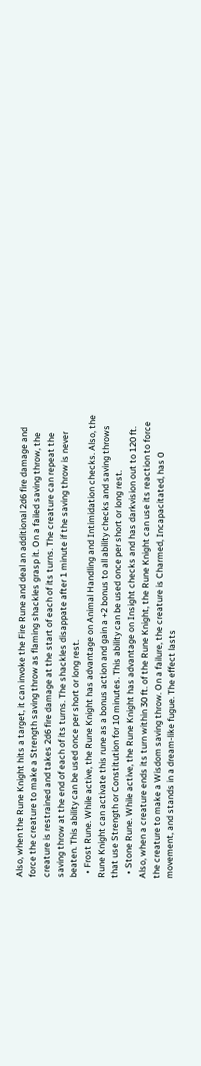Also, when the Rune Knight hits a target, it can invoke the Fire Rune and deal an additional 2d6 fire damage and force the creature to make a Strength saving throw as flaming shackles grasp it. On a failed saving throw, the creature is restrained and takes 2d6 fire damage at the start of each of its turns. The creature can repeat the saving throw at the end of each of its turns. The shackles disappate after 1 minute if the saving throw is never beaten. This ability can be used once per short or long rest.
  • Frost Rune. While active, the Rune Knight has advantage on Animal Handling and Intimidation checks. Also, the Rune Knight can activate this rune as a bonus action and gain a +2 bonus to all ability checks and saving throws that use Strength or Constitution for 10 minutes. This ability can be used once per short or long rest.
  • Stone Rune. While active, the Rune Knight has advantage on Insight checks and has darkvision out to 120 ft. Also, when a creature ends its turn within 30 ft. of the Rune Knight, the Rune Knight can use its reaction to force the creature to make a Wisdom saving throw. On a failure, the creature is Charmed, Incapacitated, has 0 movement, and stands in a dream-like fugue. The effect lasts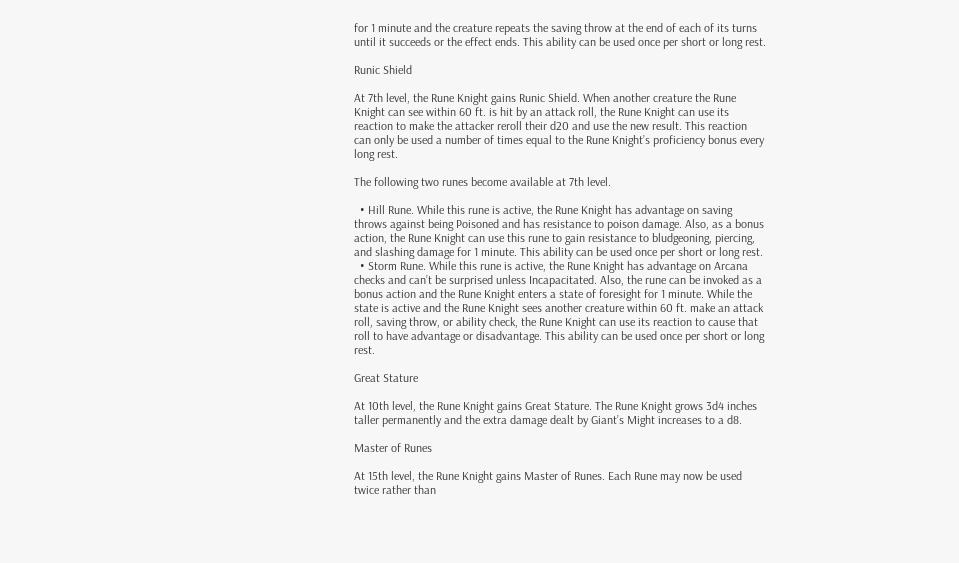for 1 minute and the creature repeats the saving throw at the end of each of its turns until it succeeds or the effect ends. This ability can be used once per short or long rest.

Runic Shield

At 7th level, the Rune Knight gains Runic Shield. When another creature the Rune Knight can see within 60 ft. is hit by an attack roll, the Rune Knight can use its reaction to make the attacker reroll their d20 and use the new result. This reaction can only be used a number of times equal to the Rune Knight’s proficiency bonus every long rest.

The following two runes become available at 7th level.

  • Hill Rune. While this rune is active, the Rune Knight has advantage on saving throws against being Poisoned and has resistance to poison damage. Also, as a bonus action, the Rune Knight can use this rune to gain resistance to bludgeoning, piercing, and slashing damage for 1 minute. This ability can be used once per short or long rest.
  • Storm Rune. While this rune is active, the Rune Knight has advantage on Arcana checks and can’t be surprised unless Incapacitated. Also, the rune can be invoked as a bonus action and the Rune Knight enters a state of foresight for 1 minute. While the state is active and the Rune Knight sees another creature within 60 ft. make an attack roll, saving throw, or ability check, the Rune Knight can use its reaction to cause that roll to have advantage or disadvantage. This ability can be used once per short or long rest.

Great Stature

At 10th level, the Rune Knight gains Great Stature. The Rune Knight grows 3d4 inches taller permanently and the extra damage dealt by Giant’s Might increases to a d8.

Master of Runes

At 15th level, the Rune Knight gains Master of Runes. Each Rune may now be used twice rather than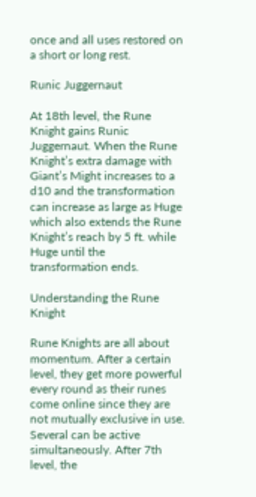once and all uses restored on a short or long rest.

Runic Juggernaut

At 18th level, the Rune Knight gains Runic Juggernaut. When the Rune Knight’s extra damage with Giant’s Might increases to a d10 and the transformation can increase as large as Huge which also extends the Rune Knight’s reach by 5 ft. while Huge until the transformation ends.

Understanding the Rune Knight

Rune Knights are all about momentum. After a certain level, they get more powerful every round as their runes come online since they are not mutually exclusive in use. Several can be active simultaneously. After 7th level, the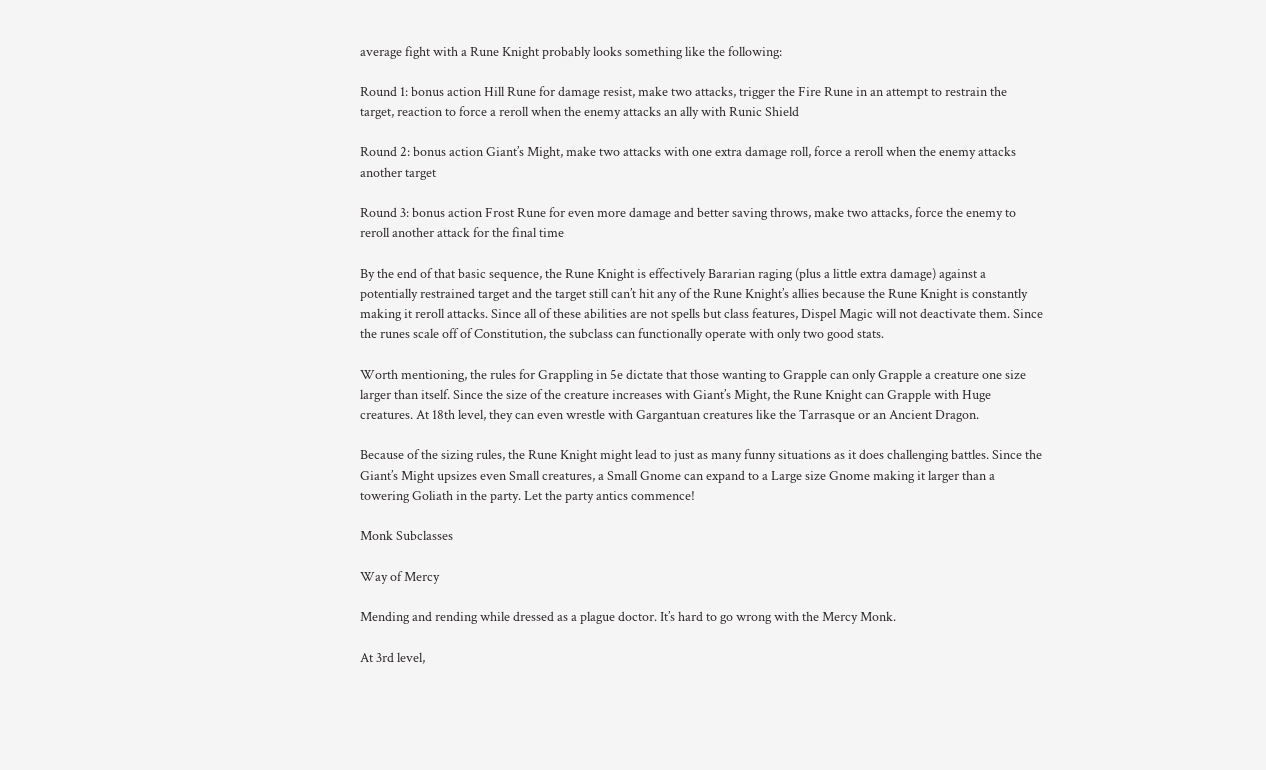average fight with a Rune Knight probably looks something like the following:

Round 1: bonus action Hill Rune for damage resist, make two attacks, trigger the Fire Rune in an attempt to restrain the target, reaction to force a reroll when the enemy attacks an ally with Runic Shield

Round 2: bonus action Giant’s Might, make two attacks with one extra damage roll, force a reroll when the enemy attacks another target

Round 3: bonus action Frost Rune for even more damage and better saving throws, make two attacks, force the enemy to reroll another attack for the final time

By the end of that basic sequence, the Rune Knight is effectively Bararian raging (plus a little extra damage) against a potentially restrained target and the target still can’t hit any of the Rune Knight’s allies because the Rune Knight is constantly making it reroll attacks. Since all of these abilities are not spells but class features, Dispel Magic will not deactivate them. Since the runes scale off of Constitution, the subclass can functionally operate with only two good stats.

Worth mentioning, the rules for Grappling in 5e dictate that those wanting to Grapple can only Grapple a creature one size larger than itself. Since the size of the creature increases with Giant’s Might, the Rune Knight can Grapple with Huge creatures. At 18th level, they can even wrestle with Gargantuan creatures like the Tarrasque or an Ancient Dragon.

Because of the sizing rules, the Rune Knight might lead to just as many funny situations as it does challenging battles. Since the Giant’s Might upsizes even Small creatures, a Small Gnome can expand to a Large size Gnome making it larger than a towering Goliath in the party. Let the party antics commence!

Monk Subclasses

Way of Mercy

Mending and rending while dressed as a plague doctor. It’s hard to go wrong with the Mercy Monk.

At 3rd level,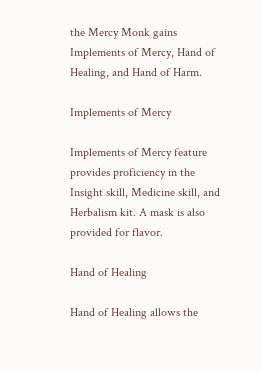the Mercy Monk gains Implements of Mercy, Hand of Healing, and Hand of Harm.

Implements of Mercy

Implements of Mercy feature provides proficiency in the Insight skill, Medicine skill, and Herbalism kit. A mask is also provided for flavor.

Hand of Healing

Hand of Healing allows the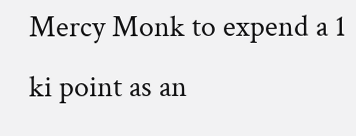Mercy Monk to expend a 1 ki point as an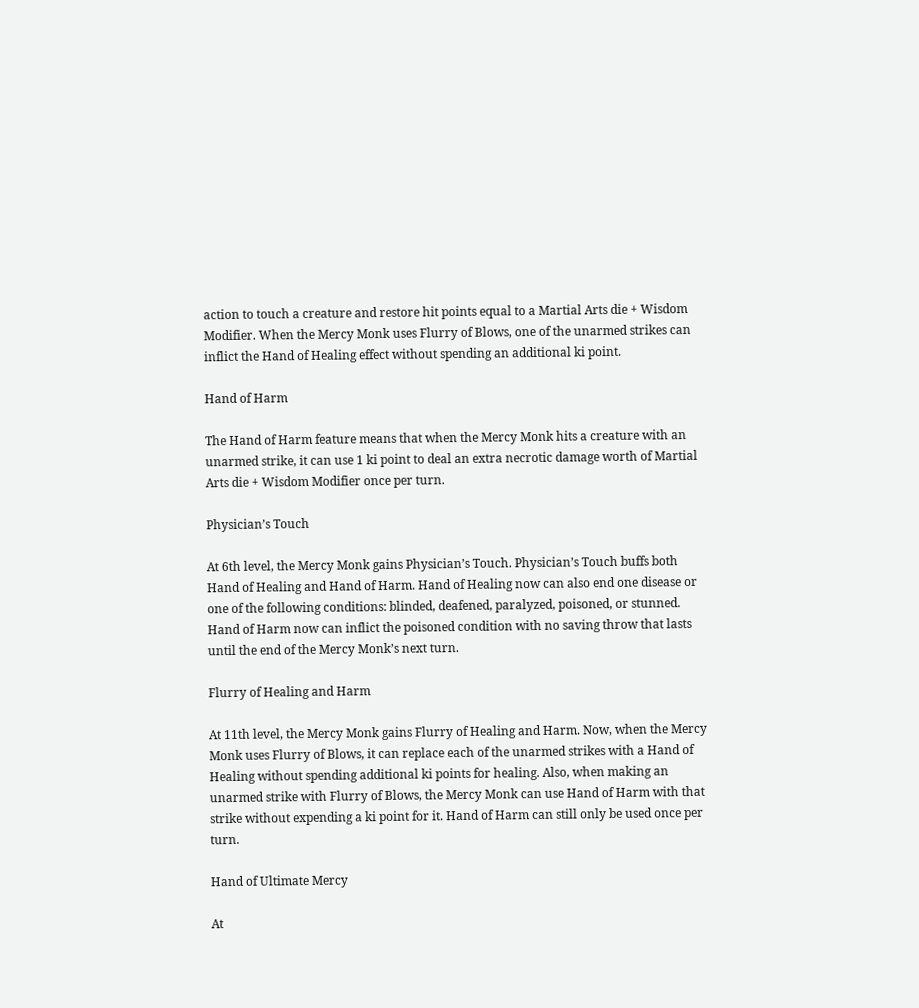action to touch a creature and restore hit points equal to a Martial Arts die + Wisdom Modifier. When the Mercy Monk uses Flurry of Blows, one of the unarmed strikes can inflict the Hand of Healing effect without spending an additional ki point.

Hand of Harm

The Hand of Harm feature means that when the Mercy Monk hits a creature with an unarmed strike, it can use 1 ki point to deal an extra necrotic damage worth of Martial Arts die + Wisdom Modifier once per turn.

Physician’s Touch

At 6th level, the Mercy Monk gains Physician’s Touch. Physician’s Touch buffs both Hand of Healing and Hand of Harm. Hand of Healing now can also end one disease or one of the following conditions: blinded, deafened, paralyzed, poisoned, or stunned. Hand of Harm now can inflict the poisoned condition with no saving throw that lasts until the end of the Mercy Monk’s next turn.

Flurry of Healing and Harm

At 11th level, the Mercy Monk gains Flurry of Healing and Harm. Now, when the Mercy Monk uses Flurry of Blows, it can replace each of the unarmed strikes with a Hand of Healing without spending additional ki points for healing. Also, when making an unarmed strike with Flurry of Blows, the Mercy Monk can use Hand of Harm with that strike without expending a ki point for it. Hand of Harm can still only be used once per turn.

Hand of Ultimate Mercy

At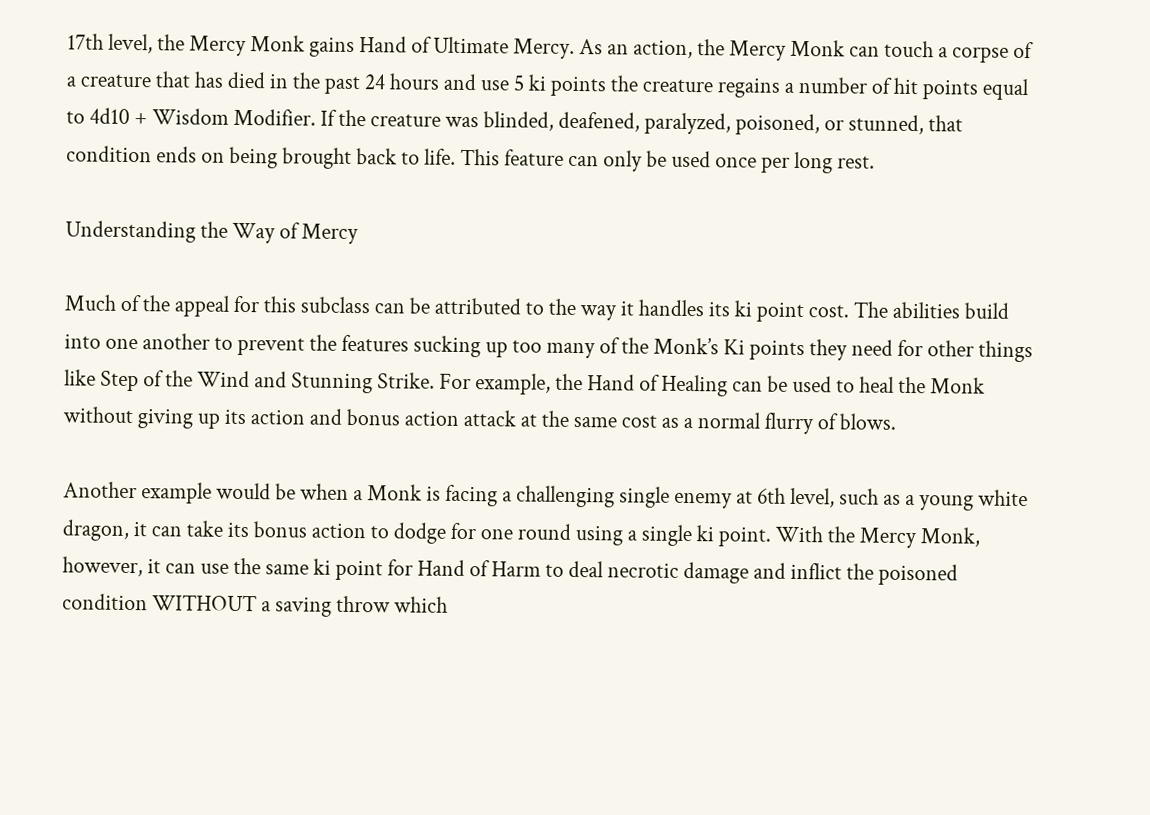17th level, the Mercy Monk gains Hand of Ultimate Mercy. As an action, the Mercy Monk can touch a corpse of a creature that has died in the past 24 hours and use 5 ki points the creature regains a number of hit points equal to 4d10 + Wisdom Modifier. If the creature was blinded, deafened, paralyzed, poisoned, or stunned, that condition ends on being brought back to life. This feature can only be used once per long rest.

Understanding the Way of Mercy

Much of the appeal for this subclass can be attributed to the way it handles its ki point cost. The abilities build into one another to prevent the features sucking up too many of the Monk’s Ki points they need for other things like Step of the Wind and Stunning Strike. For example, the Hand of Healing can be used to heal the Monk without giving up its action and bonus action attack at the same cost as a normal flurry of blows.

Another example would be when a Monk is facing a challenging single enemy at 6th level, such as a young white dragon, it can take its bonus action to dodge for one round using a single ki point. With the Mercy Monk, however, it can use the same ki point for Hand of Harm to deal necrotic damage and inflict the poisoned condition WITHOUT a saving throw which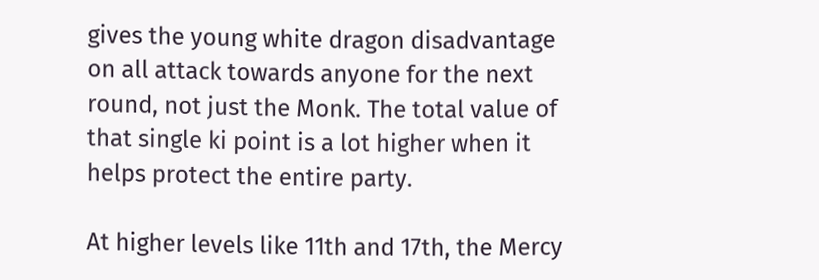gives the young white dragon disadvantage on all attack towards anyone for the next round, not just the Monk. The total value of that single ki point is a lot higher when it helps protect the entire party.

At higher levels like 11th and 17th, the Mercy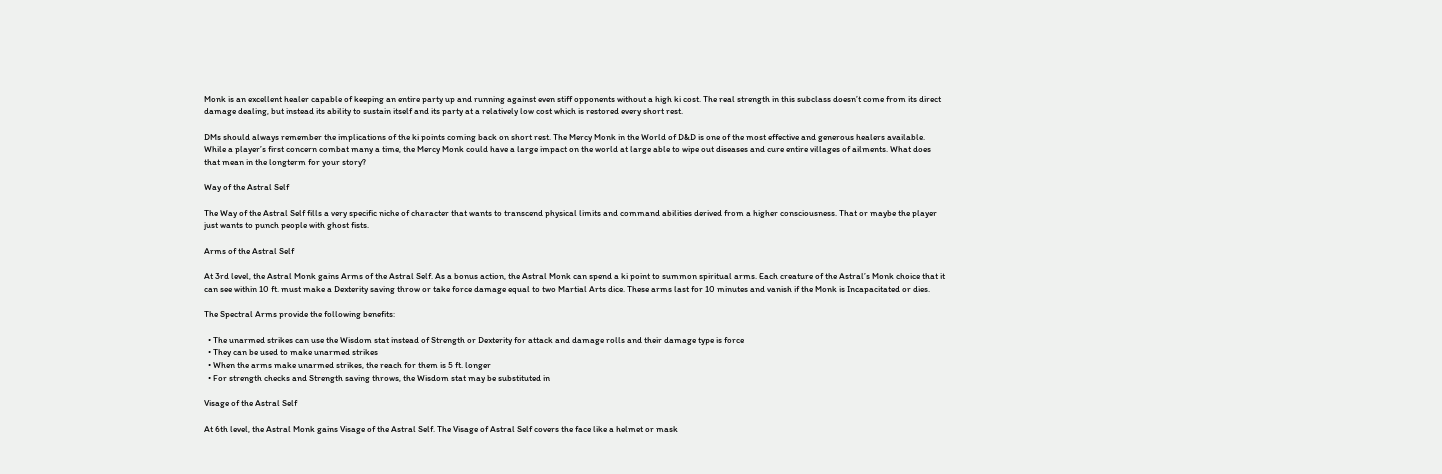Monk is an excellent healer capable of keeping an entire party up and running against even stiff opponents without a high ki cost. The real strength in this subclass doesn’t come from its direct damage dealing, but instead its ability to sustain itself and its party at a relatively low cost which is restored every short rest.

DMs should always remember the implications of the ki points coming back on short rest. The Mercy Monk in the World of D&D is one of the most effective and generous healers available. While a player’s first concern combat many a time, the Mercy Monk could have a large impact on the world at large able to wipe out diseases and cure entire villages of ailments. What does that mean in the longterm for your story?

Way of the Astral Self

The Way of the Astral Self fills a very specific niche of character that wants to transcend physical limits and command abilities derived from a higher consciousness. That or maybe the player just wants to punch people with ghost fists.

Arms of the Astral Self

At 3rd level, the Astral Monk gains Arms of the Astral Self. As a bonus action, the Astral Monk can spend a ki point to summon spiritual arms. Each creature of the Astral’s Monk choice that it can see within 10 ft. must make a Dexterity saving throw or take force damage equal to two Martial Arts dice. These arms last for 10 minutes and vanish if the Monk is Incapacitated or dies.

The Spectral Arms provide the following benefits:

  • The unarmed strikes can use the Wisdom stat instead of Strength or Dexterity for attack and damage rolls and their damage type is force
  • They can be used to make unarmed strikes
  • When the arms make unarmed strikes, the reach for them is 5 ft. longer
  • For strength checks and Strength saving throws, the Wisdom stat may be substituted in

Visage of the Astral Self

At 6th level, the Astral Monk gains Visage of the Astral Self. The Visage of Astral Self covers the face like a helmet or mask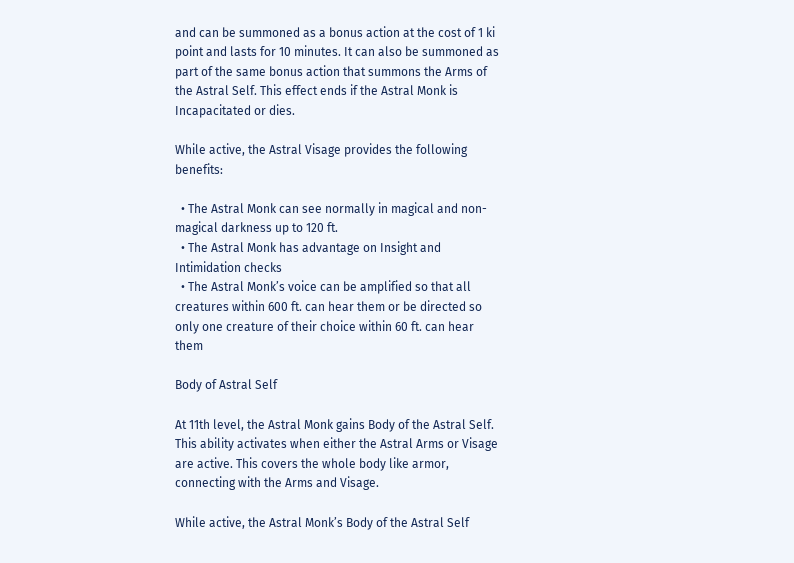and can be summoned as a bonus action at the cost of 1 ki point and lasts for 10 minutes. It can also be summoned as part of the same bonus action that summons the Arms of the Astral Self. This effect ends if the Astral Monk is Incapacitated or dies.

While active, the Astral Visage provides the following benefits:

  • The Astral Monk can see normally in magical and non-magical darkness up to 120 ft.
  • The Astral Monk has advantage on Insight and Intimidation checks
  • The Astral Monk’s voice can be amplified so that all creatures within 600 ft. can hear them or be directed so only one creature of their choice within 60 ft. can hear them

Body of Astral Self

At 11th level, the Astral Monk gains Body of the Astral Self. This ability activates when either the Astral Arms or Visage are active. This covers the whole body like armor, connecting with the Arms and Visage.

While active, the Astral Monk’s Body of the Astral Self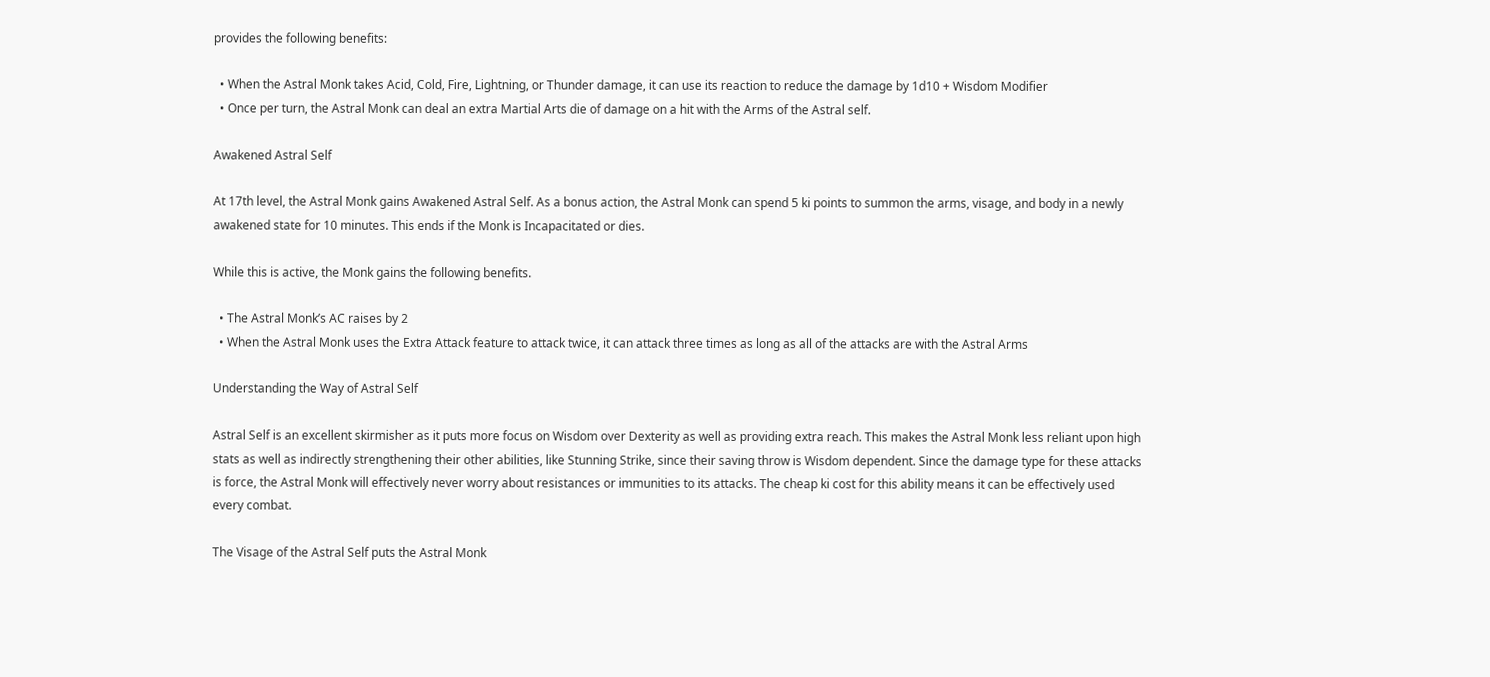provides the following benefits:

  • When the Astral Monk takes Acid, Cold, Fire, Lightning, or Thunder damage, it can use its reaction to reduce the damage by 1d10 + Wisdom Modifier
  • Once per turn, the Astral Monk can deal an extra Martial Arts die of damage on a hit with the Arms of the Astral self.

Awakened Astral Self

At 17th level, the Astral Monk gains Awakened Astral Self. As a bonus action, the Astral Monk can spend 5 ki points to summon the arms, visage, and body in a newly awakened state for 10 minutes. This ends if the Monk is Incapacitated or dies.

While this is active, the Monk gains the following benefits.

  • The Astral Monk’s AC raises by 2
  • When the Astral Monk uses the Extra Attack feature to attack twice, it can attack three times as long as all of the attacks are with the Astral Arms

Understanding the Way of Astral Self

Astral Self is an excellent skirmisher as it puts more focus on Wisdom over Dexterity as well as providing extra reach. This makes the Astral Monk less reliant upon high stats as well as indirectly strengthening their other abilities, like Stunning Strike, since their saving throw is Wisdom dependent. Since the damage type for these attacks is force, the Astral Monk will effectively never worry about resistances or immunities to its attacks. The cheap ki cost for this ability means it can be effectively used every combat.

The Visage of the Astral Self puts the Astral Monk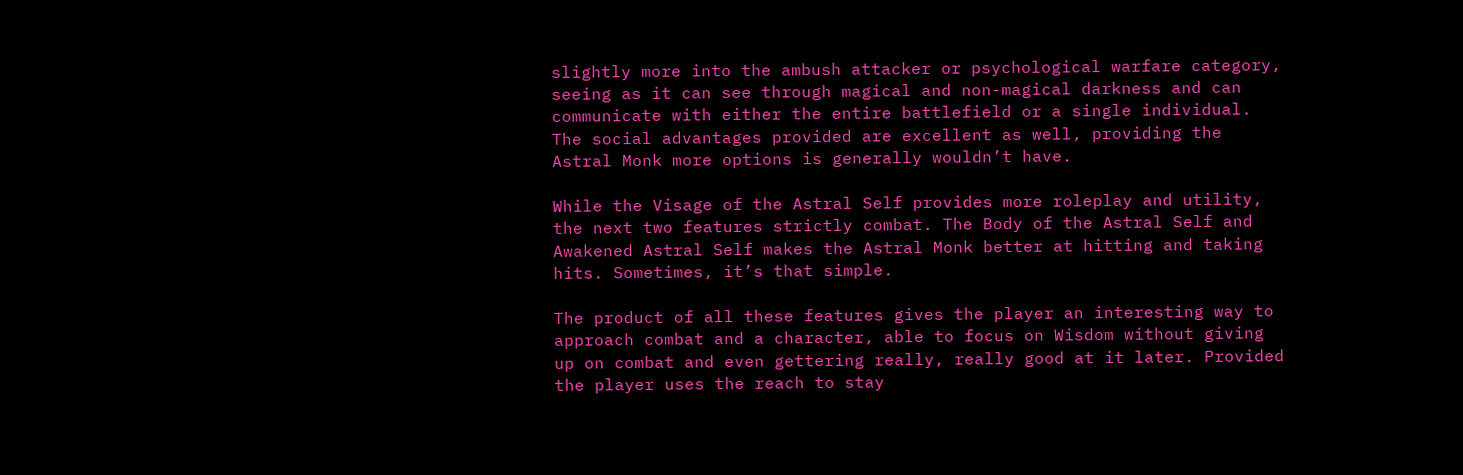slightly more into the ambush attacker or psychological warfare category, seeing as it can see through magical and non-magical darkness and can communicate with either the entire battlefield or a single individual. The social advantages provided are excellent as well, providing the Astral Monk more options is generally wouldn’t have.

While the Visage of the Astral Self provides more roleplay and utility, the next two features strictly combat. The Body of the Astral Self and Awakened Astral Self makes the Astral Monk better at hitting and taking hits. Sometimes, it’s that simple.

The product of all these features gives the player an interesting way to approach combat and a character, able to focus on Wisdom without giving up on combat and even gettering really, really good at it later. Provided the player uses the reach to stay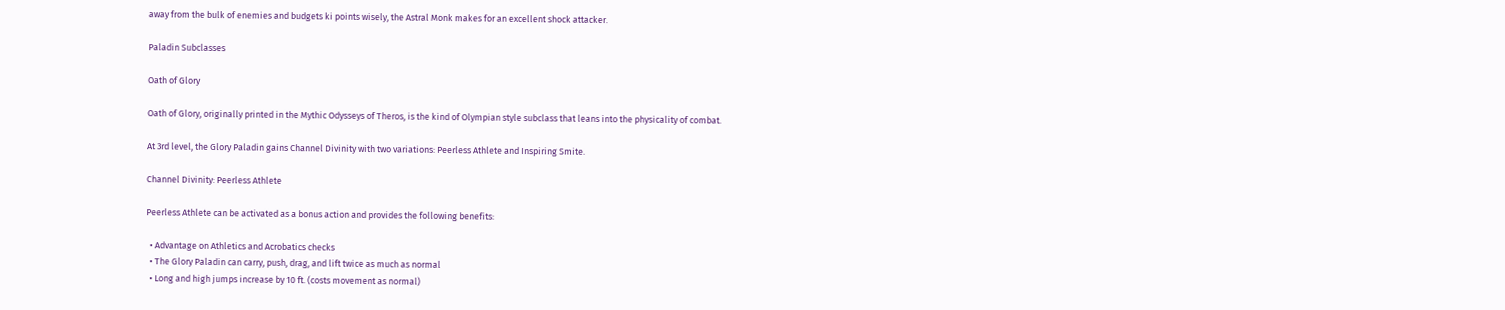away from the bulk of enemies and budgets ki points wisely, the Astral Monk makes for an excellent shock attacker.

Paladin Subclasses

Oath of Glory

Oath of Glory, originally printed in the Mythic Odysseys of Theros, is the kind of Olympian style subclass that leans into the physicality of combat.

At 3rd level, the Glory Paladin gains Channel Divinity with two variations: Peerless Athlete and Inspiring Smite.

Channel Divinity: Peerless Athlete

Peerless Athlete can be activated as a bonus action and provides the following benefits:

  • Advantage on Athletics and Acrobatics checks
  • The Glory Paladin can carry, push, drag, and lift twice as much as normal
  • Long and high jumps increase by 10 ft. (costs movement as normal)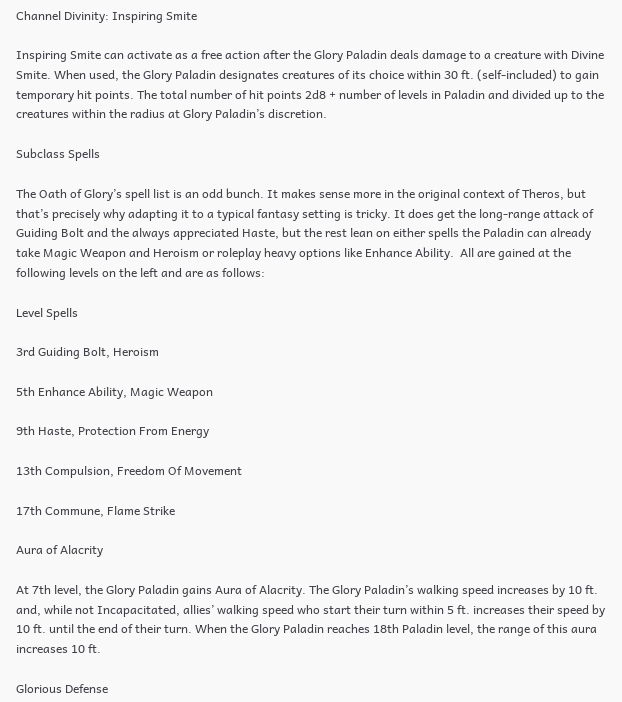Channel Divinity: Inspiring Smite

Inspiring Smite can activate as a free action after the Glory Paladin deals damage to a creature with Divine Smite. When used, the Glory Paladin designates creatures of its choice within 30 ft. (self-included) to gain temporary hit points. The total number of hit points 2d8 + number of levels in Paladin and divided up to the creatures within the radius at Glory Paladin’s discretion.

Subclass Spells

The Oath of Glory’s spell list is an odd bunch. It makes sense more in the original context of Theros, but that’s precisely why adapting it to a typical fantasy setting is tricky. It does get the long-range attack of Guiding Bolt and the always appreciated Haste, but the rest lean on either spells the Paladin can already take Magic Weapon and Heroism or roleplay heavy options like Enhance Ability.  All are gained at the following levels on the left and are as follows:

Level Spells

3rd Guiding Bolt, Heroism

5th Enhance Ability, Magic Weapon

9th Haste, Protection From Energy

13th Compulsion, Freedom Of Movement

17th Commune, Flame Strike

Aura of Alacrity

At 7th level, the Glory Paladin gains Aura of Alacrity. The Glory Paladin’s walking speed increases by 10 ft. and, while not Incapacitated, allies’ walking speed who start their turn within 5 ft. increases their speed by 10 ft. until the end of their turn. When the Glory Paladin reaches 18th Paladin level, the range of this aura increases 10 ft.

Glorious Defense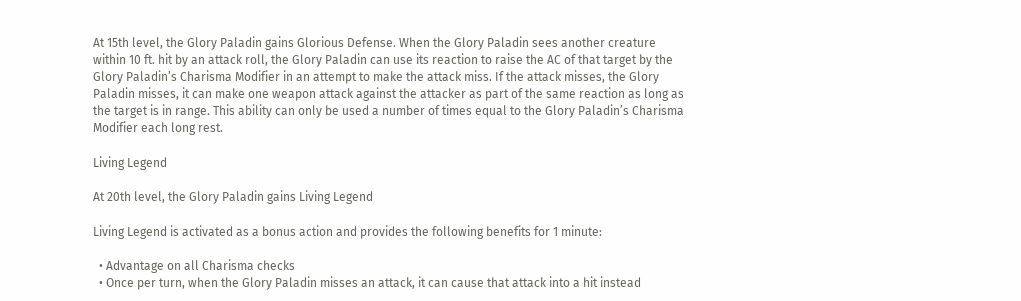At 15th level, the Glory Paladin gains Glorious Defense. When the Glory Paladin sees another creature within 10 ft. hit by an attack roll, the Glory Paladin can use its reaction to raise the AC of that target by the Glory Paladin’s Charisma Modifier in an attempt to make the attack miss. If the attack misses, the Glory Paladin misses, it can make one weapon attack against the attacker as part of the same reaction as long as the target is in range. This ability can only be used a number of times equal to the Glory Paladin’s Charisma Modifier each long rest.

Living Legend

At 20th level, the Glory Paladin gains Living Legend

Living Legend is activated as a bonus action and provides the following benefits for 1 minute:

  • Advantage on all Charisma checks
  • Once per turn, when the Glory Paladin misses an attack, it can cause that attack into a hit instead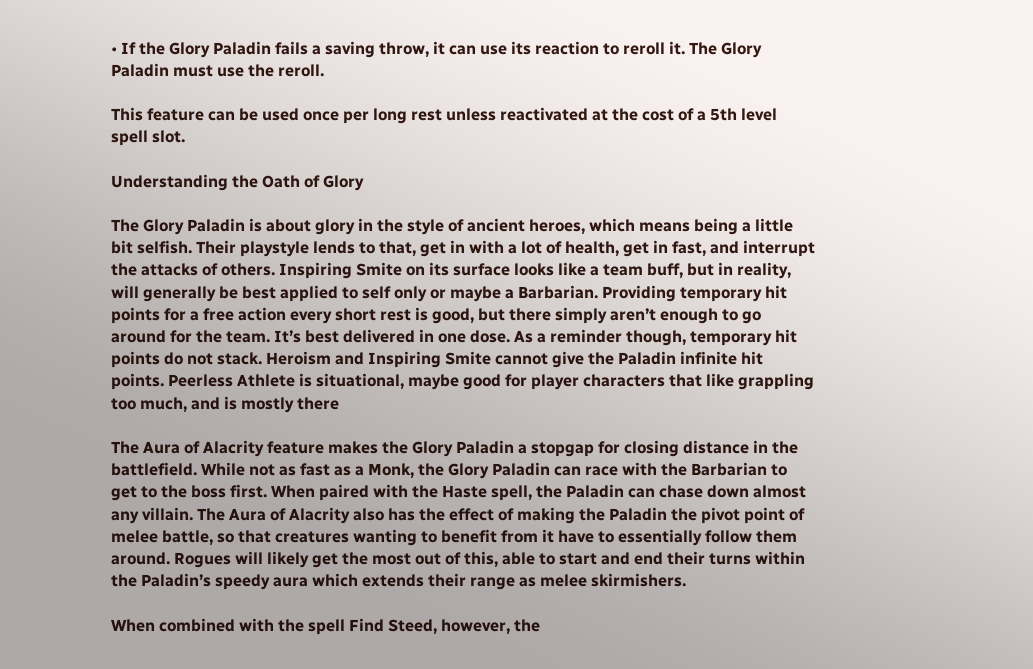• If the Glory Paladin fails a saving throw, it can use its reaction to reroll it. The Glory Paladin must use the reroll.

This feature can be used once per long rest unless reactivated at the cost of a 5th level spell slot.

Understanding the Oath of Glory

The Glory Paladin is about glory in the style of ancient heroes, which means being a little bit selfish. Their playstyle lends to that, get in with a lot of health, get in fast, and interrupt the attacks of others. Inspiring Smite on its surface looks like a team buff, but in reality, will generally be best applied to self only or maybe a Barbarian. Providing temporary hit points for a free action every short rest is good, but there simply aren’t enough to go around for the team. It’s best delivered in one dose. As a reminder though, temporary hit points do not stack. Heroism and Inspiring Smite cannot give the Paladin infinite hit points. Peerless Athlete is situational, maybe good for player characters that like grappling too much, and is mostly there

The Aura of Alacrity feature makes the Glory Paladin a stopgap for closing distance in the battlefield. While not as fast as a Monk, the Glory Paladin can race with the Barbarian to get to the boss first. When paired with the Haste spell, the Paladin can chase down almost any villain. The Aura of Alacrity also has the effect of making the Paladin the pivot point of melee battle, so that creatures wanting to benefit from it have to essentially follow them around. Rogues will likely get the most out of this, able to start and end their turns within the Paladin’s speedy aura which extends their range as melee skirmishers.

When combined with the spell Find Steed, however, the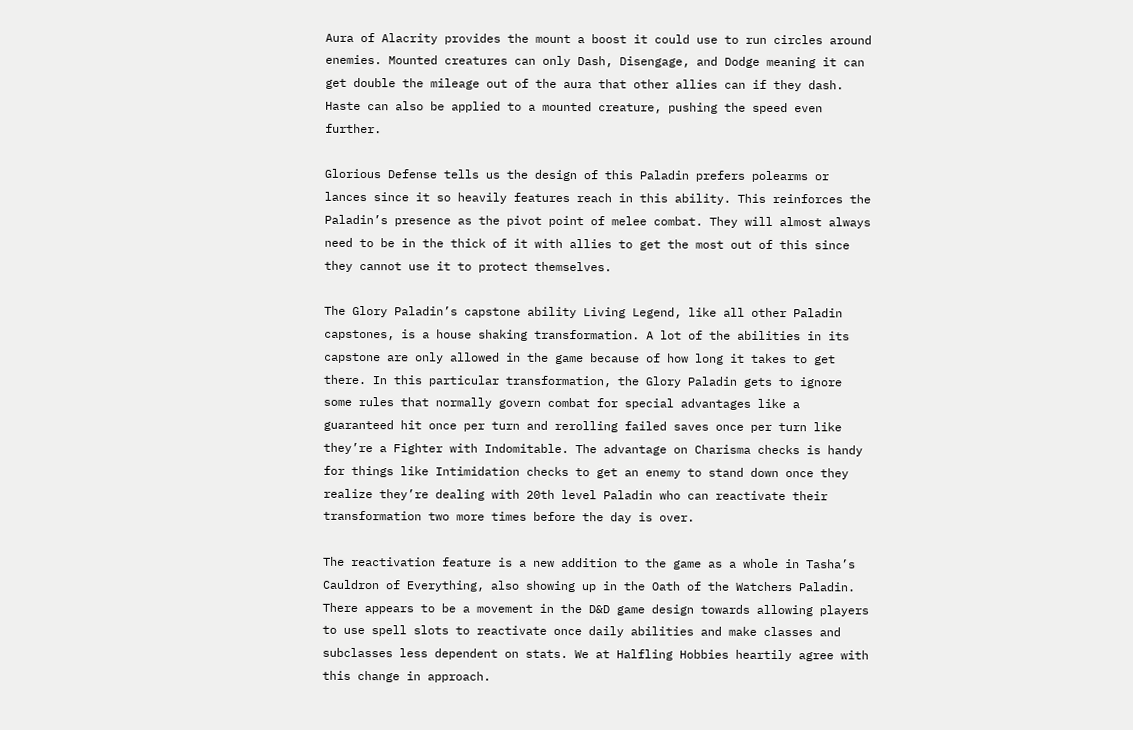Aura of Alacrity provides the mount a boost it could use to run circles around enemies. Mounted creatures can only Dash, Disengage, and Dodge meaning it can get double the mileage out of the aura that other allies can if they dash. Haste can also be applied to a mounted creature, pushing the speed even further.

Glorious Defense tells us the design of this Paladin prefers polearms or lances since it so heavily features reach in this ability. This reinforces the Paladin’s presence as the pivot point of melee combat. They will almost always need to be in the thick of it with allies to get the most out of this since they cannot use it to protect themselves.

The Glory Paladin’s capstone ability Living Legend, like all other Paladin capstones, is a house shaking transformation. A lot of the abilities in its capstone are only allowed in the game because of how long it takes to get there. In this particular transformation, the Glory Paladin gets to ignore some rules that normally govern combat for special advantages like a guaranteed hit once per turn and rerolling failed saves once per turn like they’re a Fighter with Indomitable. The advantage on Charisma checks is handy for things like Intimidation checks to get an enemy to stand down once they realize they’re dealing with 20th level Paladin who can reactivate their transformation two more times before the day is over.

The reactivation feature is a new addition to the game as a whole in Tasha’s Cauldron of Everything, also showing up in the Oath of the Watchers Paladin. There appears to be a movement in the D&D game design towards allowing players to use spell slots to reactivate once daily abilities and make classes and subclasses less dependent on stats. We at Halfling Hobbies heartily agree with this change in approach.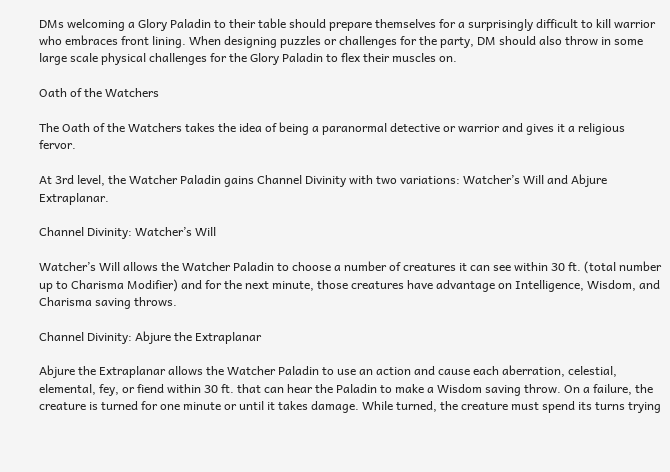DMs welcoming a Glory Paladin to their table should prepare themselves for a surprisingly difficult to kill warrior who embraces front lining. When designing puzzles or challenges for the party, DM should also throw in some large scale physical challenges for the Glory Paladin to flex their muscles on.

Oath of the Watchers

The Oath of the Watchers takes the idea of being a paranormal detective or warrior and gives it a religious fervor.

At 3rd level, the Watcher Paladin gains Channel Divinity with two variations: Watcher’s Will and Abjure Extraplanar.

Channel Divinity: Watcher’s Will

Watcher’s Will allows the Watcher Paladin to choose a number of creatures it can see within 30 ft. (total number up to Charisma Modifier) and for the next minute, those creatures have advantage on Intelligence, Wisdom, and Charisma saving throws.

Channel Divinity: Abjure the Extraplanar

Abjure the Extraplanar allows the Watcher Paladin to use an action and cause each aberration, celestial, elemental, fey, or fiend within 30 ft. that can hear the Paladin to make a Wisdom saving throw. On a failure, the creature is turned for one minute or until it takes damage. While turned, the creature must spend its turns trying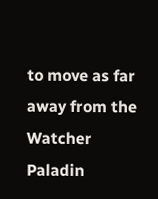to move as far away from the Watcher Paladin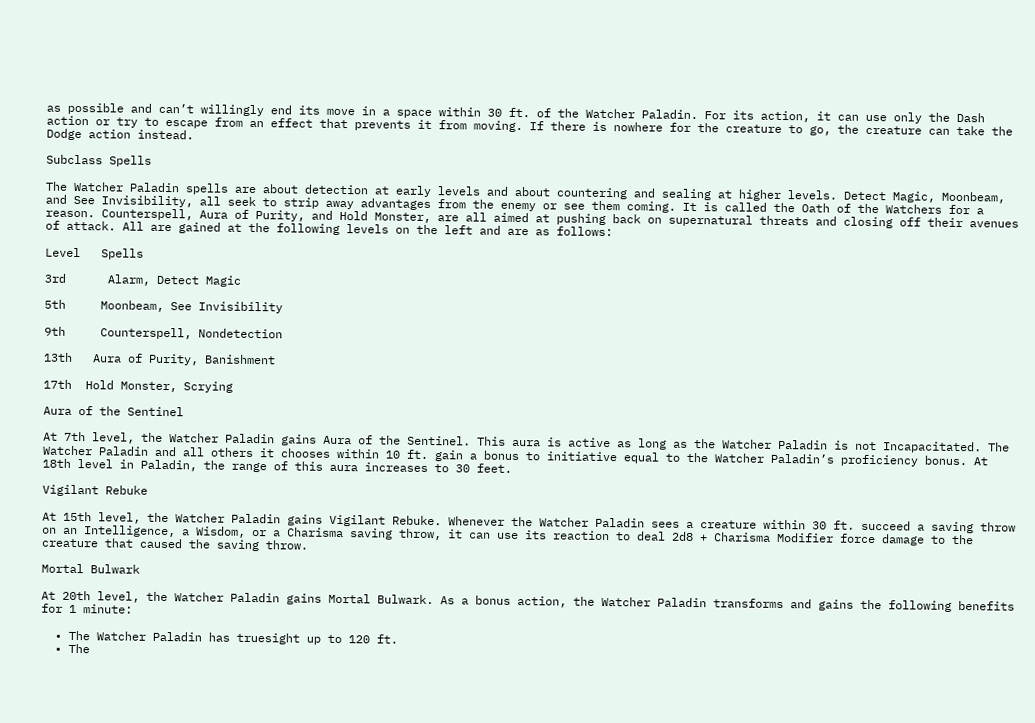as possible and can’t willingly end its move in a space within 30 ft. of the Watcher Paladin. For its action, it can use only the Dash action or try to escape from an effect that prevents it from moving. If there is nowhere for the creature to go, the creature can take the Dodge action instead.

Subclass Spells

The Watcher Paladin spells are about detection at early levels and about countering and sealing at higher levels. Detect Magic, Moonbeam, and See Invisibility, all seek to strip away advantages from the enemy or see them coming. It is called the Oath of the Watchers for a reason. Counterspell, Aura of Purity, and Hold Monster, are all aimed at pushing back on supernatural threats and closing off their avenues of attack. All are gained at the following levels on the left and are as follows:

Level   Spells

3rd      Alarm, Detect Magic

5th     Moonbeam, See Invisibility

9th     Counterspell, Nondetection

13th   Aura of Purity, Banishment

17th  Hold Monster, Scrying

Aura of the Sentinel

At 7th level, the Watcher Paladin gains Aura of the Sentinel. This aura is active as long as the Watcher Paladin is not Incapacitated. The Watcher Paladin and all others it chooses within 10 ft. gain a bonus to initiative equal to the Watcher Paladin’s proficiency bonus. At 18th level in Paladin, the range of this aura increases to 30 feet.

Vigilant Rebuke

At 15th level, the Watcher Paladin gains Vigilant Rebuke. Whenever the Watcher Paladin sees a creature within 30 ft. succeed a saving throw on an Intelligence, a Wisdom, or a Charisma saving throw, it can use its reaction to deal 2d8 + Charisma Modifier force damage to the creature that caused the saving throw.

Mortal Bulwark

At 20th level, the Watcher Paladin gains Mortal Bulwark. As a bonus action, the Watcher Paladin transforms and gains the following benefits for 1 minute:

  • The Watcher Paladin has truesight up to 120 ft.
  • The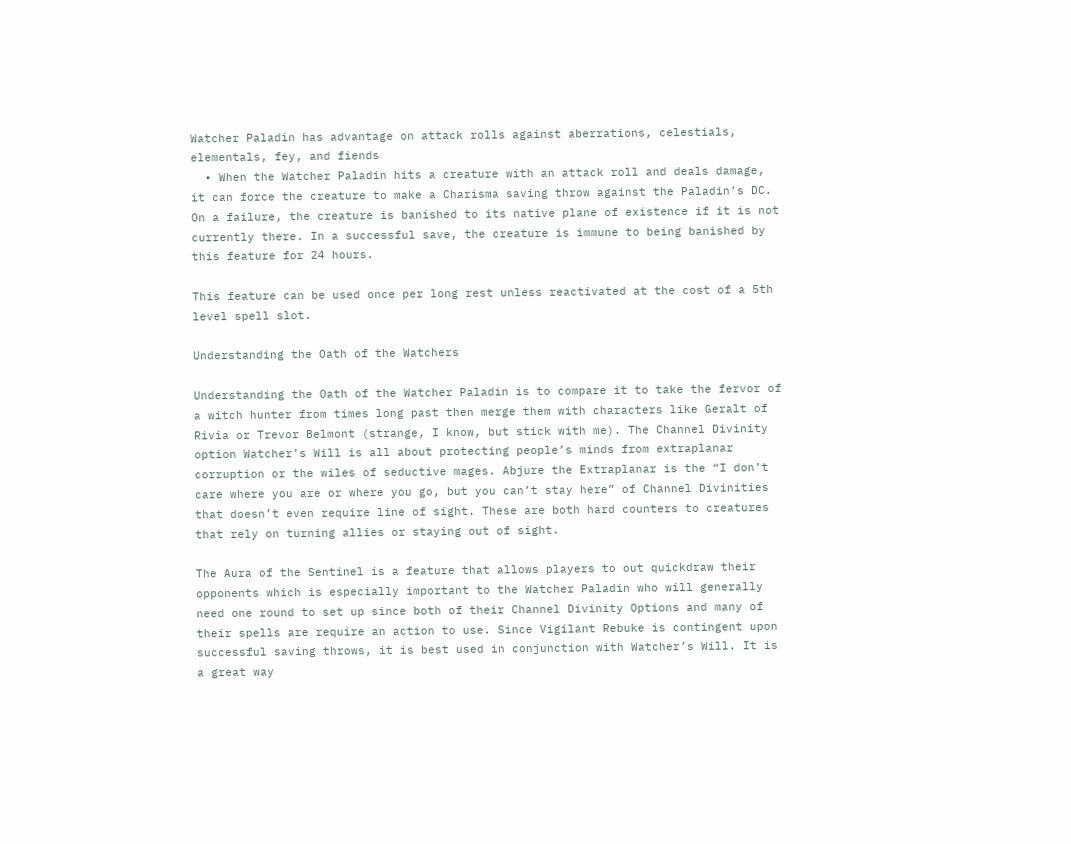Watcher Paladin has advantage on attack rolls against aberrations, celestials, elementals, fey, and fiends
  • When the Watcher Paladin hits a creature with an attack roll and deals damage, it can force the creature to make a Charisma saving throw against the Paladin’s DC. On a failure, the creature is banished to its native plane of existence if it is not currently there. In a successful save, the creature is immune to being banished by this feature for 24 hours.

This feature can be used once per long rest unless reactivated at the cost of a 5th level spell slot.

Understanding the Oath of the Watchers

Understanding the Oath of the Watcher Paladin is to compare it to take the fervor of a witch hunter from times long past then merge them with characters like Geralt of Rivia or Trevor Belmont (strange, I know, but stick with me). The Channel Divinity option Watcher’s Will is all about protecting people’s minds from extraplanar corruption or the wiles of seductive mages. Abjure the Extraplanar is the “I don’t care where you are or where you go, but you can’t stay here” of Channel Divinities that doesn’t even require line of sight. These are both hard counters to creatures that rely on turning allies or staying out of sight.

The Aura of the Sentinel is a feature that allows players to out quickdraw their opponents which is especially important to the Watcher Paladin who will generally need one round to set up since both of their Channel Divinity Options and many of their spells are require an action to use. Since Vigilant Rebuke is contingent upon successful saving throws, it is best used in conjunction with Watcher’s Will. It is a great way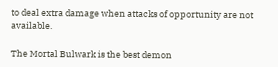to deal extra damage when attacks of opportunity are not available.

The Mortal Bulwark is the best demon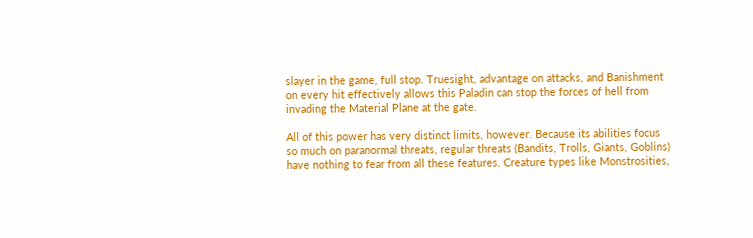slayer in the game, full stop. Truesight, advantage on attacks, and Banishment on every hit effectively allows this Paladin can stop the forces of hell from invading the Material Plane at the gate.

All of this power has very distinct limits, however. Because its abilities focus so much on paranormal threats, regular threats (Bandits, Trolls, Giants, Goblins) have nothing to fear from all these features. Creature types like Monstrosities,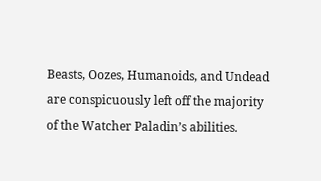Beasts, Oozes, Humanoids, and Undead are conspicuously left off the majority of the Watcher Paladin’s abilities.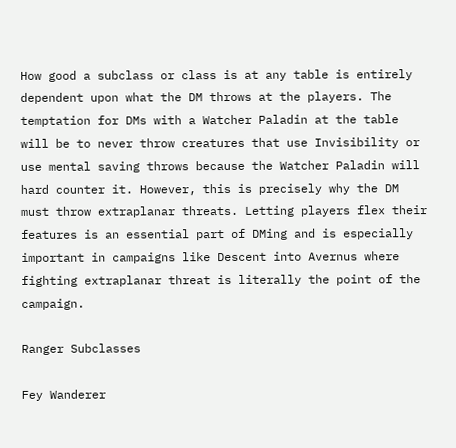How good a subclass or class is at any table is entirely dependent upon what the DM throws at the players. The temptation for DMs with a Watcher Paladin at the table will be to never throw creatures that use Invisibility or use mental saving throws because the Watcher Paladin will hard counter it. However, this is precisely why the DM must throw extraplanar threats. Letting players flex their features is an essential part of DMing and is especially important in campaigns like Descent into Avernus where fighting extraplanar threat is literally the point of the campaign.

Ranger Subclasses

Fey Wanderer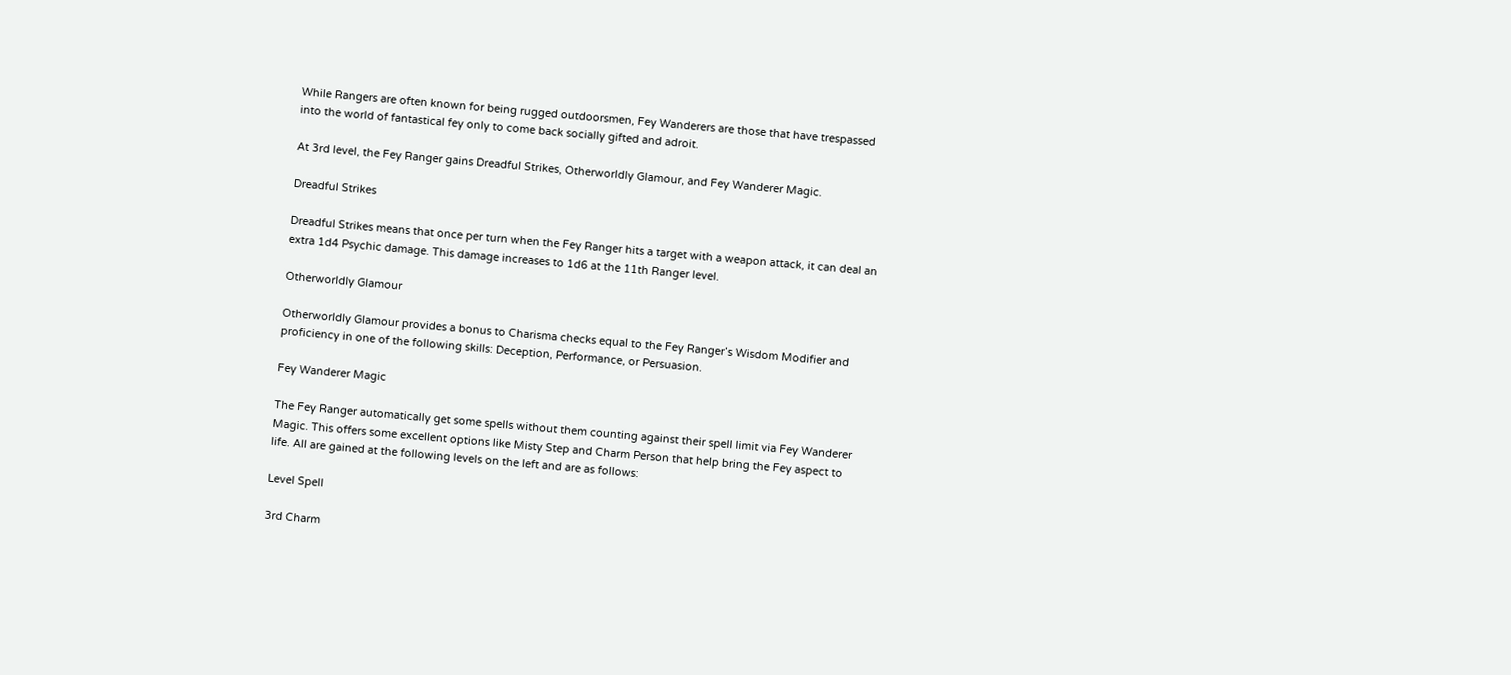While Rangers are often known for being rugged outdoorsmen, Fey Wanderers are those that have trespassed into the world of fantastical fey only to come back socially gifted and adroit.

At 3rd level, the Fey Ranger gains Dreadful Strikes, Otherworldly Glamour, and Fey Wanderer Magic.

Dreadful Strikes

Dreadful Strikes means that once per turn when the Fey Ranger hits a target with a weapon attack, it can deal an extra 1d4 Psychic damage. This damage increases to 1d6 at the 11th Ranger level.

Otherworldly Glamour

Otherworldly Glamour provides a bonus to Charisma checks equal to the Fey Ranger’s Wisdom Modifier and proficiency in one of the following skills: Deception, Performance, or Persuasion.

Fey Wanderer Magic

The Fey Ranger automatically get some spells without them counting against their spell limit via Fey Wanderer Magic. This offers some excellent options like Misty Step and Charm Person that help bring the Fey aspect to life. All are gained at the following levels on the left and are as follows:

Level Spell

3rd Charm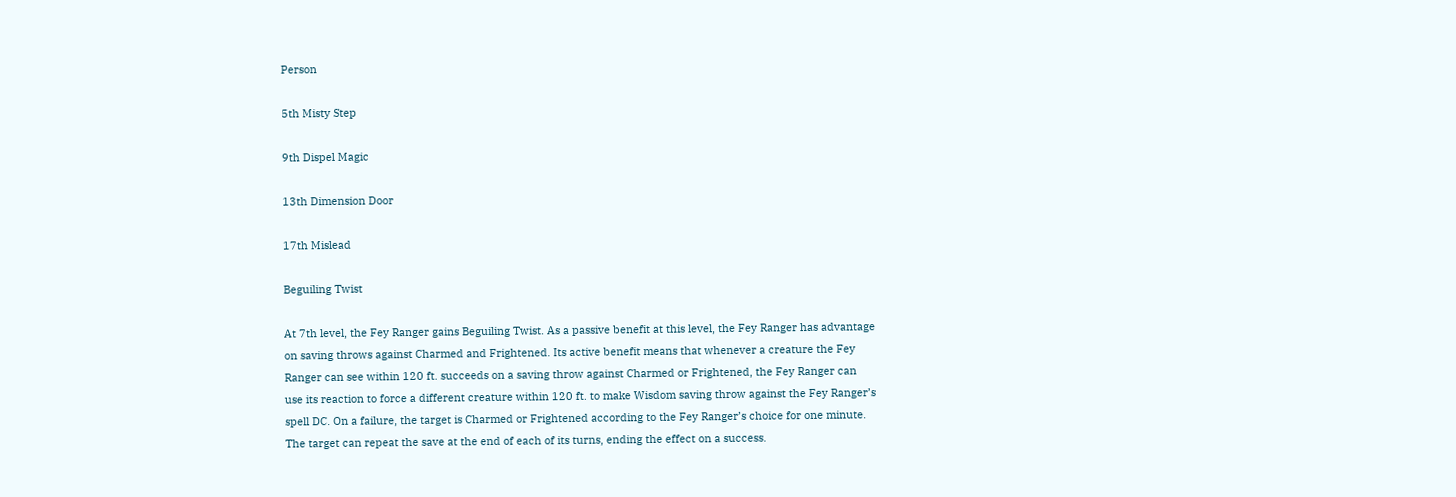Person

5th Misty Step

9th Dispel Magic

13th Dimension Door

17th Mislead

Beguiling Twist

At 7th level, the Fey Ranger gains Beguiling Twist. As a passive benefit at this level, the Fey Ranger has advantage on saving throws against Charmed and Frightened. Its active benefit means that whenever a creature the Fey Ranger can see within 120 ft. succeeds on a saving throw against Charmed or Frightened, the Fey Ranger can use its reaction to force a different creature within 120 ft. to make Wisdom saving throw against the Fey Ranger’s spell DC. On a failure, the target is Charmed or Frightened according to the Fey Ranger’s choice for one minute. The target can repeat the save at the end of each of its turns, ending the effect on a success.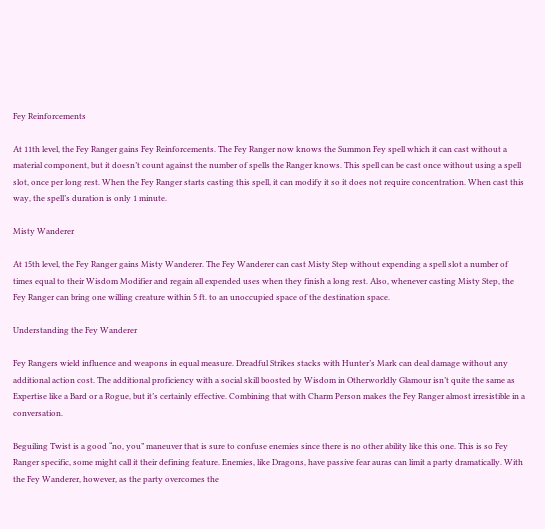Fey Reinforcements

At 11th level, the Fey Ranger gains Fey Reinforcements. The Fey Ranger now knows the Summon Fey spell which it can cast without a material component, but it doesn’t count against the number of spells the Ranger knows. This spell can be cast once without using a spell slot, once per long rest. When the Fey Ranger starts casting this spell, it can modify it so it does not require concentration. When cast this way, the spell’s duration is only 1 minute.

Misty Wanderer

At 15th level, the Fey Ranger gains Misty Wanderer. The Fey Wanderer can cast Misty Step without expending a spell slot a number of times equal to their Wisdom Modifier and regain all expended uses when they finish a long rest. Also, whenever casting Misty Step, the Fey Ranger can bring one willing creature within 5 ft. to an unoccupied space of the destination space.

Understanding the Fey Wanderer

Fey Rangers wield influence and weapons in equal measure. Dreadful Strikes stacks with Hunter’s Mark can deal damage without any additional action cost. The additional proficiency with a social skill boosted by Wisdom in Otherworldly Glamour isn’t quite the same as Expertise like a Bard or a Rogue, but it’s certainly effective. Combining that with Charm Person makes the Fey Ranger almost irresistible in a conversation.

Beguiling Twist is a good “no, you” maneuver that is sure to confuse enemies since there is no other ability like this one. This is so Fey Ranger specific, some might call it their defining feature. Enemies, like Dragons, have passive fear auras can limit a party dramatically. With the Fey Wanderer, however, as the party overcomes the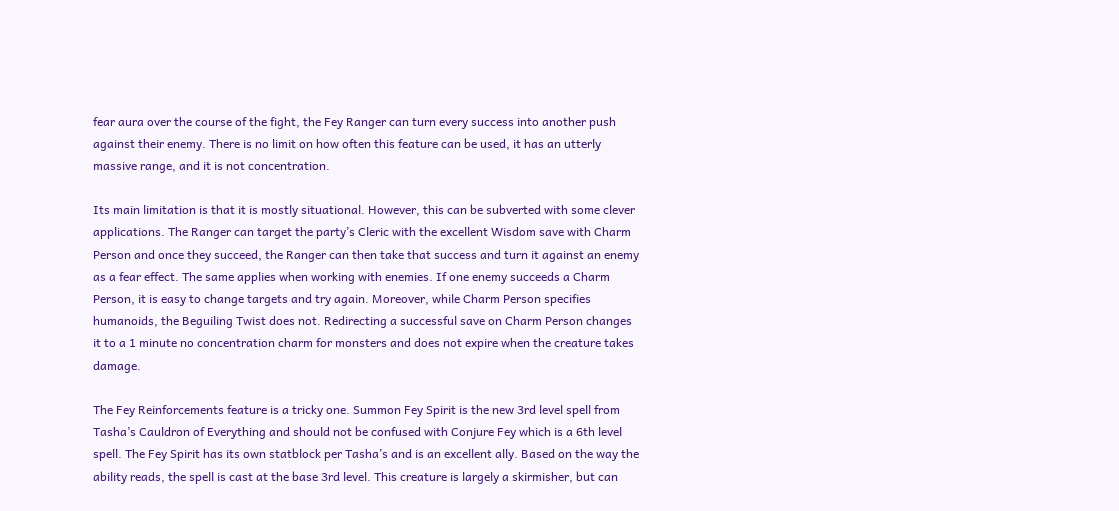fear aura over the course of the fight, the Fey Ranger can turn every success into another push against their enemy. There is no limit on how often this feature can be used, it has an utterly massive range, and it is not concentration.

Its main limitation is that it is mostly situational. However, this can be subverted with some clever applications. The Ranger can target the party’s Cleric with the excellent Wisdom save with Charm Person and once they succeed, the Ranger can then take that success and turn it against an enemy as a fear effect. The same applies when working with enemies. If one enemy succeeds a Charm Person, it is easy to change targets and try again. Moreover, while Charm Person specifies humanoids, the Beguiling Twist does not. Redirecting a successful save on Charm Person changes it to a 1 minute no concentration charm for monsters and does not expire when the creature takes damage.

The Fey Reinforcements feature is a tricky one. Summon Fey Spirit is the new 3rd level spell from Tasha’s Cauldron of Everything and should not be confused with Conjure Fey which is a 6th level spell. The Fey Spirit has its own statblock per Tasha’s and is an excellent ally. Based on the way the ability reads, the spell is cast at the base 3rd level. This creature is largely a skirmisher, but can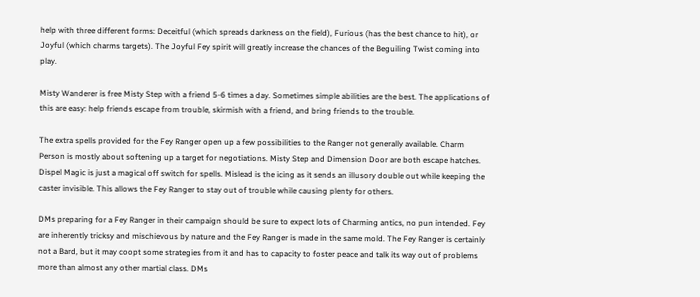help with three different forms: Deceitful (which spreads darkness on the field), Furious (has the best chance to hit), or Joyful (which charms targets). The Joyful Fey spirit will greatly increase the chances of the Beguiling Twist coming into play.

Misty Wanderer is free Misty Step with a friend 5-6 times a day. Sometimes simple abilities are the best. The applications of this are easy: help friends escape from trouble, skirmish with a friend, and bring friends to the trouble.

The extra spells provided for the Fey Ranger open up a few possibilities to the Ranger not generally available. Charm Person is mostly about softening up a target for negotiations. Misty Step and Dimension Door are both escape hatches. Dispel Magic is just a magical off switch for spells. Mislead is the icing as it sends an illusory double out while keeping the caster invisible. This allows the Fey Ranger to stay out of trouble while causing plenty for others.

DMs preparing for a Fey Ranger in their campaign should be sure to expect lots of Charming antics, no pun intended. Fey are inherently tricksy and mischievous by nature and the Fey Ranger is made in the same mold. The Fey Ranger is certainly not a Bard, but it may coopt some strategies from it and has to capacity to foster peace and talk its way out of problems more than almost any other martial class. DMs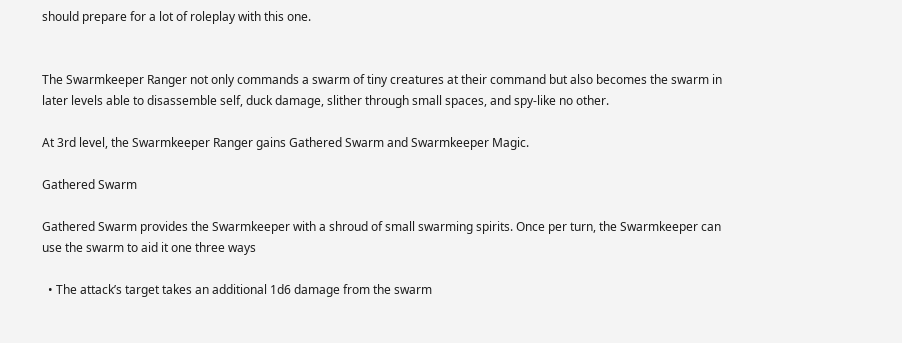should prepare for a lot of roleplay with this one.


The Swarmkeeper Ranger not only commands a swarm of tiny creatures at their command but also becomes the swarm in later levels able to disassemble self, duck damage, slither through small spaces, and spy-like no other.

At 3rd level, the Swarmkeeper Ranger gains Gathered Swarm and Swarmkeeper Magic.

Gathered Swarm

Gathered Swarm provides the Swarmkeeper with a shroud of small swarming spirits. Once per turn, the Swarmkeeper can use the swarm to aid it one three ways

  • The attack’s target takes an additional 1d6 damage from the swarm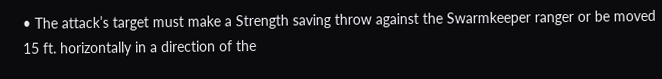• The attack’s target must make a Strength saving throw against the Swarmkeeper ranger or be moved 15 ft. horizontally in a direction of the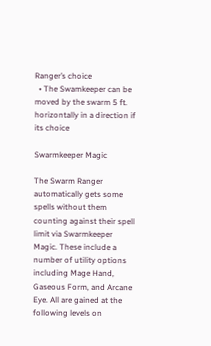Ranger’s choice
  • The Swamkeeper can be moved by the swarm 5 ft. horizontally in a direction if its choice

Swarmkeeper Magic

The Swarm Ranger automatically gets some spells without them counting against their spell limit via Swarmkeeper Magic. These include a number of utility options including Mage Hand, Gaseous Form, and Arcane Eye. All are gained at the following levels on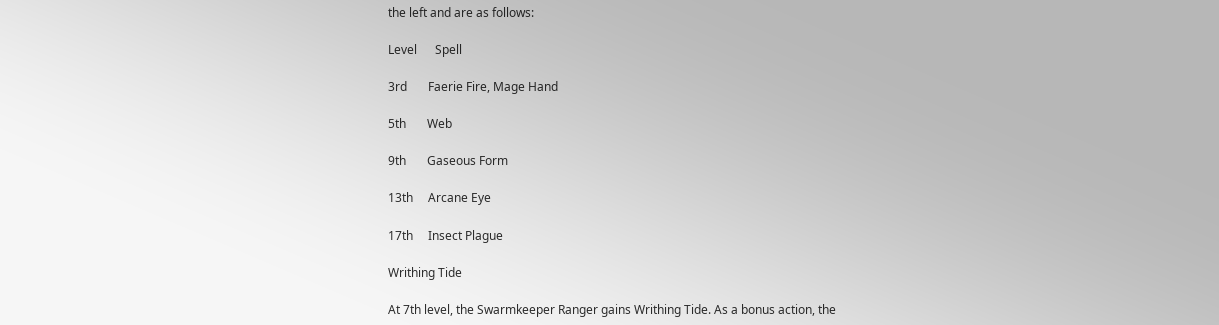the left and are as follows:

Level      Spell

3rd       Faerie Fire, Mage Hand

5th       Web

9th       Gaseous Form

13th     Arcane Eye

17th     Insect Plague

Writhing Tide

At 7th level, the Swarmkeeper Ranger gains Writhing Tide. As a bonus action, the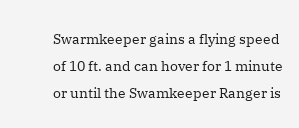Swarmkeeper gains a flying speed of 10 ft. and can hover for 1 minute or until the Swamkeeper Ranger is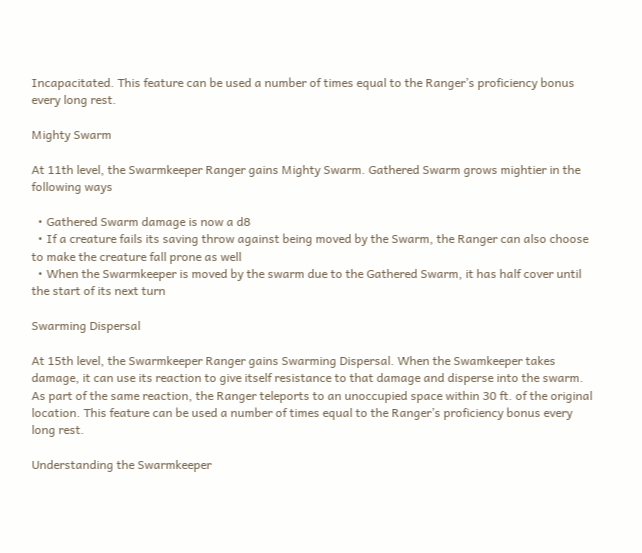Incapacitated. This feature can be used a number of times equal to the Ranger’s proficiency bonus every long rest.

Mighty Swarm

At 11th level, the Swarmkeeper Ranger gains Mighty Swarm. Gathered Swarm grows mightier in the following ways

  • Gathered Swarm damage is now a d8
  • If a creature fails its saving throw against being moved by the Swarm, the Ranger can also choose to make the creature fall prone as well
  • When the Swarmkeeper is moved by the swarm due to the Gathered Swarm, it has half cover until the start of its next turn

Swarming Dispersal

At 15th level, the Swarmkeeper Ranger gains Swarming Dispersal. When the Swamkeeper takes damage, it can use its reaction to give itself resistance to that damage and disperse into the swarm. As part of the same reaction, the Ranger teleports to an unoccupied space within 30 ft. of the original location. This feature can be used a number of times equal to the Ranger’s proficiency bonus every long rest.

Understanding the Swarmkeeper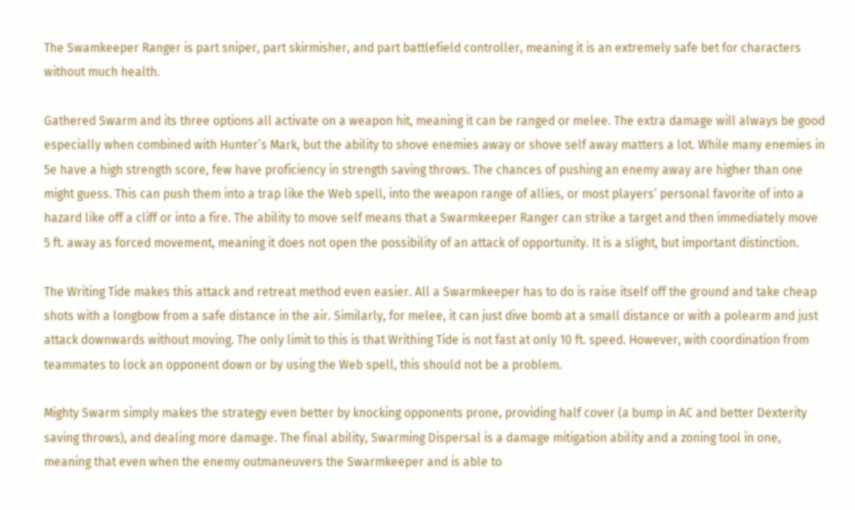The Swamkeeper Ranger is part sniper, part skirmisher, and part battlefield controller, meaning it is an extremely safe bet for characters without much health.

Gathered Swarm and its three options all activate on a weapon hit, meaning it can be ranged or melee. The extra damage will always be good especially when combined with Hunter’s Mark, but the ability to shove enemies away or shove self away matters a lot. While many enemies in 5e have a high strength score, few have proficiency in strength saving throws. The chances of pushing an enemy away are higher than one might guess. This can push them into a trap like the Web spell, into the weapon range of allies, or most players’ personal favorite of into a hazard like off a cliff or into a fire. The ability to move self means that a Swarmkeeper Ranger can strike a target and then immediately move 5 ft. away as forced movement, meaning it does not open the possibility of an attack of opportunity. It is a slight, but important distinction.

The Writing Tide makes this attack and retreat method even easier. All a Swarmkeeper has to do is raise itself off the ground and take cheap shots with a longbow from a safe distance in the air. Similarly, for melee, it can just dive bomb at a small distance or with a polearm and just attack downwards without moving. The only limit to this is that Writhing Tide is not fast at only 10 ft. speed. However, with coordination from teammates to lock an opponent down or by using the Web spell, this should not be a problem.

Mighty Swarm simply makes the strategy even better by knocking opponents prone, providing half cover (a bump in AC and better Dexterity saving throws), and dealing more damage. The final ability, Swarming Dispersal is a damage mitigation ability and a zoning tool in one, meaning that even when the enemy outmaneuvers the Swarmkeeper and is able to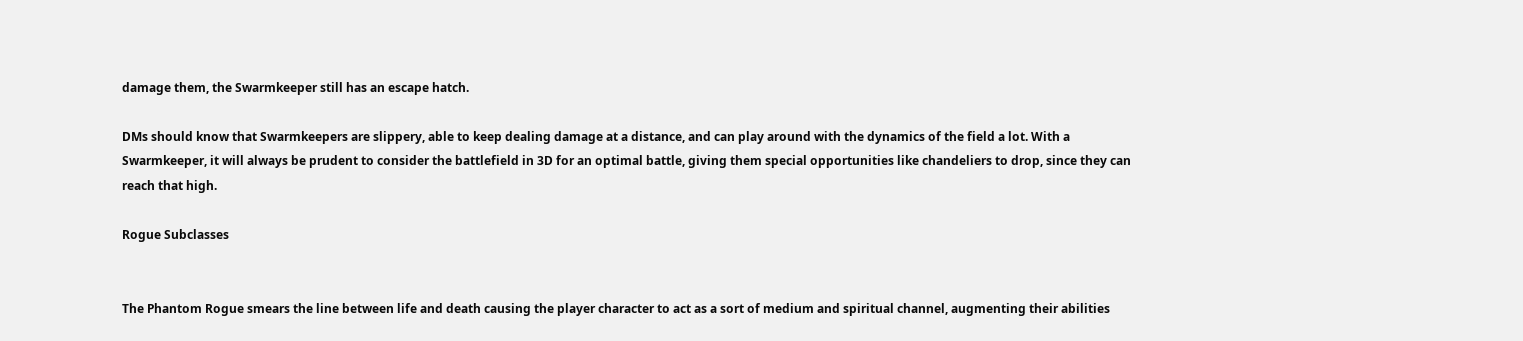damage them, the Swarmkeeper still has an escape hatch.

DMs should know that Swarmkeepers are slippery, able to keep dealing damage at a distance, and can play around with the dynamics of the field a lot. With a Swarmkeeper, it will always be prudent to consider the battlefield in 3D for an optimal battle, giving them special opportunities like chandeliers to drop, since they can reach that high.

Rogue Subclasses


The Phantom Rogue smears the line between life and death causing the player character to act as a sort of medium and spiritual channel, augmenting their abilities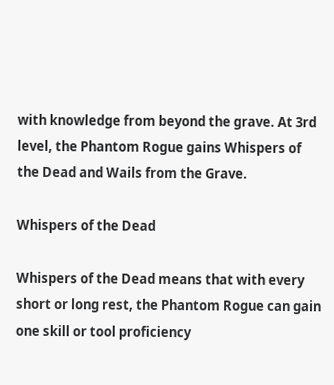with knowledge from beyond the grave. At 3rd level, the Phantom Rogue gains Whispers of the Dead and Wails from the Grave.

Whispers of the Dead

Whispers of the Dead means that with every short or long rest, the Phantom Rogue can gain one skill or tool proficiency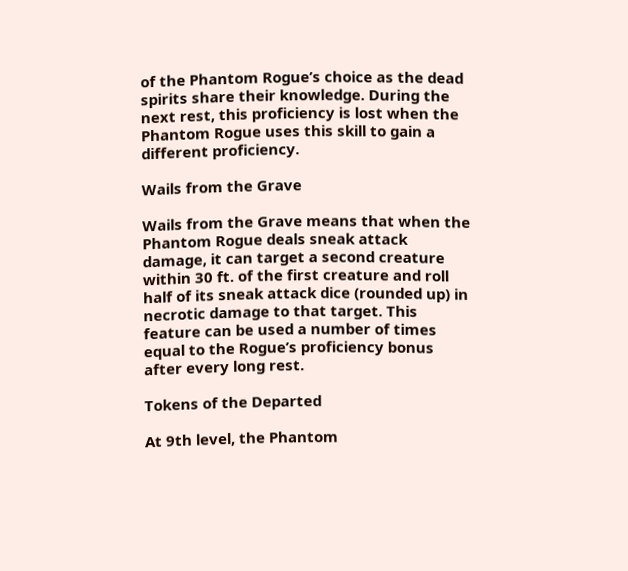of the Phantom Rogue’s choice as the dead spirits share their knowledge. During the next rest, this proficiency is lost when the Phantom Rogue uses this skill to gain a different proficiency.

Wails from the Grave

Wails from the Grave means that when the Phantom Rogue deals sneak attack damage, it can target a second creature within 30 ft. of the first creature and roll half of its sneak attack dice (rounded up) in necrotic damage to that target. This feature can be used a number of times equal to the Rogue’s proficiency bonus after every long rest.

Tokens of the Departed

At 9th level, the Phantom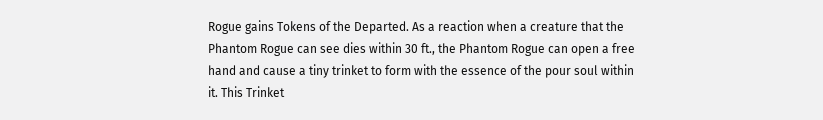Rogue gains Tokens of the Departed. As a reaction when a creature that the Phantom Rogue can see dies within 30 ft., the Phantom Rogue can open a free hand and cause a tiny trinket to form with the essence of the pour soul within it. This Trinket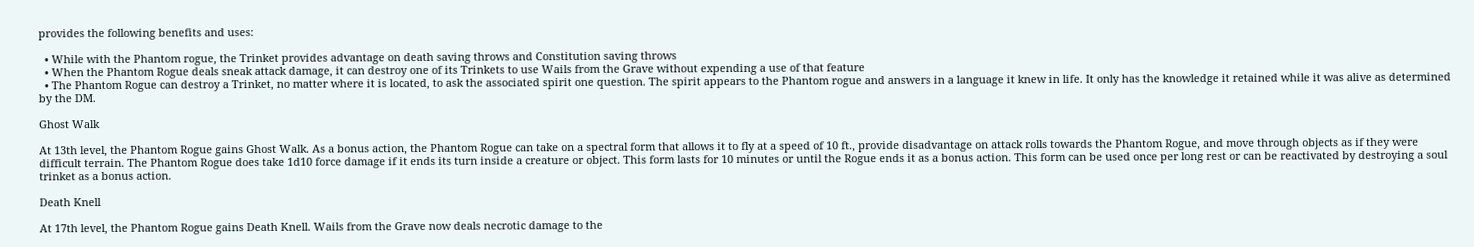provides the following benefits and uses:

  • While with the Phantom rogue, the Trinket provides advantage on death saving throws and Constitution saving throws
  • When the Phantom Rogue deals sneak attack damage, it can destroy one of its Trinkets to use Wails from the Grave without expending a use of that feature
  • The Phantom Rogue can destroy a Trinket, no matter where it is located, to ask the associated spirit one question. The spirit appears to the Phantom rogue and answers in a language it knew in life. It only has the knowledge it retained while it was alive as determined by the DM.

Ghost Walk

At 13th level, the Phantom Rogue gains Ghost Walk. As a bonus action, the Phantom Rogue can take on a spectral form that allows it to fly at a speed of 10 ft., provide disadvantage on attack rolls towards the Phantom Rogue, and move through objects as if they were difficult terrain. The Phantom Rogue does take 1d10 force damage if it ends its turn inside a creature or object. This form lasts for 10 minutes or until the Rogue ends it as a bonus action. This form can be used once per long rest or can be reactivated by destroying a soul trinket as a bonus action.

Death Knell

At 17th level, the Phantom Rogue gains Death Knell. Wails from the Grave now deals necrotic damage to the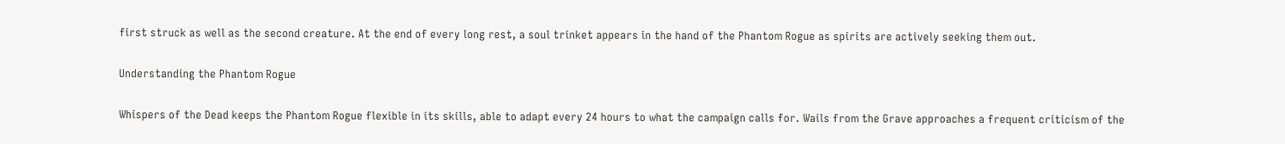first struck as well as the second creature. At the end of every long rest, a soul trinket appears in the hand of the Phantom Rogue as spirits are actively seeking them out.

Understanding the Phantom Rogue

Whispers of the Dead keeps the Phantom Rogue flexible in its skills, able to adapt every 24 hours to what the campaign calls for. Wails from the Grave approaches a frequent criticism of the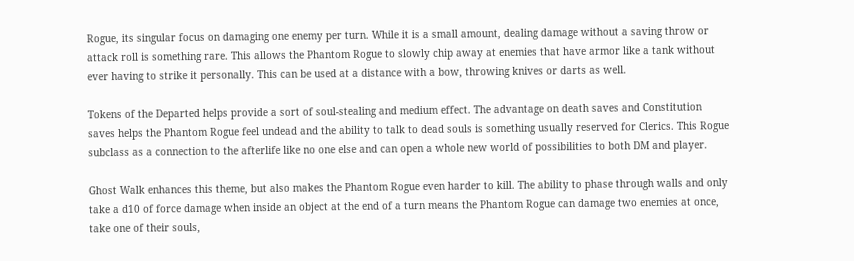Rogue, its singular focus on damaging one enemy per turn. While it is a small amount, dealing damage without a saving throw or attack roll is something rare. This allows the Phantom Rogue to slowly chip away at enemies that have armor like a tank without ever having to strike it personally. This can be used at a distance with a bow, throwing knives or darts as well.

Tokens of the Departed helps provide a sort of soul-stealing and medium effect. The advantage on death saves and Constitution saves helps the Phantom Rogue feel undead and the ability to talk to dead souls is something usually reserved for Clerics. This Rogue subclass as a connection to the afterlife like no one else and can open a whole new world of possibilities to both DM and player.

Ghost Walk enhances this theme, but also makes the Phantom Rogue even harder to kill. The ability to phase through walls and only take a d10 of force damage when inside an object at the end of a turn means the Phantom Rogue can damage two enemies at once, take one of their souls,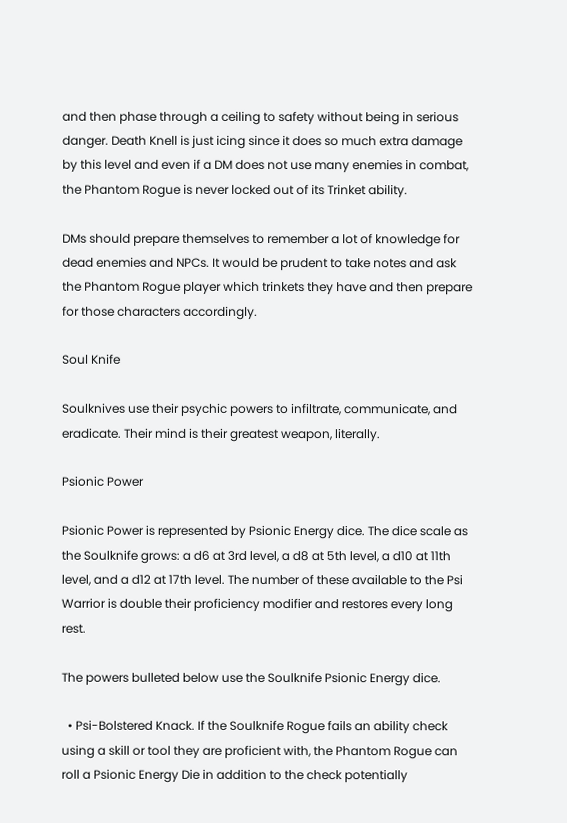and then phase through a ceiling to safety without being in serious danger. Death Knell is just icing since it does so much extra damage by this level and even if a DM does not use many enemies in combat, the Phantom Rogue is never locked out of its Trinket ability.

DMs should prepare themselves to remember a lot of knowledge for dead enemies and NPCs. It would be prudent to take notes and ask the Phantom Rogue player which trinkets they have and then prepare for those characters accordingly.

Soul Knife

Soulknives use their psychic powers to infiltrate, communicate, and eradicate. Their mind is their greatest weapon, literally.

Psionic Power

Psionic Power is represented by Psionic Energy dice. The dice scale as the Soulknife grows: a d6 at 3rd level, a d8 at 5th level, a d10 at 11th level, and a d12 at 17th level. The number of these available to the Psi Warrior is double their proficiency modifier and restores every long rest.

The powers bulleted below use the Soulknife Psionic Energy dice.

  • Psi-Bolstered Knack. If the Soulknife Rogue fails an ability check using a skill or tool they are proficient with, the Phantom Rogue can roll a Psionic Energy Die in addition to the check potentially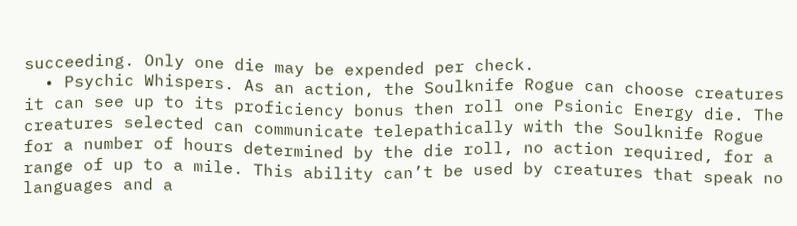succeeding. Only one die may be expended per check.
  • Psychic Whispers. As an action, the Soulknife Rogue can choose creatures it can see up to its proficiency bonus then roll one Psionic Energy die. The creatures selected can communicate telepathically with the Soulknife Rogue for a number of hours determined by the die roll, no action required, for a range of up to a mile. This ability can’t be used by creatures that speak no languages and a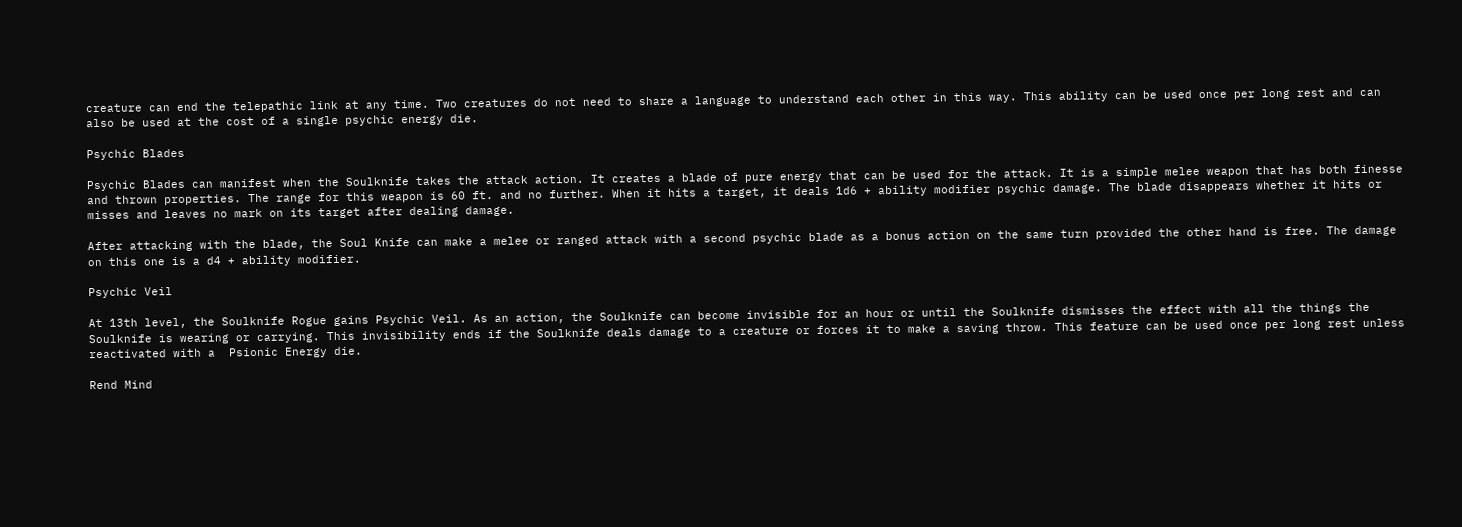creature can end the telepathic link at any time. Two creatures do not need to share a language to understand each other in this way. This ability can be used once per long rest and can also be used at the cost of a single psychic energy die.

Psychic Blades

Psychic Blades can manifest when the Soulknife takes the attack action. It creates a blade of pure energy that can be used for the attack. It is a simple melee weapon that has both finesse and thrown properties. The range for this weapon is 60 ft. and no further. When it hits a target, it deals 1d6 + ability modifier psychic damage. The blade disappears whether it hits or misses and leaves no mark on its target after dealing damage.

After attacking with the blade, the Soul Knife can make a melee or ranged attack with a second psychic blade as a bonus action on the same turn provided the other hand is free. The damage on this one is a d4 + ability modifier.

Psychic Veil

At 13th level, the Soulknife Rogue gains Psychic Veil. As an action, the Soulknife can become invisible for an hour or until the Soulknife dismisses the effect with all the things the Soulknife is wearing or carrying. This invisibility ends if the Soulknife deals damage to a creature or forces it to make a saving throw. This feature can be used once per long rest unless reactivated with a  Psionic Energy die.

Rend Mind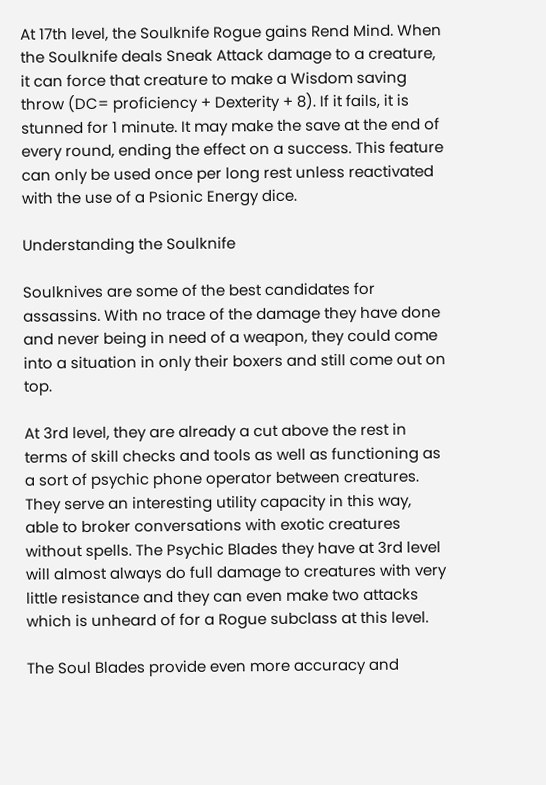At 17th level, the Soulknife Rogue gains Rend Mind. When the Soulknife deals Sneak Attack damage to a creature, it can force that creature to make a Wisdom saving throw (DC= proficiency + Dexterity + 8). If it fails, it is stunned for 1 minute. It may make the save at the end of every round, ending the effect on a success. This feature can only be used once per long rest unless reactivated with the use of a Psionic Energy dice.

Understanding the Soulknife

Soulknives are some of the best candidates for assassins. With no trace of the damage they have done and never being in need of a weapon, they could come into a situation in only their boxers and still come out on top.

At 3rd level, they are already a cut above the rest in terms of skill checks and tools as well as functioning as a sort of psychic phone operator between creatures. They serve an interesting utility capacity in this way, able to broker conversations with exotic creatures without spells. The Psychic Blades they have at 3rd level will almost always do full damage to creatures with very little resistance and they can even make two attacks which is unheard of for a Rogue subclass at this level.

The Soul Blades provide even more accuracy and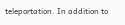teleportation. In addition to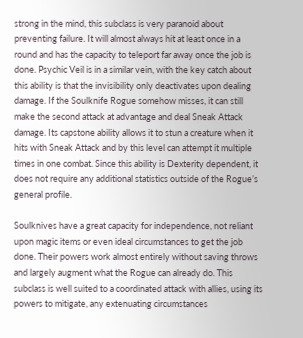strong in the mind, this subclass is very paranoid about preventing failure. It will almost always hit at least once in a round and has the capacity to teleport far away once the job is done. Psychic Veil is in a similar vein, with the key catch about this ability is that the invisibility only deactivates upon dealing damage. If the Soulknife Rogue somehow misses, it can still make the second attack at advantage and deal Sneak Attack damage. Its capstone ability allows it to stun a creature when it hits with Sneak Attack and by this level can attempt it multiple times in one combat. Since this ability is Dexterity dependent, it does not require any additional statistics outside of the Rogue’s general profile.

Soulknives have a great capacity for independence, not reliant upon magic items or even ideal circumstances to get the job done. Their powers work almost entirely without saving throws and largely augment what the Rogue can already do. This subclass is well suited to a coordinated attack with allies, using its powers to mitigate, any extenuating circumstances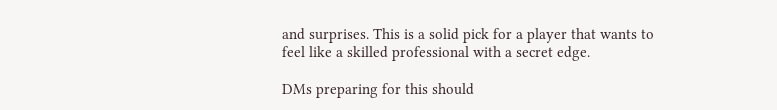and surprises. This is a solid pick for a player that wants to feel like a skilled professional with a secret edge.

DMs preparing for this should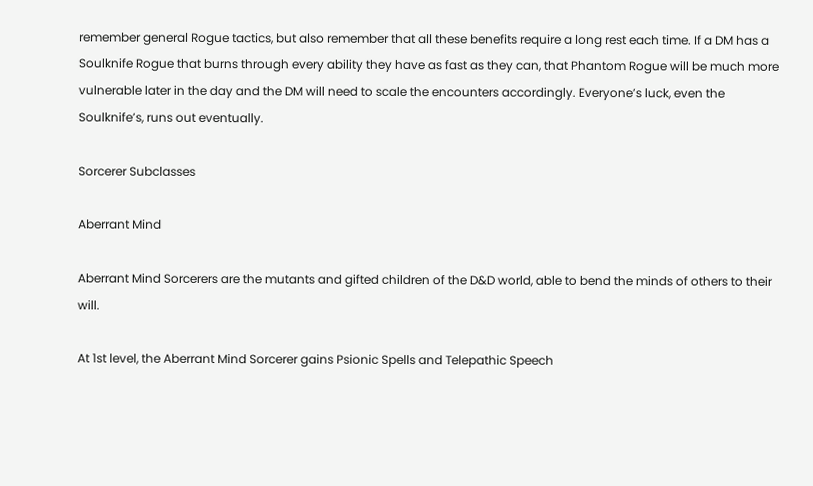remember general Rogue tactics, but also remember that all these benefits require a long rest each time. If a DM has a Soulknife Rogue that burns through every ability they have as fast as they can, that Phantom Rogue will be much more vulnerable later in the day and the DM will need to scale the encounters accordingly. Everyone’s luck, even the Soulknife’s, runs out eventually.

Sorcerer Subclasses

Aberrant Mind

Aberrant Mind Sorcerers are the mutants and gifted children of the D&D world, able to bend the minds of others to their will.

At 1st level, the Aberrant Mind Sorcerer gains Psionic Spells and Telepathic Speech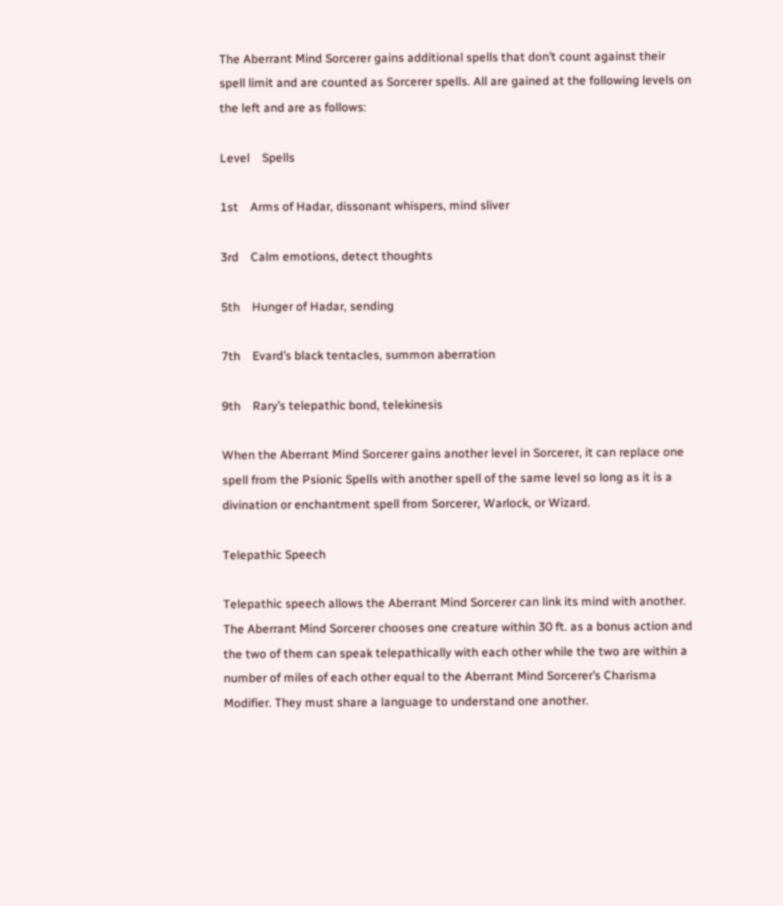The Aberrant Mind Sorcerer gains additional spells that don’t count against their spell limit and are counted as Sorcerer spells. All are gained at the following levels on the left and are as follows:

Level    Spells

1st    Arms of Hadar, dissonant whispers, mind sliver

3rd    Calm emotions, detect thoughts

5th    Hunger of Hadar, sending

7th    Evard’s black tentacles, summon aberration

9th    Rary’s telepathic bond, telekinesis

When the Aberrant Mind Sorcerer gains another level in Sorcerer, it can replace one spell from the Psionic Spells with another spell of the same level so long as it is a divination or enchantment spell from Sorcerer, Warlock, or Wizard.

Telepathic Speech

Telepathic speech allows the Aberrant Mind Sorcerer can link its mind with another. The Aberrant Mind Sorcerer chooses one creature within 30 ft. as a bonus action and the two of them can speak telepathically with each other while the two are within a number of miles of each other equal to the Aberrant Mind Sorcerer’s Charisma Modifier. They must share a language to understand one another.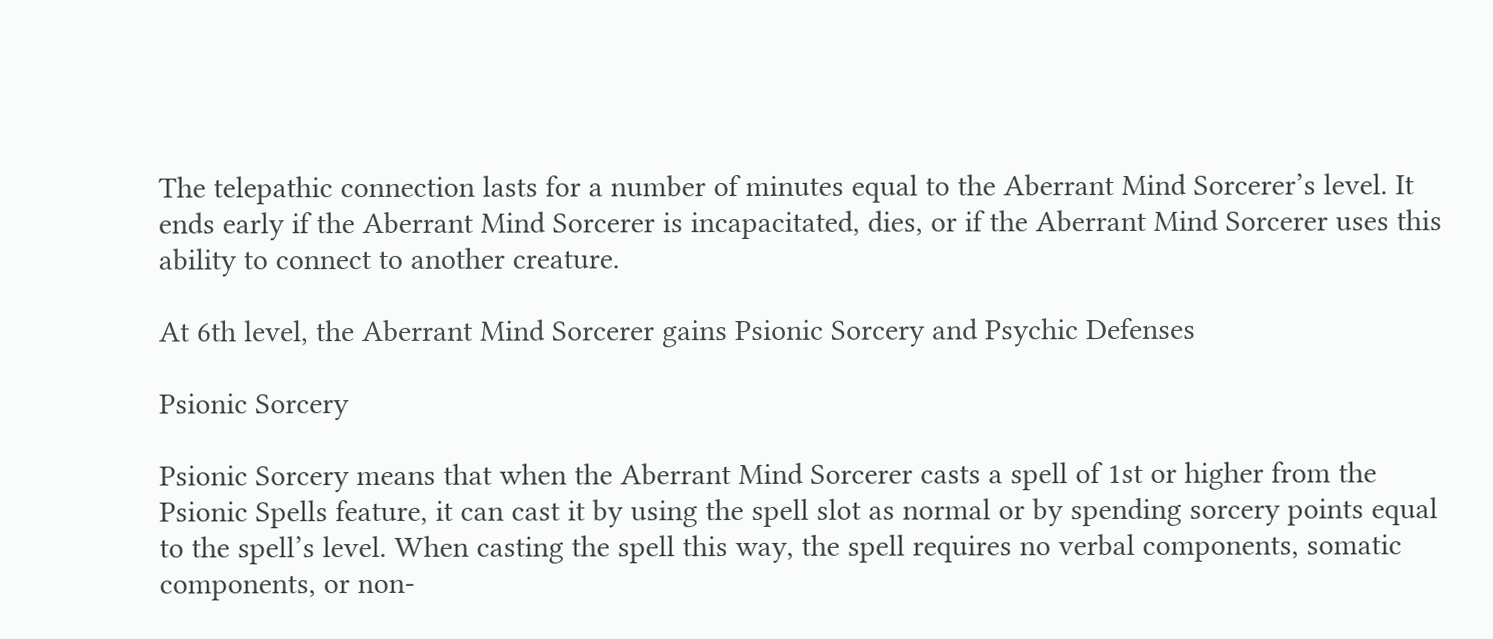The telepathic connection lasts for a number of minutes equal to the Aberrant Mind Sorcerer’s level. It ends early if the Aberrant Mind Sorcerer is incapacitated, dies, or if the Aberrant Mind Sorcerer uses this ability to connect to another creature.

At 6th level, the Aberrant Mind Sorcerer gains Psionic Sorcery and Psychic Defenses

Psionic Sorcery

Psionic Sorcery means that when the Aberrant Mind Sorcerer casts a spell of 1st or higher from the Psionic Spells feature, it can cast it by using the spell slot as normal or by spending sorcery points equal to the spell’s level. When casting the spell this way, the spell requires no verbal components, somatic components, or non-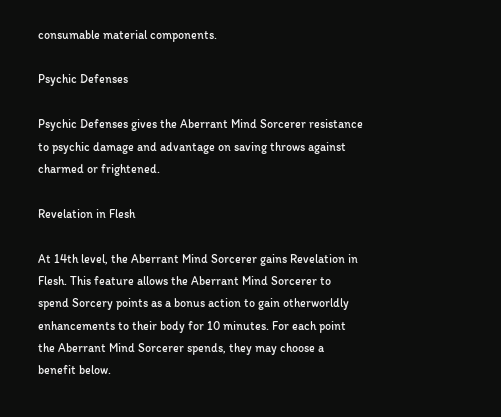consumable material components.

Psychic Defenses

Psychic Defenses gives the Aberrant Mind Sorcerer resistance to psychic damage and advantage on saving throws against charmed or frightened.

Revelation in Flesh

At 14th level, the Aberrant Mind Sorcerer gains Revelation in Flesh. This feature allows the Aberrant Mind Sorcerer to spend Sorcery points as a bonus action to gain otherworldly enhancements to their body for 10 minutes. For each point the Aberrant Mind Sorcerer spends, they may choose a benefit below.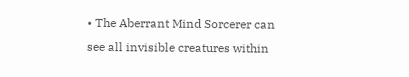• The Aberrant Mind Sorcerer can see all invisible creatures within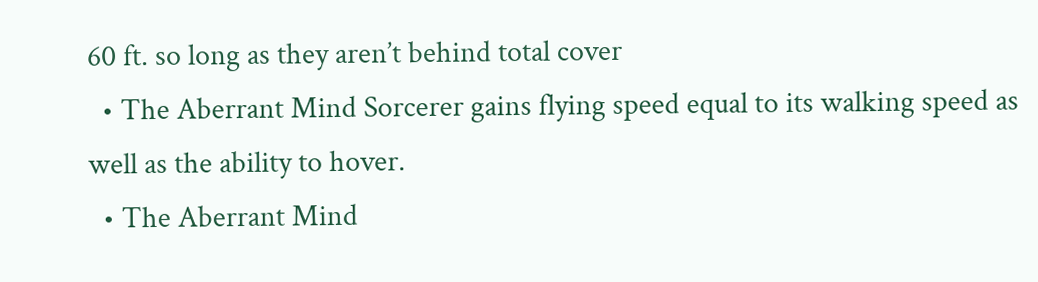60 ft. so long as they aren’t behind total cover
  • The Aberrant Mind Sorcerer gains flying speed equal to its walking speed as well as the ability to hover.
  • The Aberrant Mind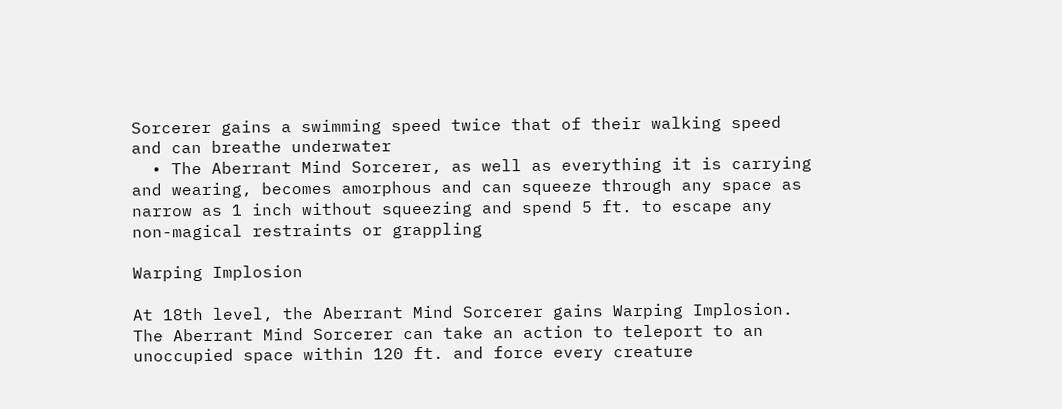Sorcerer gains a swimming speed twice that of their walking speed and can breathe underwater
  • The Aberrant Mind Sorcerer, as well as everything it is carrying and wearing, becomes amorphous and can squeeze through any space as narrow as 1 inch without squeezing and spend 5 ft. to escape any non-magical restraints or grappling

Warping Implosion

At 18th level, the Aberrant Mind Sorcerer gains Warping Implosion. The Aberrant Mind Sorcerer can take an action to teleport to an unoccupied space within 120 ft. and force every creature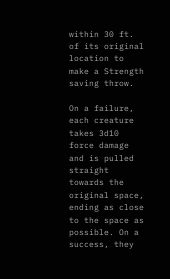within 30 ft. of its original location to make a Strength saving throw.

On a failure, each creature takes 3d10 force damage and is pulled straight towards the original space, ending as close to the space as possible. On a success, they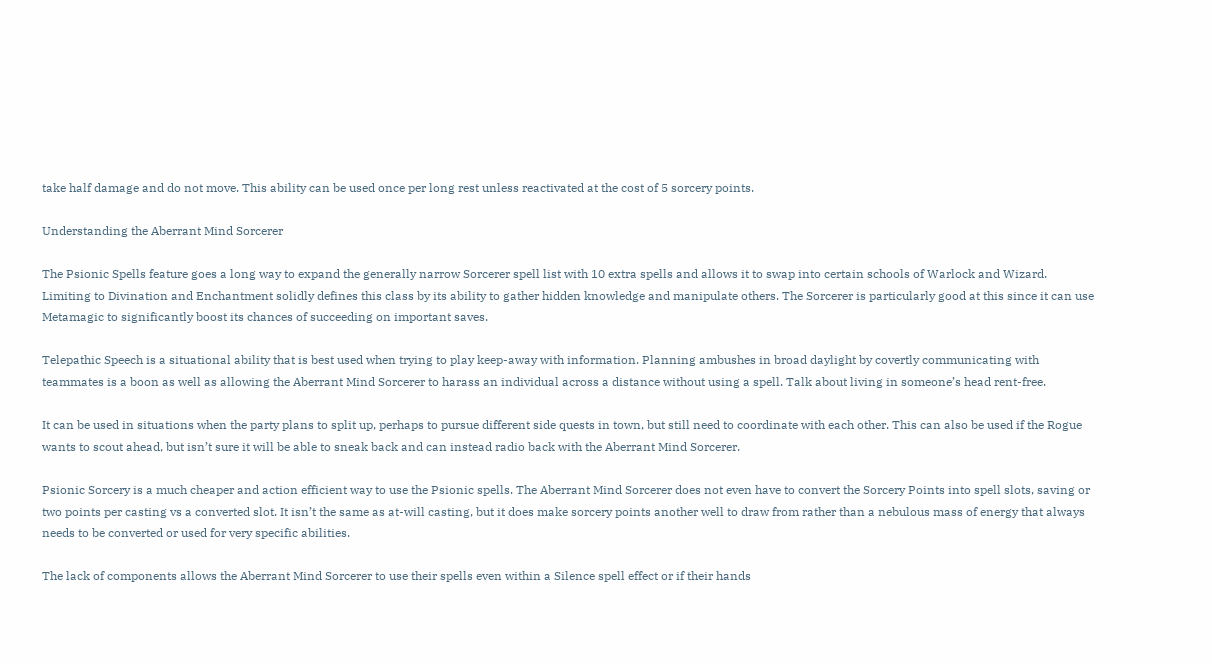take half damage and do not move. This ability can be used once per long rest unless reactivated at the cost of 5 sorcery points.

Understanding the Aberrant Mind Sorcerer

The Psionic Spells feature goes a long way to expand the generally narrow Sorcerer spell list with 10 extra spells and allows it to swap into certain schools of Warlock and Wizard. Limiting to Divination and Enchantment solidly defines this class by its ability to gather hidden knowledge and manipulate others. The Sorcerer is particularly good at this since it can use Metamagic to significantly boost its chances of succeeding on important saves.

Telepathic Speech is a situational ability that is best used when trying to play keep-away with information. Planning ambushes in broad daylight by covertly communicating with teammates is a boon as well as allowing the Aberrant Mind Sorcerer to harass an individual across a distance without using a spell. Talk about living in someone’s head rent-free.

It can be used in situations when the party plans to split up, perhaps to pursue different side quests in town, but still need to coordinate with each other. This can also be used if the Rogue wants to scout ahead, but isn’t sure it will be able to sneak back and can instead radio back with the Aberrant Mind Sorcerer.

Psionic Sorcery is a much cheaper and action efficient way to use the Psionic spells. The Aberrant Mind Sorcerer does not even have to convert the Sorcery Points into spell slots, saving or two points per casting vs a converted slot. It isn’t the same as at-will casting, but it does make sorcery points another well to draw from rather than a nebulous mass of energy that always needs to be converted or used for very specific abilities.

The lack of components allows the Aberrant Mind Sorcerer to use their spells even within a Silence spell effect or if their hands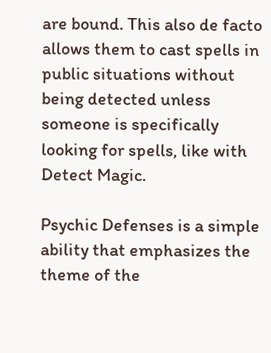are bound. This also de facto allows them to cast spells in public situations without being detected unless someone is specifically looking for spells, like with Detect Magic.

Psychic Defenses is a simple ability that emphasizes the theme of the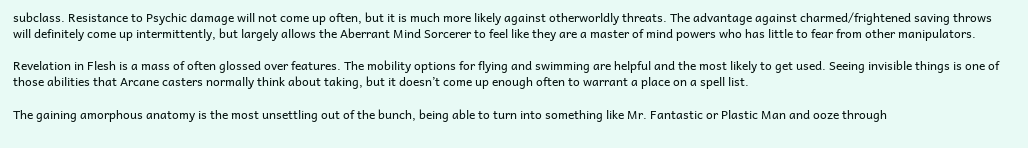subclass. Resistance to Psychic damage will not come up often, but it is much more likely against otherworldly threats. The advantage against charmed/frightened saving throws will definitely come up intermittently, but largely allows the Aberrant Mind Sorcerer to feel like they are a master of mind powers who has little to fear from other manipulators.

Revelation in Flesh is a mass of often glossed over features. The mobility options for flying and swimming are helpful and the most likely to get used. Seeing invisible things is one of those abilities that Arcane casters normally think about taking, but it doesn’t come up enough often to warrant a place on a spell list.

The gaining amorphous anatomy is the most unsettling out of the bunch, being able to turn into something like Mr. Fantastic or Plastic Man and ooze through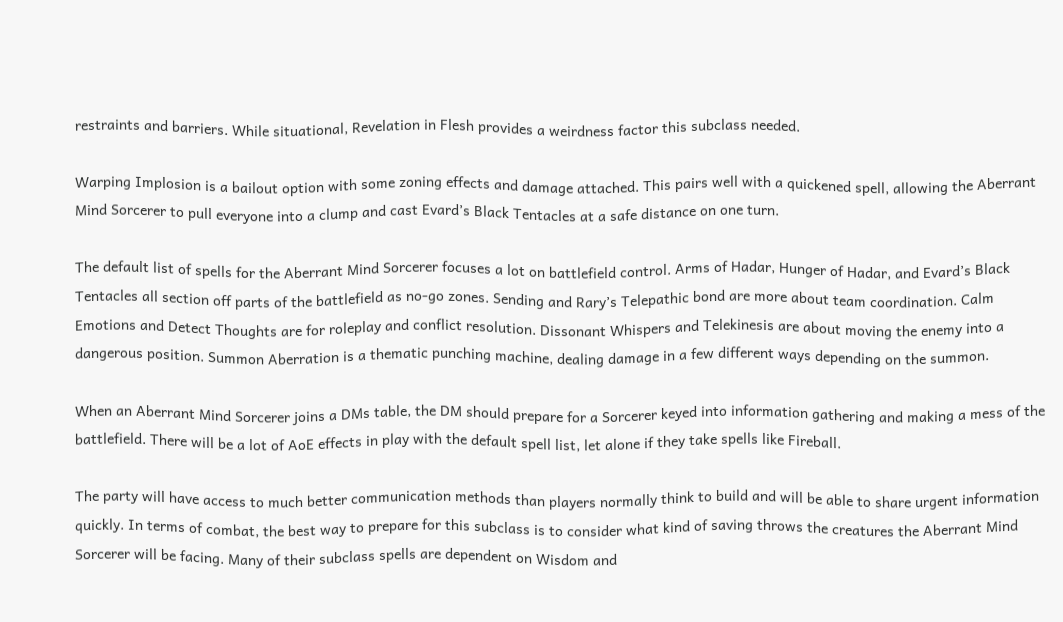restraints and barriers. While situational, Revelation in Flesh provides a weirdness factor this subclass needed.

Warping Implosion is a bailout option with some zoning effects and damage attached. This pairs well with a quickened spell, allowing the Aberrant Mind Sorcerer to pull everyone into a clump and cast Evard’s Black Tentacles at a safe distance on one turn.

The default list of spells for the Aberrant Mind Sorcerer focuses a lot on battlefield control. Arms of Hadar, Hunger of Hadar, and Evard’s Black Tentacles all section off parts of the battlefield as no-go zones. Sending and Rary’s Telepathic bond are more about team coordination. Calm Emotions and Detect Thoughts are for roleplay and conflict resolution. Dissonant Whispers and Telekinesis are about moving the enemy into a dangerous position. Summon Aberration is a thematic punching machine, dealing damage in a few different ways depending on the summon.

When an Aberrant Mind Sorcerer joins a DMs table, the DM should prepare for a Sorcerer keyed into information gathering and making a mess of the battlefield. There will be a lot of AoE effects in play with the default spell list, let alone if they take spells like Fireball.

The party will have access to much better communication methods than players normally think to build and will be able to share urgent information quickly. In terms of combat, the best way to prepare for this subclass is to consider what kind of saving throws the creatures the Aberrant Mind Sorcerer will be facing. Many of their subclass spells are dependent on Wisdom and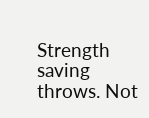Strength saving throws. Not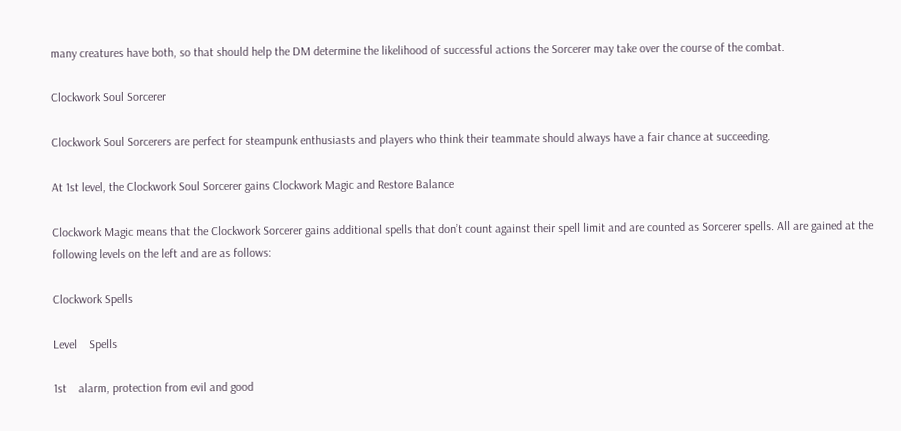many creatures have both, so that should help the DM determine the likelihood of successful actions the Sorcerer may take over the course of the combat.

Clockwork Soul Sorcerer

Clockwork Soul Sorcerers are perfect for steampunk enthusiasts and players who think their teammate should always have a fair chance at succeeding.

At 1st level, the Clockwork Soul Sorcerer gains Clockwork Magic and Restore Balance

Clockwork Magic means that the Clockwork Sorcerer gains additional spells that don’t count against their spell limit and are counted as Sorcerer spells. All are gained at the following levels on the left and are as follows:

Clockwork Spells

Level    Spells

1st    alarm, protection from evil and good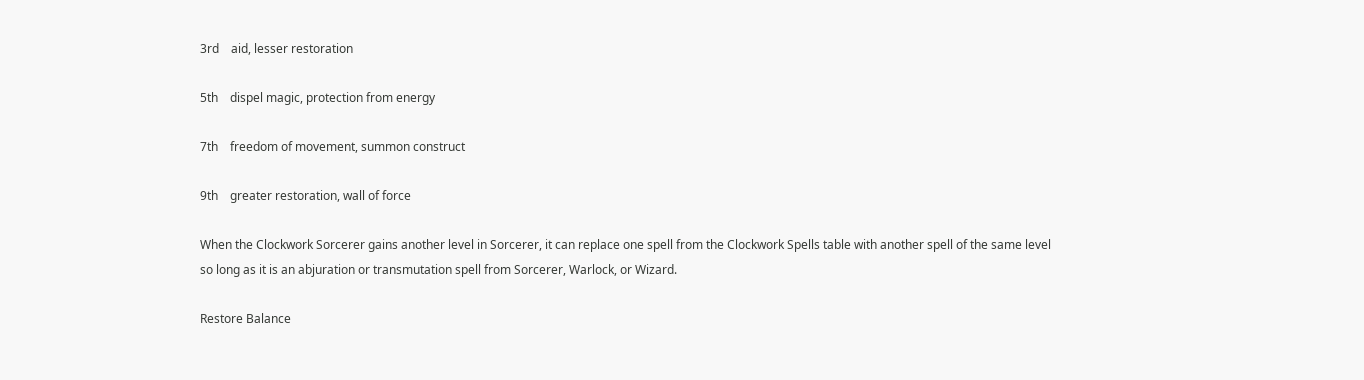3rd    aid, lesser restoration

5th    dispel magic, protection from energy

7th    freedom of movement, summon construct

9th    greater restoration, wall of force

When the Clockwork Sorcerer gains another level in Sorcerer, it can replace one spell from the Clockwork Spells table with another spell of the same level so long as it is an abjuration or transmutation spell from Sorcerer, Warlock, or Wizard.

Restore Balance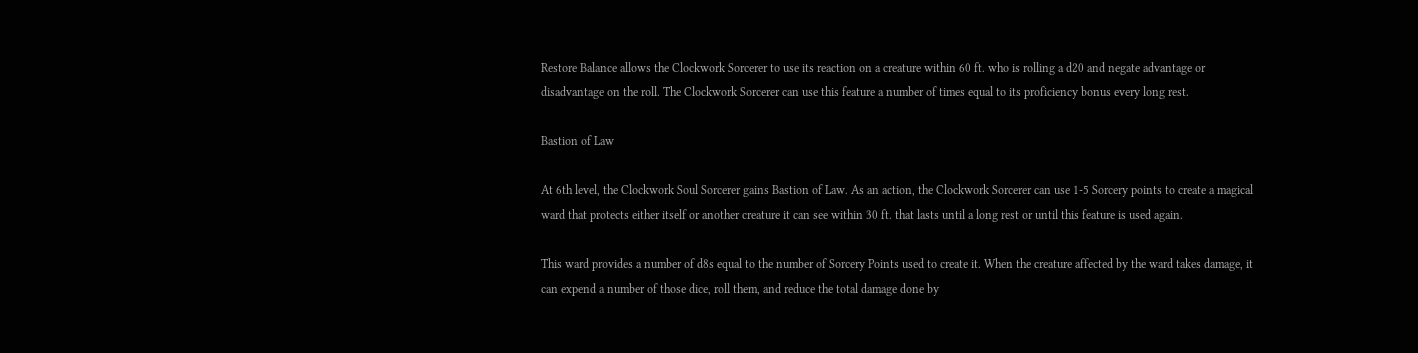Restore Balance allows the Clockwork Sorcerer to use its reaction on a creature within 60 ft. who is rolling a d20 and negate advantage or disadvantage on the roll. The Clockwork Sorcerer can use this feature a number of times equal to its proficiency bonus every long rest.

Bastion of Law

At 6th level, the Clockwork Soul Sorcerer gains Bastion of Law. As an action, the Clockwork Sorcerer can use 1-5 Sorcery points to create a magical ward that protects either itself or another creature it can see within 30 ft. that lasts until a long rest or until this feature is used again.

This ward provides a number of d8s equal to the number of Sorcery Points used to create it. When the creature affected by the ward takes damage, it can expend a number of those dice, roll them, and reduce the total damage done by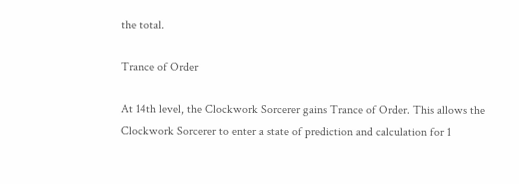the total.

Trance of Order

At 14th level, the Clockwork Sorcerer gains Trance of Order. This allows the Clockwork Sorcerer to enter a state of prediction and calculation for 1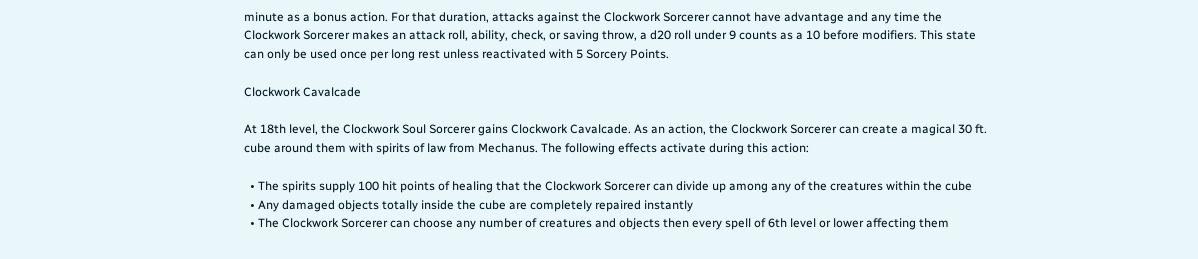minute as a bonus action. For that duration, attacks against the Clockwork Sorcerer cannot have advantage and any time the Clockwork Sorcerer makes an attack roll, ability, check, or saving throw, a d20 roll under 9 counts as a 10 before modifiers. This state can only be used once per long rest unless reactivated with 5 Sorcery Points.

Clockwork Cavalcade

At 18th level, the Clockwork Soul Sorcerer gains Clockwork Cavalcade. As an action, the Clockwork Sorcerer can create a magical 30 ft. cube around them with spirits of law from Mechanus. The following effects activate during this action:

  • The spirits supply 100 hit points of healing that the Clockwork Sorcerer can divide up among any of the creatures within the cube
  • Any damaged objects totally inside the cube are completely repaired instantly
  • The Clockwork Sorcerer can choose any number of creatures and objects then every spell of 6th level or lower affecting them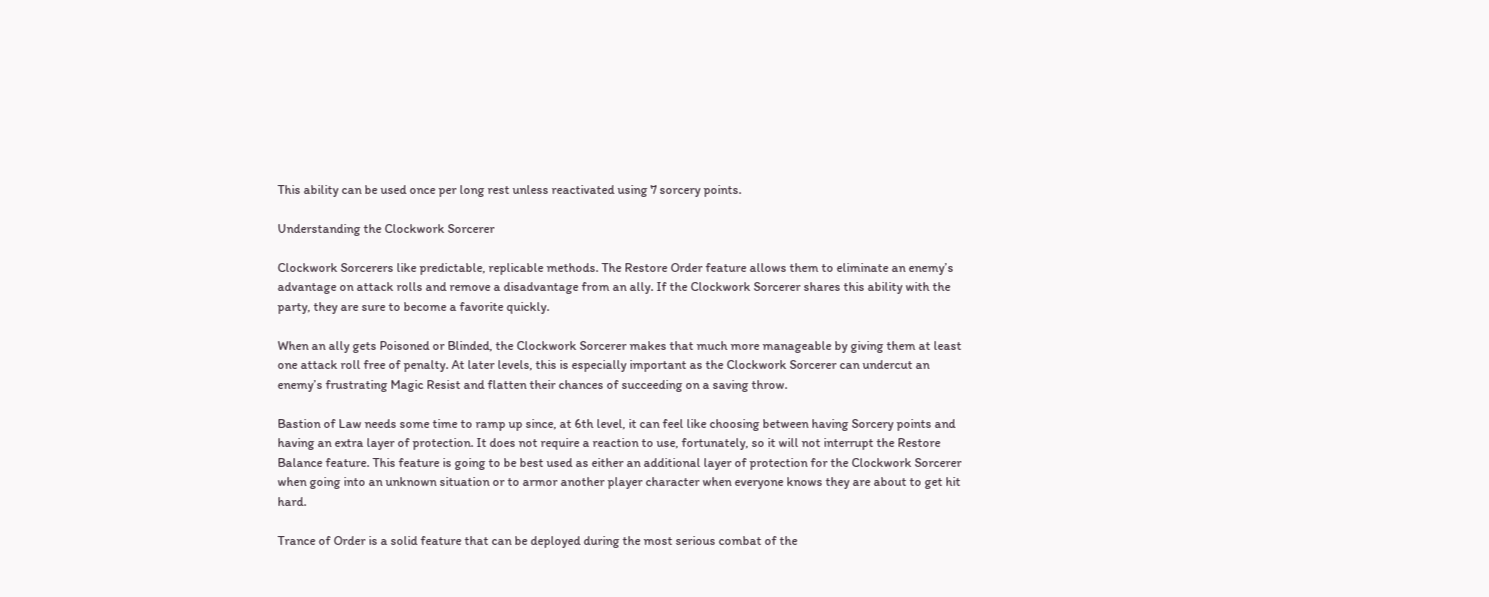This ability can be used once per long rest unless reactivated using 7 sorcery points.

Understanding the Clockwork Sorcerer

Clockwork Sorcerers like predictable, replicable methods. The Restore Order feature allows them to eliminate an enemy’s advantage on attack rolls and remove a disadvantage from an ally. If the Clockwork Sorcerer shares this ability with the party, they are sure to become a favorite quickly.

When an ally gets Poisoned or Blinded, the Clockwork Sorcerer makes that much more manageable by giving them at least one attack roll free of penalty. At later levels, this is especially important as the Clockwork Sorcerer can undercut an enemy’s frustrating Magic Resist and flatten their chances of succeeding on a saving throw.

Bastion of Law needs some time to ramp up since, at 6th level, it can feel like choosing between having Sorcery points and having an extra layer of protection. It does not require a reaction to use, fortunately, so it will not interrupt the Restore Balance feature. This feature is going to be best used as either an additional layer of protection for the Clockwork Sorcerer when going into an unknown situation or to armor another player character when everyone knows they are about to get hit hard.

Trance of Order is a solid feature that can be deployed during the most serious combat of the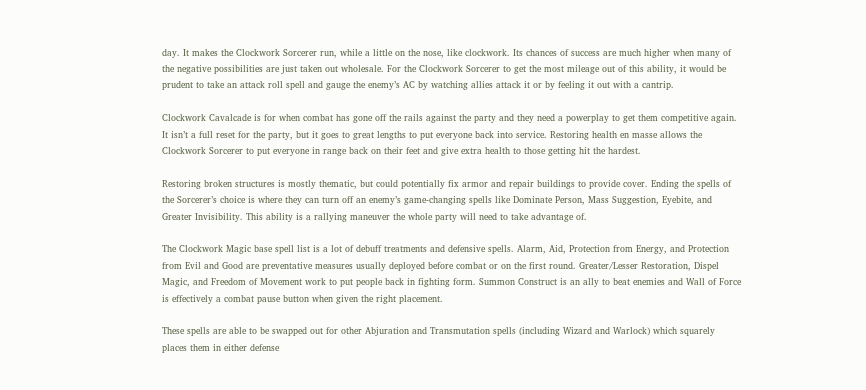day. It makes the Clockwork Sorcerer run, while a little on the nose, like clockwork. Its chances of success are much higher when many of the negative possibilities are just taken out wholesale. For the Clockwork Sorcerer to get the most mileage out of this ability, it would be prudent to take an attack roll spell and gauge the enemy’s AC by watching allies attack it or by feeling it out with a cantrip.

Clockwork Cavalcade is for when combat has gone off the rails against the party and they need a powerplay to get them competitive again. It isn’t a full reset for the party, but it goes to great lengths to put everyone back into service. Restoring health en masse allows the Clockwork Sorcerer to put everyone in range back on their feet and give extra health to those getting hit the hardest.

Restoring broken structures is mostly thematic, but could potentially fix armor and repair buildings to provide cover. Ending the spells of the Sorcerer’s choice is where they can turn off an enemy’s game-changing spells like Dominate Person, Mass Suggestion, Eyebite, and Greater Invisibility. This ability is a rallying maneuver the whole party will need to take advantage of.

The Clockwork Magic base spell list is a lot of debuff treatments and defensive spells. Alarm, Aid, Protection from Energy, and Protection from Evil and Good are preventative measures usually deployed before combat or on the first round. Greater/Lesser Restoration, Dispel Magic, and Freedom of Movement work to put people back in fighting form. Summon Construct is an ally to beat enemies and Wall of Force is effectively a combat pause button when given the right placement.

These spells are able to be swapped out for other Abjuration and Transmutation spells (including Wizard and Warlock) which squarely places them in either defense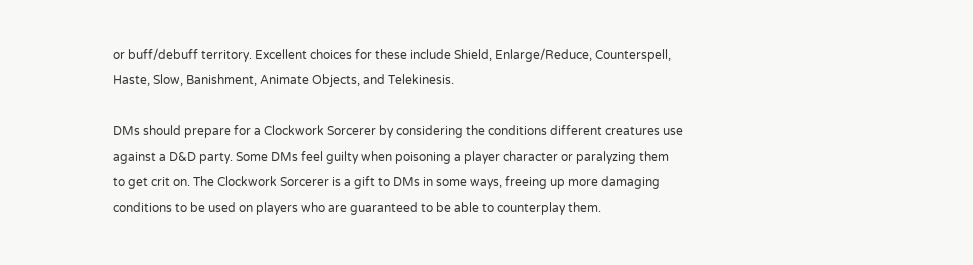or buff/debuff territory. Excellent choices for these include Shield, Enlarge/Reduce, Counterspell, Haste, Slow, Banishment, Animate Objects, and Telekinesis.

DMs should prepare for a Clockwork Sorcerer by considering the conditions different creatures use against a D&D party. Some DMs feel guilty when poisoning a player character or paralyzing them to get crit on. The Clockwork Sorcerer is a gift to DMs in some ways, freeing up more damaging conditions to be used on players who are guaranteed to be able to counterplay them.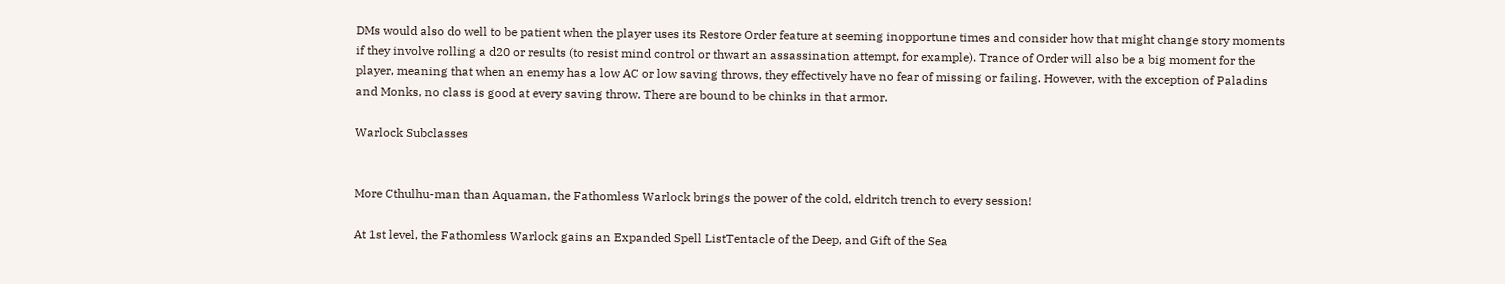DMs would also do well to be patient when the player uses its Restore Order feature at seeming inopportune times and consider how that might change story moments if they involve rolling a d20 or results (to resist mind control or thwart an assassination attempt, for example). Trance of Order will also be a big moment for the player, meaning that when an enemy has a low AC or low saving throws, they effectively have no fear of missing or failing. However, with the exception of Paladins and Monks, no class is good at every saving throw. There are bound to be chinks in that armor.

Warlock Subclasses


More Cthulhu-man than Aquaman, the Fathomless Warlock brings the power of the cold, eldritch trench to every session!

At 1st level, the Fathomless Warlock gains an Expanded Spell ListTentacle of the Deep, and Gift of the Sea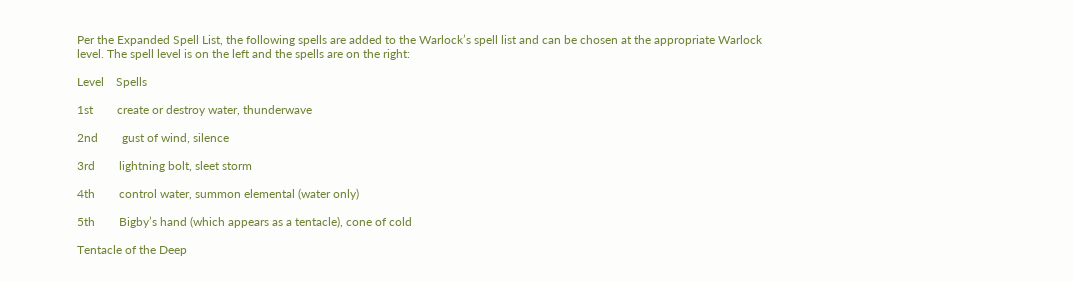Per the Expanded Spell List, the following spells are added to the Warlock’s spell list and can be chosen at the appropriate Warlock level. The spell level is on the left and the spells are on the right:

Level    Spells

1st        create or destroy water, thunderwave

2nd        gust of wind, silence

3rd        lightning bolt, sleet storm

4th        control water, summon elemental (water only)

5th        Bigby’s hand (which appears as a tentacle), cone of cold

Tentacle of the Deep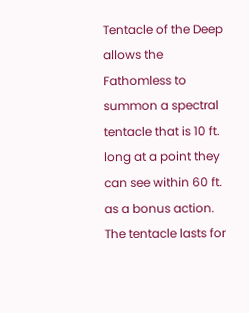Tentacle of the Deep allows the Fathomless to summon a spectral tentacle that is 10 ft. long at a point they can see within 60 ft. as a bonus action. The tentacle lasts for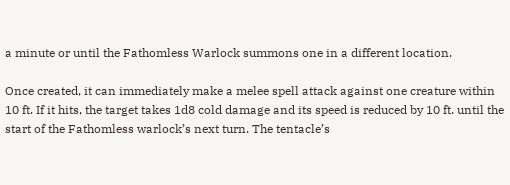a minute or until the Fathomless Warlock summons one in a different location.

Once created, it can immediately make a melee spell attack against one creature within 10 ft. If it hits, the target takes 1d8 cold damage and its speed is reduced by 10 ft. until the start of the Fathomless warlock’s next turn. The tentacle’s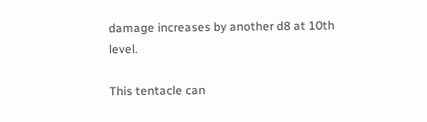damage increases by another d8 at 10th level.

This tentacle can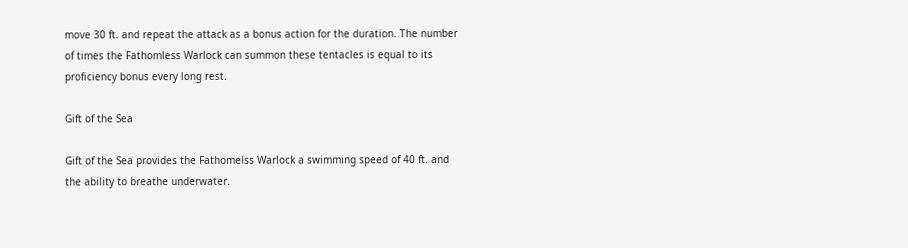move 30 ft. and repeat the attack as a bonus action for the duration. The number of times the Fathomless Warlock can summon these tentacles is equal to its proficiency bonus every long rest.

Gift of the Sea

Gift of the Sea provides the Fathomelss Warlock a swimming speed of 40 ft. and the ability to breathe underwater.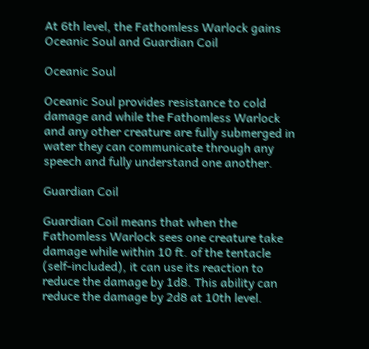At 6th level, the Fathomless Warlock gains Oceanic Soul and Guardian Coil

Oceanic Soul

Oceanic Soul provides resistance to cold damage and while the Fathomless Warlock and any other creature are fully submerged in water they can communicate through any speech and fully understand one another.

Guardian Coil

Guardian Coil means that when the Fathomless Warlock sees one creature take damage while within 10 ft. of the tentacle (self-included), it can use its reaction to reduce the damage by 1d8. This ability can reduce the damage by 2d8 at 10th level.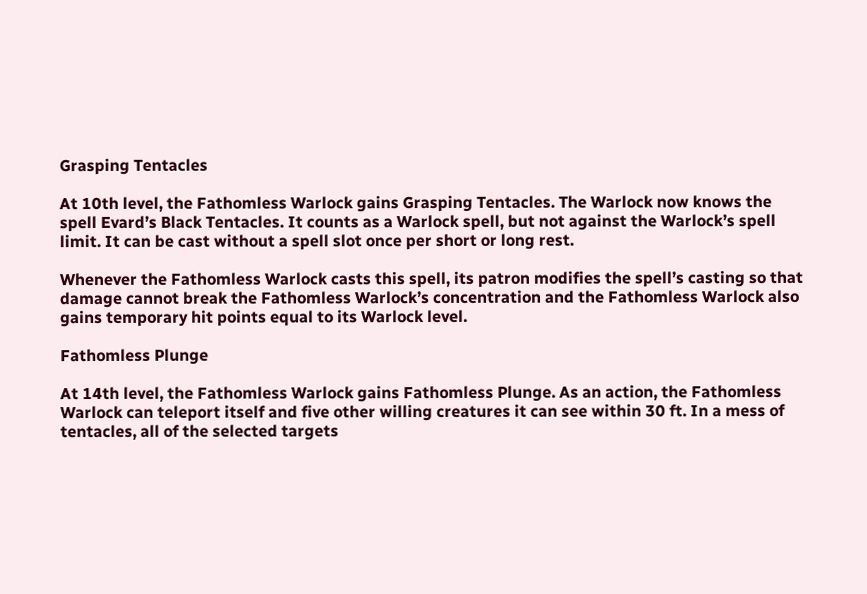Grasping Tentacles

At 10th level, the Fathomless Warlock gains Grasping Tentacles. The Warlock now knows the spell Evard’s Black Tentacles. It counts as a Warlock spell, but not against the Warlock’s spell limit. It can be cast without a spell slot once per short or long rest.

Whenever the Fathomless Warlock casts this spell, its patron modifies the spell’s casting so that damage cannot break the Fathomless Warlock’s concentration and the Fathomless Warlock also gains temporary hit points equal to its Warlock level.

Fathomless Plunge

At 14th level, the Fathomless Warlock gains Fathomless Plunge. As an action, the Fathomless Warlock can teleport itself and five other willing creatures it can see within 30 ft. In a mess of tentacles, all of the selected targets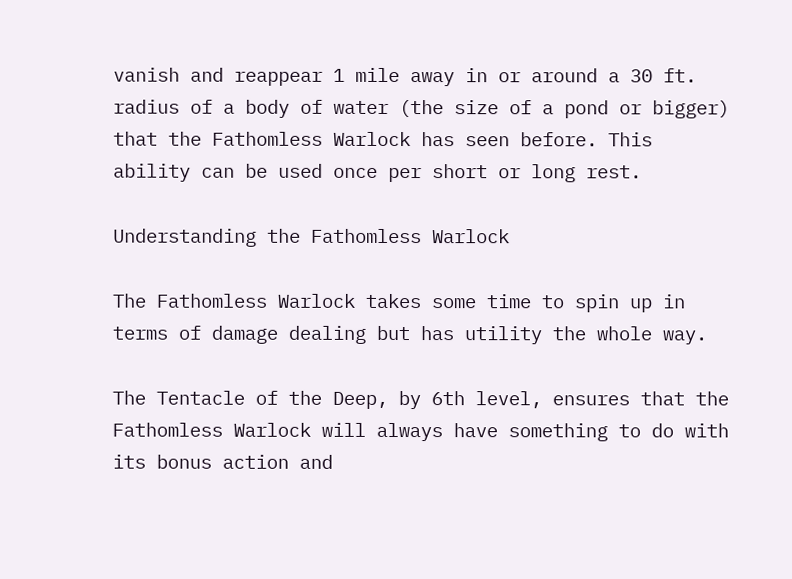vanish and reappear 1 mile away in or around a 30 ft. radius of a body of water (the size of a pond or bigger) that the Fathomless Warlock has seen before. This ability can be used once per short or long rest.

Understanding the Fathomless Warlock

The Fathomless Warlock takes some time to spin up in terms of damage dealing but has utility the whole way.

The Tentacle of the Deep, by 6th level, ensures that the Fathomless Warlock will always have something to do with its bonus action and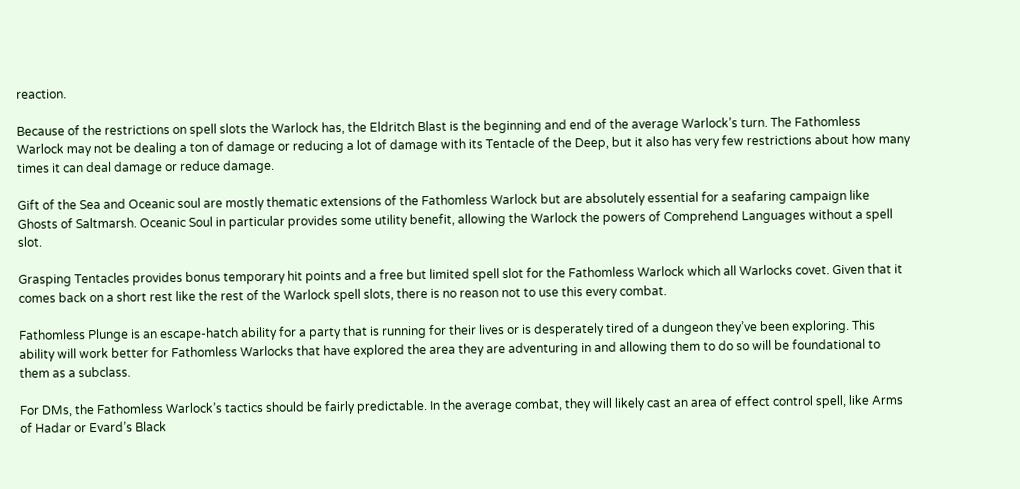reaction.

Because of the restrictions on spell slots the Warlock has, the Eldritch Blast is the beginning and end of the average Warlock’s turn. The Fathomless Warlock may not be dealing a ton of damage or reducing a lot of damage with its Tentacle of the Deep, but it also has very few restrictions about how many times it can deal damage or reduce damage.

Gift of the Sea and Oceanic soul are mostly thematic extensions of the Fathomless Warlock but are absolutely essential for a seafaring campaign like Ghosts of Saltmarsh. Oceanic Soul in particular provides some utility benefit, allowing the Warlock the powers of Comprehend Languages without a spell slot.

Grasping Tentacles provides bonus temporary hit points and a free but limited spell slot for the Fathomless Warlock which all Warlocks covet. Given that it comes back on a short rest like the rest of the Warlock spell slots, there is no reason not to use this every combat.

Fathomless Plunge is an escape-hatch ability for a party that is running for their lives or is desperately tired of a dungeon they’ve been exploring. This ability will work better for Fathomless Warlocks that have explored the area they are adventuring in and allowing them to do so will be foundational to them as a subclass.

For DMs, the Fathomless Warlock’s tactics should be fairly predictable. In the average combat, they will likely cast an area of effect control spell, like Arms of Hadar or Evard’s Black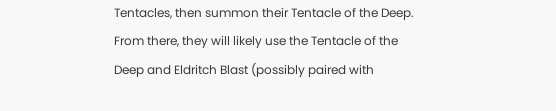Tentacles, then summon their Tentacle of the Deep. From there, they will likely use the Tentacle of the Deep and Eldritch Blast (possibly paired with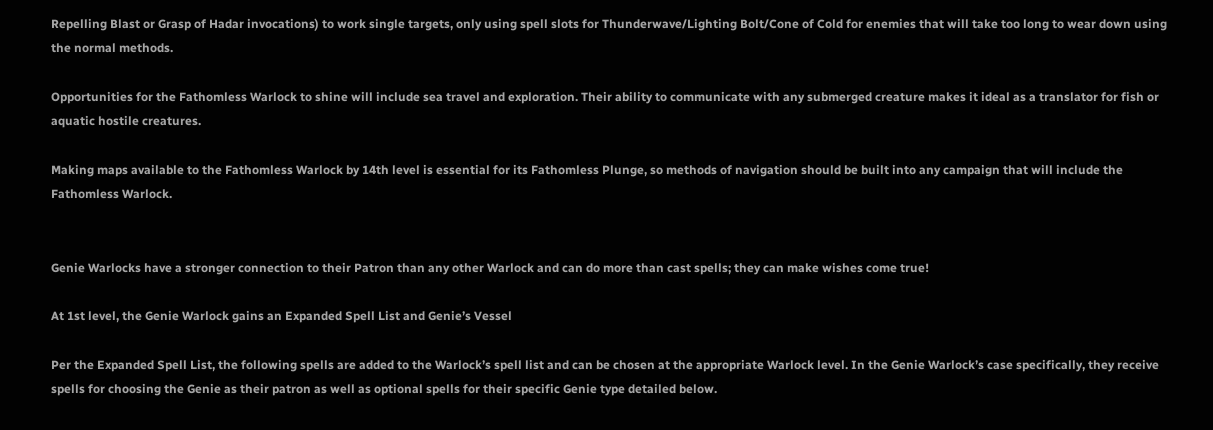Repelling Blast or Grasp of Hadar invocations) to work single targets, only using spell slots for Thunderwave/Lighting Bolt/Cone of Cold for enemies that will take too long to wear down using the normal methods.

Opportunities for the Fathomless Warlock to shine will include sea travel and exploration. Their ability to communicate with any submerged creature makes it ideal as a translator for fish or aquatic hostile creatures.

Making maps available to the Fathomless Warlock by 14th level is essential for its Fathomless Plunge, so methods of navigation should be built into any campaign that will include the Fathomless Warlock.


Genie Warlocks have a stronger connection to their Patron than any other Warlock and can do more than cast spells; they can make wishes come true!

At 1st level, the Genie Warlock gains an Expanded Spell List and Genie’s Vessel

Per the Expanded Spell List, the following spells are added to the Warlock’s spell list and can be chosen at the appropriate Warlock level. In the Genie Warlock’s case specifically, they receive spells for choosing the Genie as their patron as well as optional spells for their specific Genie type detailed below.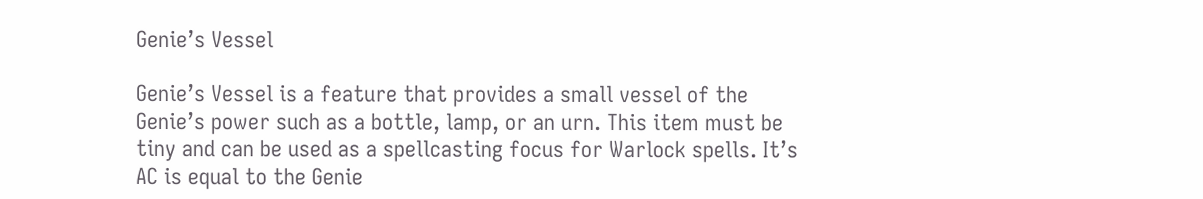Genie’s Vessel

Genie’s Vessel is a feature that provides a small vessel of the Genie’s power such as a bottle, lamp, or an urn. This item must be tiny and can be used as a spellcasting focus for Warlock spells. It’s AC is equal to the Genie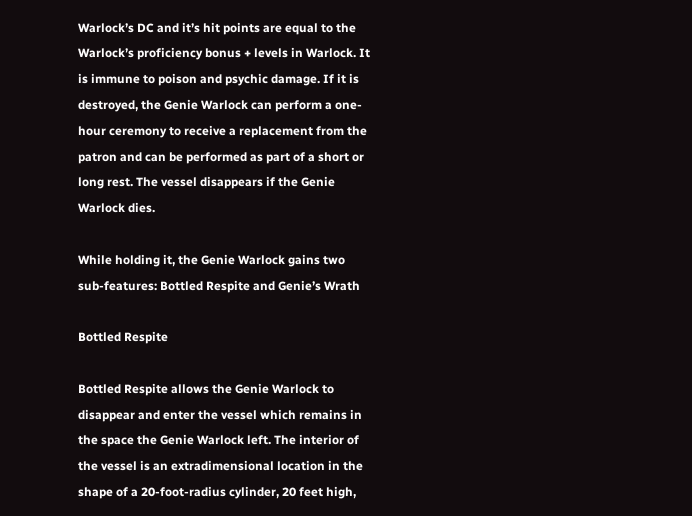Warlock’s DC and it’s hit points are equal to the Warlock’s proficiency bonus + levels in Warlock. It is immune to poison and psychic damage. If it is destroyed, the Genie Warlock can perform a one-hour ceremony to receive a replacement from the patron and can be performed as part of a short or long rest. The vessel disappears if the Genie Warlock dies.

While holding it, the Genie Warlock gains two sub-features: Bottled Respite and Genie’s Wrath

Bottled Respite

Bottled Respite allows the Genie Warlock to disappear and enter the vessel which remains in the space the Genie Warlock left. The interior of the vessel is an extradimensional location in the shape of a 20-foot-radius cylinder, 20 feet high,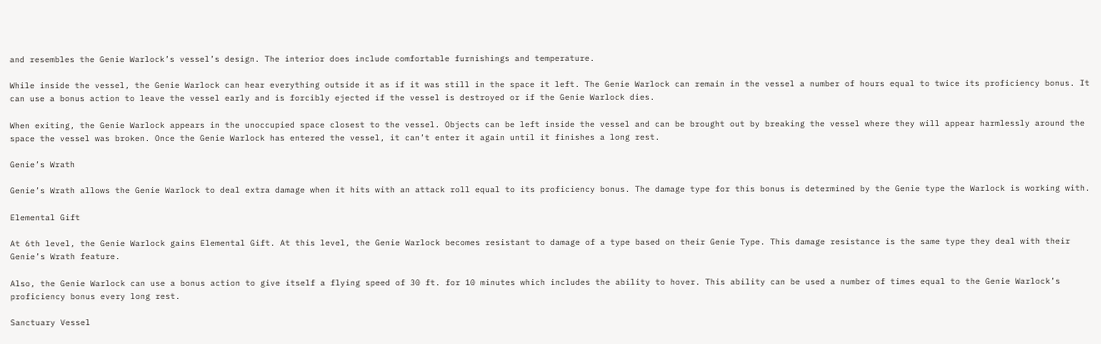and resembles the Genie Warlock’s vessel’s design. The interior does include comfortable furnishings and temperature.

While inside the vessel, the Genie Warlock can hear everything outside it as if it was still in the space it left. The Genie Warlock can remain in the vessel a number of hours equal to twice its proficiency bonus. It can use a bonus action to leave the vessel early and is forcibly ejected if the vessel is destroyed or if the Genie Warlock dies.

When exiting, the Genie Warlock appears in the unoccupied space closest to the vessel. Objects can be left inside the vessel and can be brought out by breaking the vessel where they will appear harmlessly around the space the vessel was broken. Once the Genie Warlock has entered the vessel, it can’t enter it again until it finishes a long rest.

Genie’s Wrath

Genie’s Wrath allows the Genie Warlock to deal extra damage when it hits with an attack roll equal to its proficiency bonus. The damage type for this bonus is determined by the Genie type the Warlock is working with.

Elemental Gift

At 6th level, the Genie Warlock gains Elemental Gift. At this level, the Genie Warlock becomes resistant to damage of a type based on their Genie Type. This damage resistance is the same type they deal with their Genie’s Wrath feature.

Also, the Genie Warlock can use a bonus action to give itself a flying speed of 30 ft. for 10 minutes which includes the ability to hover. This ability can be used a number of times equal to the Genie Warlock’s proficiency bonus every long rest.

Sanctuary Vessel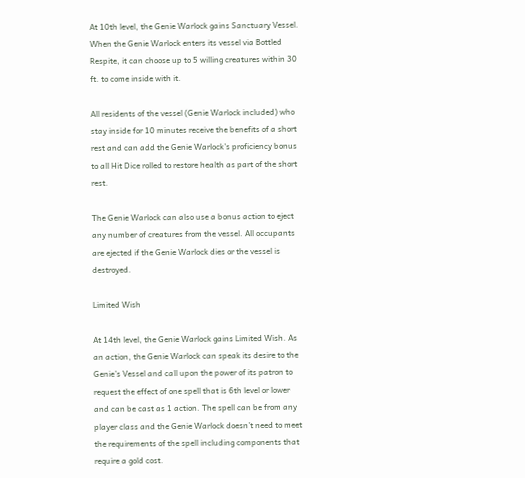At 10th level, the Genie Warlock gains Sanctuary Vessel. When the Genie Warlock enters its vessel via Bottled Respite, it can choose up to 5 willing creatures within 30 ft. to come inside with it.

All residents of the vessel (Genie Warlock included) who stay inside for 10 minutes receive the benefits of a short rest and can add the Genie Warlock’s proficiency bonus to all Hit Dice rolled to restore health as part of the short rest.

The Genie Warlock can also use a bonus action to eject any number of creatures from the vessel. All occupants are ejected if the Genie Warlock dies or the vessel is destroyed.

Limited Wish

At 14th level, the Genie Warlock gains Limited Wish. As an action, the Genie Warlock can speak its desire to the Genie’s Vessel and call upon the power of its patron to request the effect of one spell that is 6th level or lower and can be cast as 1 action. The spell can be from any player class and the Genie Warlock doesn’t need to meet the requirements of the spell including components that require a gold cost.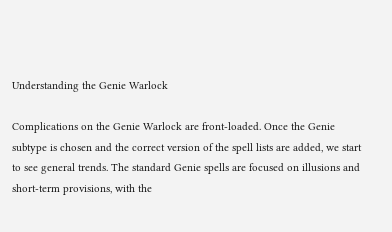Understanding the Genie Warlock

Complications on the Genie Warlock are front-loaded. Once the Genie subtype is chosen and the correct version of the spell lists are added, we start to see general trends. The standard Genie spells are focused on illusions and short-term provisions, with the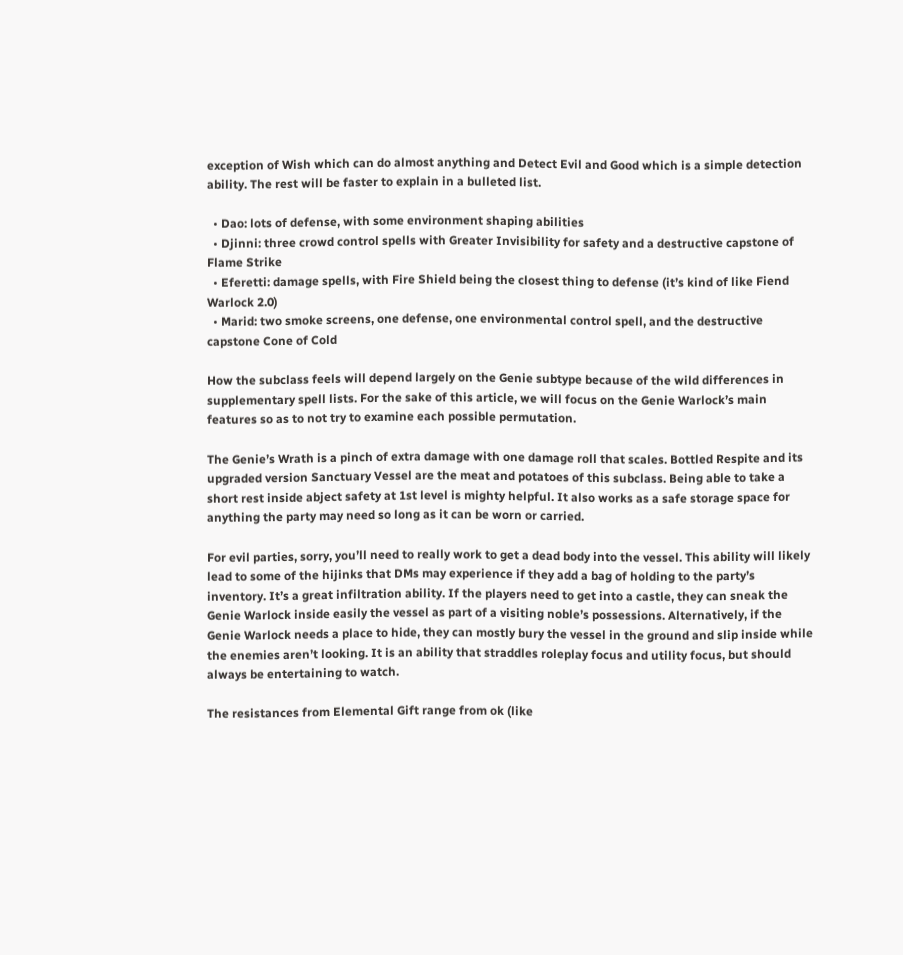exception of Wish which can do almost anything and Detect Evil and Good which is a simple detection ability. The rest will be faster to explain in a bulleted list.

  • Dao: lots of defense, with some environment shaping abilities
  • Djinni: three crowd control spells with Greater Invisibility for safety and a destructive capstone of Flame Strike
  • Eferetti: damage spells, with Fire Shield being the closest thing to defense (it’s kind of like Fiend Warlock 2.0)
  • Marid: two smoke screens, one defense, one environmental control spell, and the destructive capstone Cone of Cold

How the subclass feels will depend largely on the Genie subtype because of the wild differences in supplementary spell lists. For the sake of this article, we will focus on the Genie Warlock’s main features so as to not try to examine each possible permutation.

The Genie’s Wrath is a pinch of extra damage with one damage roll that scales. Bottled Respite and its upgraded version Sanctuary Vessel are the meat and potatoes of this subclass. Being able to take a short rest inside abject safety at 1st level is mighty helpful. It also works as a safe storage space for anything the party may need so long as it can be worn or carried.

For evil parties, sorry, you’ll need to really work to get a dead body into the vessel. This ability will likely lead to some of the hijinks that DMs may experience if they add a bag of holding to the party’s inventory. It’s a great infiltration ability. If the players need to get into a castle, they can sneak the Genie Warlock inside easily the vessel as part of a visiting noble’s possessions. Alternatively, if the Genie Warlock needs a place to hide, they can mostly bury the vessel in the ground and slip inside while the enemies aren’t looking. It is an ability that straddles roleplay focus and utility focus, but should always be entertaining to watch.

The resistances from Elemental Gift range from ok (like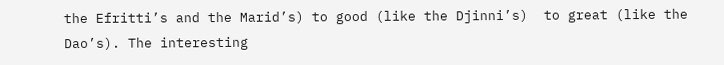the Efritti’s and the Marid’s) to good (like the Djinni’s)  to great (like the Dao’s). The interesting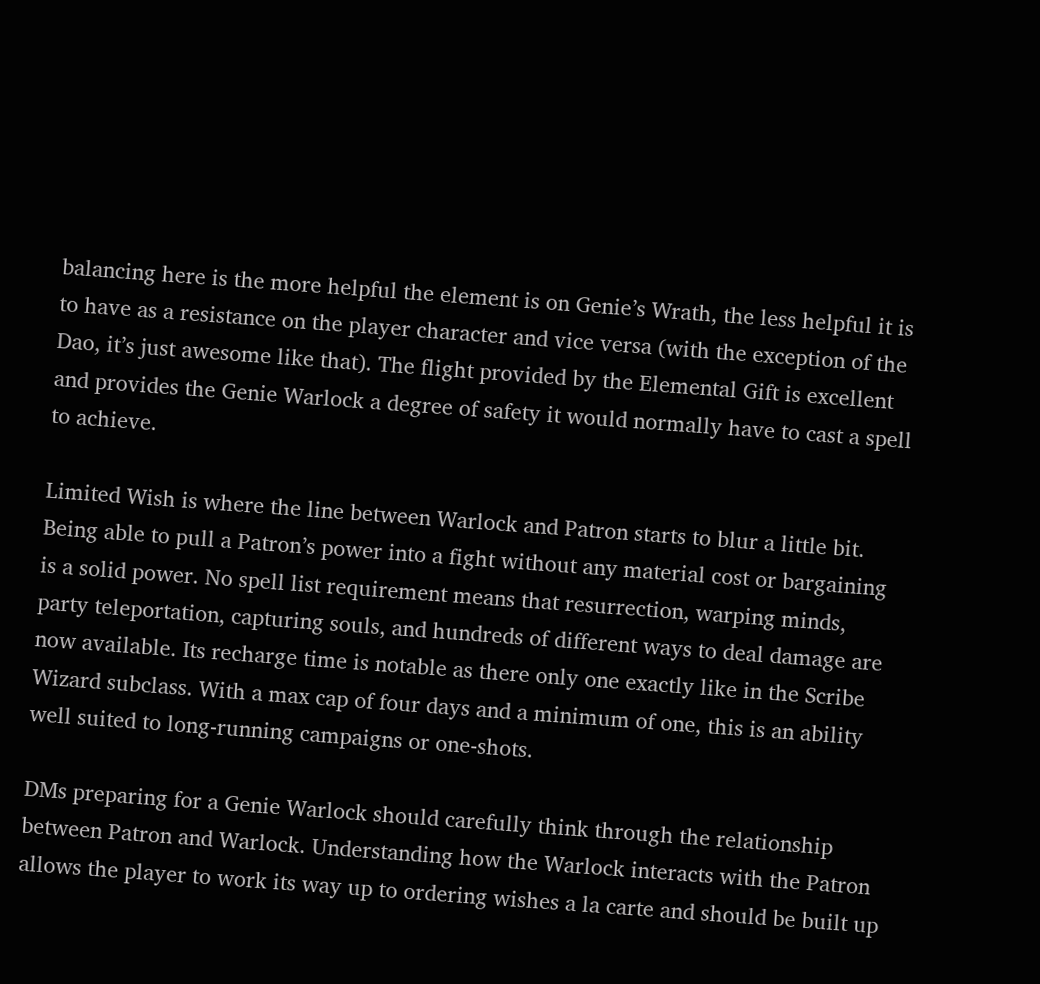balancing here is the more helpful the element is on Genie’s Wrath, the less helpful it is to have as a resistance on the player character and vice versa (with the exception of the Dao, it’s just awesome like that). The flight provided by the Elemental Gift is excellent and provides the Genie Warlock a degree of safety it would normally have to cast a spell to achieve.

Limited Wish is where the line between Warlock and Patron starts to blur a little bit. Being able to pull a Patron’s power into a fight without any material cost or bargaining is a solid power. No spell list requirement means that resurrection, warping minds, party teleportation, capturing souls, and hundreds of different ways to deal damage are now available. Its recharge time is notable as there only one exactly like in the Scribe Wizard subclass. With a max cap of four days and a minimum of one, this is an ability well suited to long-running campaigns or one-shots.

DMs preparing for a Genie Warlock should carefully think through the relationship between Patron and Warlock. Understanding how the Warlock interacts with the Patron allows the player to work its way up to ordering wishes a la carte and should be built up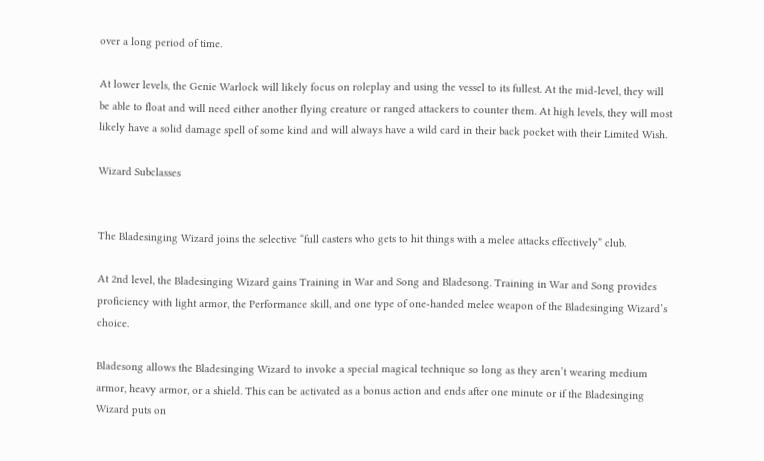over a long period of time.

At lower levels, the Genie Warlock will likely focus on roleplay and using the vessel to its fullest. At the mid-level, they will be able to float and will need either another flying creature or ranged attackers to counter them. At high levels, they will most likely have a solid damage spell of some kind and will always have a wild card in their back pocket with their Limited Wish.

Wizard Subclasses


The Bladesinging Wizard joins the selective “full casters who gets to hit things with a melee attacks effectively” club.

At 2nd level, the Bladesinging Wizard gains Training in War and Song and Bladesong. Training in War and Song provides proficiency with light armor, the Performance skill, and one type of one-handed melee weapon of the Bladesinging Wizard’s choice.

Bladesong allows the Bladesinging Wizard to invoke a special magical technique so long as they aren’t wearing medium armor, heavy armor, or a shield. This can be activated as a bonus action and ends after one minute or if the Bladesinging Wizard puts on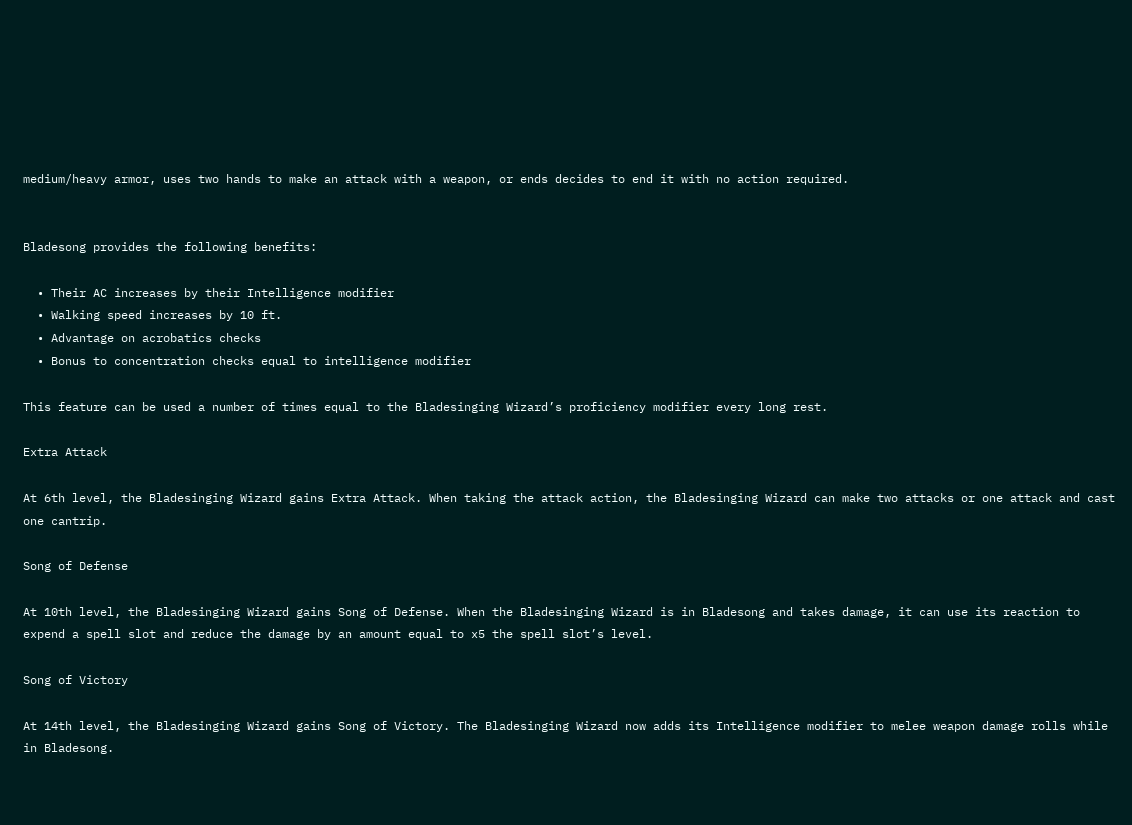medium/heavy armor, uses two hands to make an attack with a weapon, or ends decides to end it with no action required.


Bladesong provides the following benefits:

  • Their AC increases by their Intelligence modifier
  • Walking speed increases by 10 ft.
  • Advantage on acrobatics checks
  • Bonus to concentration checks equal to intelligence modifier

This feature can be used a number of times equal to the Bladesinging Wizard’s proficiency modifier every long rest.

Extra Attack

At 6th level, the Bladesinging Wizard gains Extra Attack. When taking the attack action, the Bladesinging Wizard can make two attacks or one attack and cast one cantrip.

Song of Defense

At 10th level, the Bladesinging Wizard gains Song of Defense. When the Bladesinging Wizard is in Bladesong and takes damage, it can use its reaction to expend a spell slot and reduce the damage by an amount equal to x5 the spell slot’s level.

Song of Victory

At 14th level, the Bladesinging Wizard gains Song of Victory. The Bladesinging Wizard now adds its Intelligence modifier to melee weapon damage rolls while in Bladesong.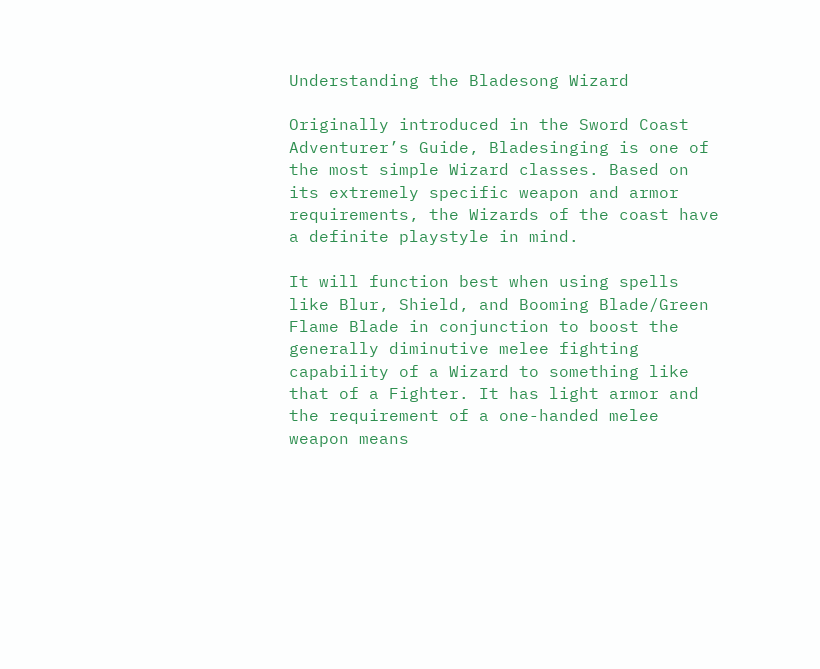Understanding the Bladesong Wizard

Originally introduced in the Sword Coast Adventurer’s Guide, Bladesinging is one of the most simple Wizard classes. Based on its extremely specific weapon and armor requirements, the Wizards of the coast have a definite playstyle in mind.

It will function best when using spells like Blur, Shield, and Booming Blade/Green Flame Blade in conjunction to boost the generally diminutive melee fighting capability of a Wizard to something like that of a Fighter. It has light armor and the requirement of a one-handed melee weapon means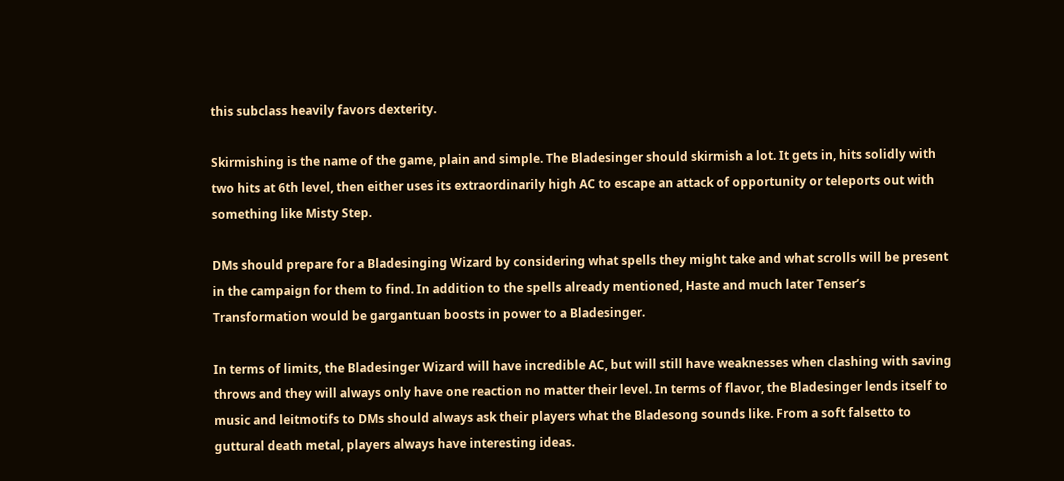this subclass heavily favors dexterity.

Skirmishing is the name of the game, plain and simple. The Bladesinger should skirmish a lot. It gets in, hits solidly with two hits at 6th level, then either uses its extraordinarily high AC to escape an attack of opportunity or teleports out with something like Misty Step.

DMs should prepare for a Bladesinging Wizard by considering what spells they might take and what scrolls will be present in the campaign for them to find. In addition to the spells already mentioned, Haste and much later Tenser’s Transformation would be gargantuan boosts in power to a Bladesinger.

In terms of limits, the Bladesinger Wizard will have incredible AC, but will still have weaknesses when clashing with saving throws and they will always only have one reaction no matter their level. In terms of flavor, the Bladesinger lends itself to music and leitmotifs to DMs should always ask their players what the Bladesong sounds like. From a soft falsetto to guttural death metal, players always have interesting ideas.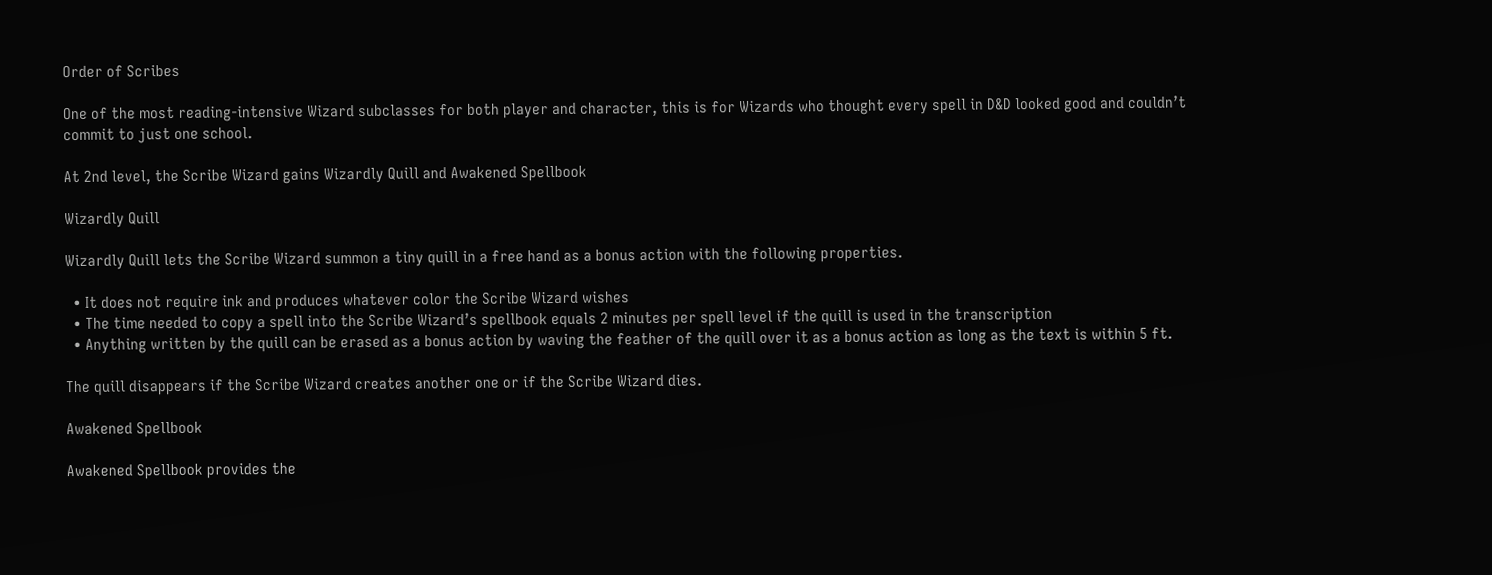Order of Scribes

One of the most reading-intensive Wizard subclasses for both player and character, this is for Wizards who thought every spell in D&D looked good and couldn’t commit to just one school.

At 2nd level, the Scribe Wizard gains Wizardly Quill and Awakened Spellbook

Wizardly Quill

Wizardly Quill lets the Scribe Wizard summon a tiny quill in a free hand as a bonus action with the following properties.

  • It does not require ink and produces whatever color the Scribe Wizard wishes
  • The time needed to copy a spell into the Scribe Wizard’s spellbook equals 2 minutes per spell level if the quill is used in the transcription
  • Anything written by the quill can be erased as a bonus action by waving the feather of the quill over it as a bonus action as long as the text is within 5 ft.

The quill disappears if the Scribe Wizard creates another one or if the Scribe Wizard dies.

Awakened Spellbook

Awakened Spellbook provides the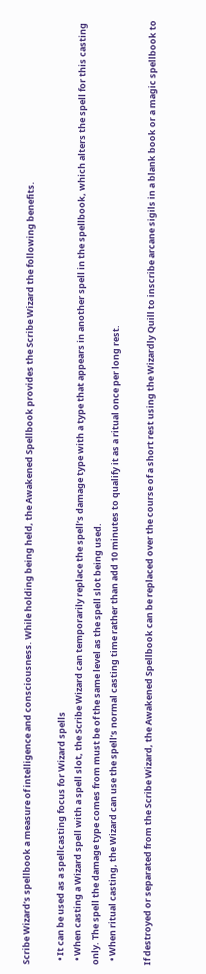Scribe Wizard’s spellbook a measure of intelligence and consciousness. While holding being held, the Awakened Spellbook provides the Scribe Wizard the following benefits.

  • It can be used as a spellcasting focus for Wizard spells
  • When casting a Wizard spell with a spell slot, the Scribe Wizard can temporarily replace the spell’s damage type with a type that appears in another spell in the spellbook, which alters the spell for this casting only. The spell the damage type comes from must be of the same level as the spell slot being used.
  • When ritual casting, the Wizard can use the spell’s normal casting time rather than add 10 minutes to qualify it as a ritual once per long rest.

If destroyed or separated from the Scribe Wizard, the Awakened Spellbook can be replaced over the course of a short rest using the Wizardly Quill to inscribe arcane sigils in a blank book or a magic spellbook to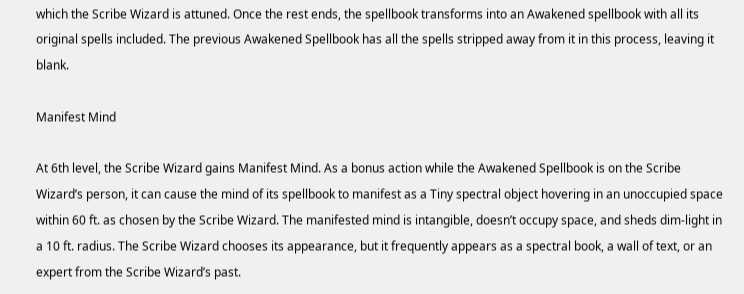which the Scribe Wizard is attuned. Once the rest ends, the spellbook transforms into an Awakened spellbook with all its original spells included. The previous Awakened Spellbook has all the spells stripped away from it in this process, leaving it blank.

Manifest Mind

At 6th level, the Scribe Wizard gains Manifest Mind. As a bonus action while the Awakened Spellbook is on the Scribe Wizard’s person, it can cause the mind of its spellbook to manifest as a Tiny spectral object hovering in an unoccupied space within 60 ft. as chosen by the Scribe Wizard. The manifested mind is intangible, doesn’t occupy space, and sheds dim-light in a 10 ft. radius. The Scribe Wizard chooses its appearance, but it frequently appears as a spectral book, a wall of text, or an expert from the Scribe Wizard’s past.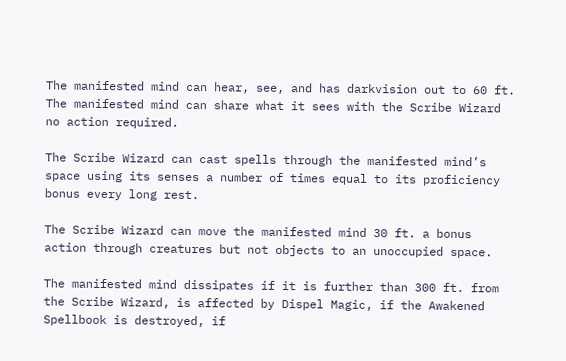The manifested mind can hear, see, and has darkvision out to 60 ft. The manifested mind can share what it sees with the Scribe Wizard no action required.

The Scribe Wizard can cast spells through the manifested mind’s space using its senses a number of times equal to its proficiency bonus every long rest.

The Scribe Wizard can move the manifested mind 30 ft. a bonus action through creatures but not objects to an unoccupied space.

The manifested mind dissipates if it is further than 300 ft. from the Scribe Wizard, is affected by Dispel Magic, if the Awakened Spellbook is destroyed, if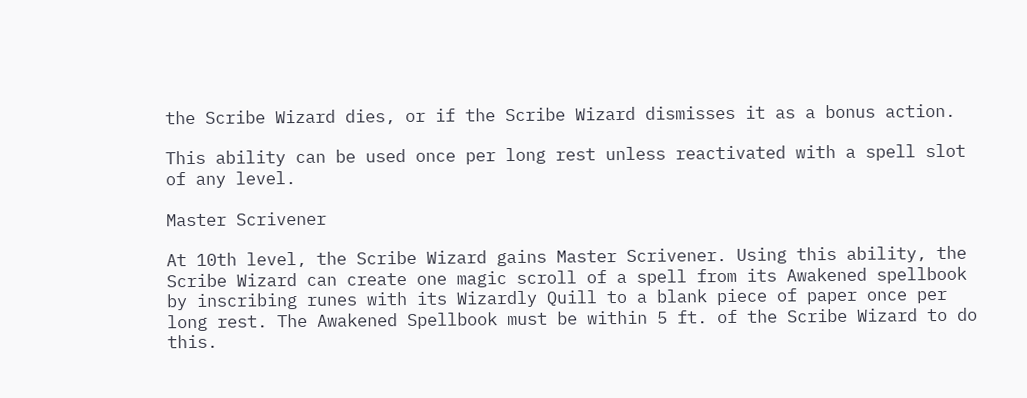the Scribe Wizard dies, or if the Scribe Wizard dismisses it as a bonus action.

This ability can be used once per long rest unless reactivated with a spell slot of any level.

Master Scrivener

At 10th level, the Scribe Wizard gains Master Scrivener. Using this ability, the Scribe Wizard can create one magic scroll of a spell from its Awakened spellbook by inscribing runes with its Wizardly Quill to a blank piece of paper once per long rest. The Awakened Spellbook must be within 5 ft. of the Scribe Wizard to do this.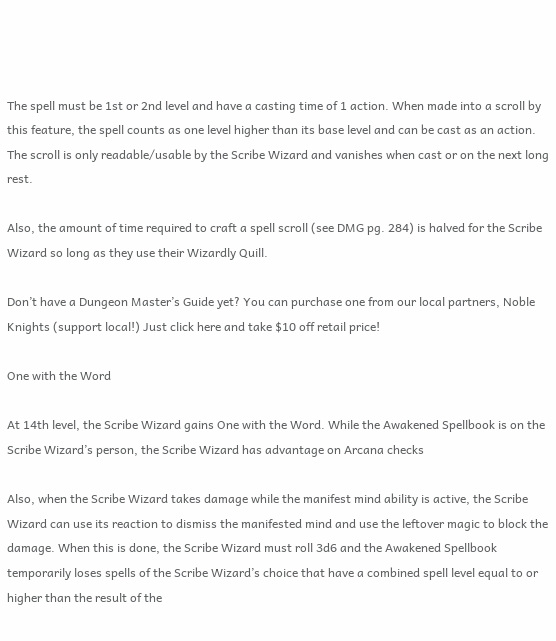The spell must be 1st or 2nd level and have a casting time of 1 action. When made into a scroll by this feature, the spell counts as one level higher than its base level and can be cast as an action. The scroll is only readable/usable by the Scribe Wizard and vanishes when cast or on the next long rest.

Also, the amount of time required to craft a spell scroll (see DMG pg. 284) is halved for the Scribe Wizard so long as they use their Wizardly Quill.

Don’t have a Dungeon Master’s Guide yet? You can purchase one from our local partners, Noble Knights (support local!) Just click here and take $10 off retail price!

One with the Word

At 14th level, the Scribe Wizard gains One with the Word. While the Awakened Spellbook is on the Scribe Wizard’s person, the Scribe Wizard has advantage on Arcana checks

Also, when the Scribe Wizard takes damage while the manifest mind ability is active, the Scribe Wizard can use its reaction to dismiss the manifested mind and use the leftover magic to block the damage. When this is done, the Scribe Wizard must roll 3d6 and the Awakened Spellbook temporarily loses spells of the Scribe Wizard’s choice that have a combined spell level equal to or higher than the result of the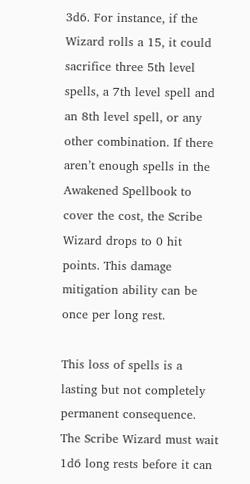3d6. For instance, if the Wizard rolls a 15, it could sacrifice three 5th level spells, a 7th level spell and an 8th level spell, or any other combination. If there aren’t enough spells in the Awakened Spellbook to cover the cost, the Scribe Wizard drops to 0 hit points. This damage mitigation ability can be once per long rest.

This loss of spells is a lasting but not completely permanent consequence. The Scribe Wizard must wait 1d6 long rests before it can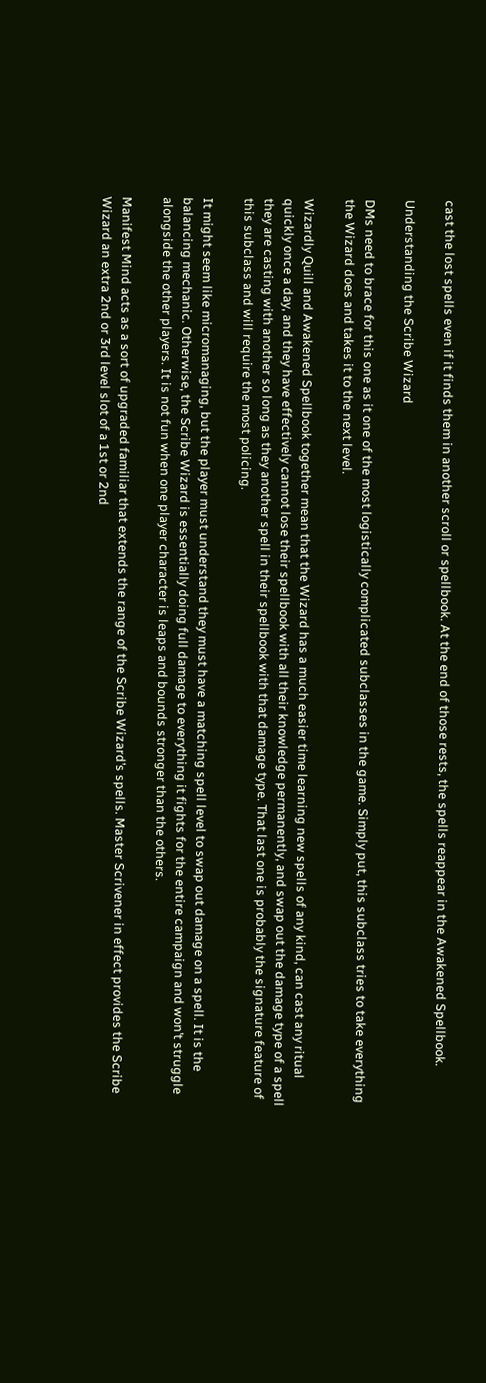cast the lost spells even if it finds them in another scroll or spellbook. At the end of those rests, the spells reappear in the Awakened Spellbook.

Understanding the Scribe Wizard

DMs need to brace for this one as it one of the most logistically complicated subclasses in the game. Simply put, this subclass tries to take everything the Wizard does and takes it to the next level.

Wizardly Quill and Awakened Spellbook together mean that the Wizard has a much easier time learning new spells of any kind, can cast any ritual quickly once a day, and they have effectively cannot lose their spellbook with all their knowledge permanently, and swap out the damage type of a spell they are casting with another so long as they another spell in their spellbook with that damage type. That last one is probably the signature feature of this subclass and will require the most policing.

It might seem like micromanaging, but the player must understand they must have a matching spell level to swap out damage on a spell. It is the balancing mechanic. Otherwise, the Scribe Wizard is essentially doing full damage to everything it fights for the entire campaign and won’t struggle alongside the other players. It is not fun when one player character is leaps and bounds stronger than the others.

Manifest Mind acts as a sort of upgraded familiar that extends the range of the Scribe Wizard’s spells. Master Scrivener in effect provides the Scribe Wizard an extra 2nd or 3rd level slot of a 1st or 2nd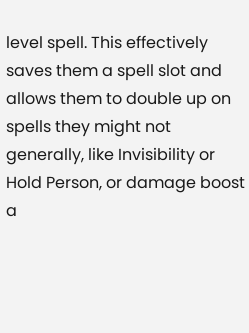level spell. This effectively saves them a spell slot and allows them to double up on spells they might not generally, like Invisibility or Hold Person, or damage boost a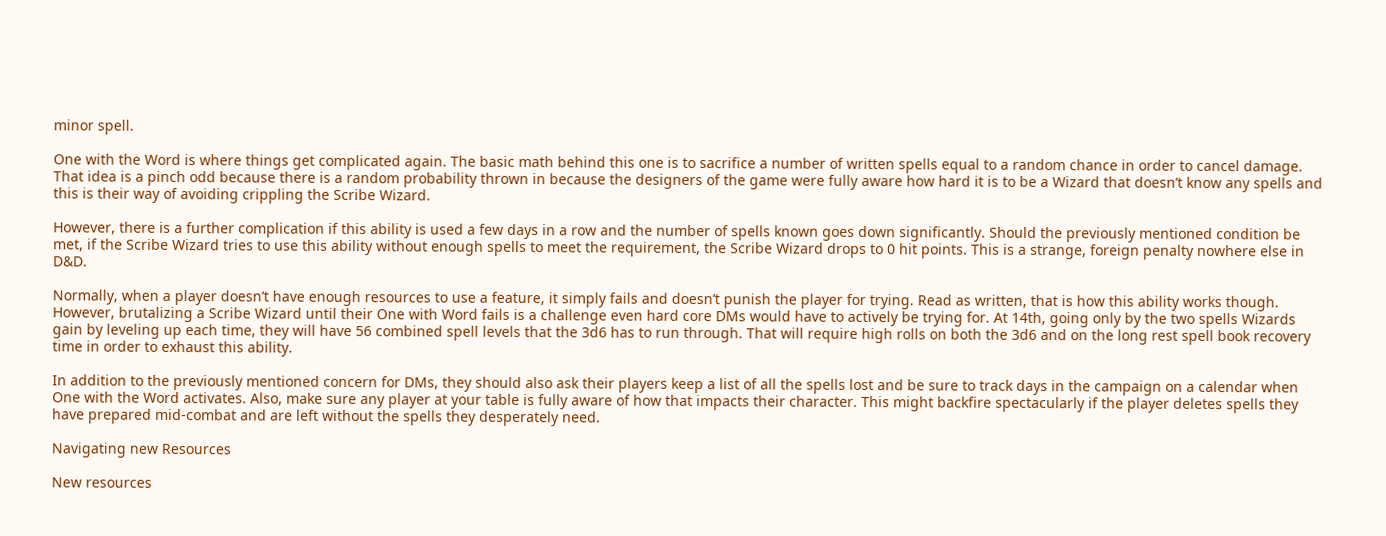minor spell.

One with the Word is where things get complicated again. The basic math behind this one is to sacrifice a number of written spells equal to a random chance in order to cancel damage. That idea is a pinch odd because there is a random probability thrown in because the designers of the game were fully aware how hard it is to be a Wizard that doesn’t know any spells and this is their way of avoiding crippling the Scribe Wizard.

However, there is a further complication if this ability is used a few days in a row and the number of spells known goes down significantly. Should the previously mentioned condition be met, if the Scribe Wizard tries to use this ability without enough spells to meet the requirement, the Scribe Wizard drops to 0 hit points. This is a strange, foreign penalty nowhere else in D&D.

Normally, when a player doesn’t have enough resources to use a feature, it simply fails and doesn’t punish the player for trying. Read as written, that is how this ability works though. However, brutalizing a Scribe Wizard until their One with Word fails is a challenge even hard core DMs would have to actively be trying for. At 14th, going only by the two spells Wizards gain by leveling up each time, they will have 56 combined spell levels that the 3d6 has to run through. That will require high rolls on both the 3d6 and on the long rest spell book recovery time in order to exhaust this ability.

In addition to the previously mentioned concern for DMs, they should also ask their players keep a list of all the spells lost and be sure to track days in the campaign on a calendar when One with the Word activates. Also, make sure any player at your table is fully aware of how that impacts their character. This might backfire spectacularly if the player deletes spells they have prepared mid-combat and are left without the spells they desperately need.

Navigating new Resources

New resources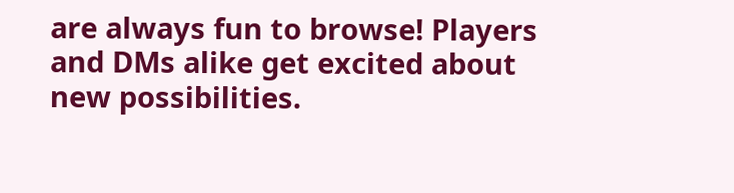are always fun to browse! Players and DMs alike get excited about new possibilities.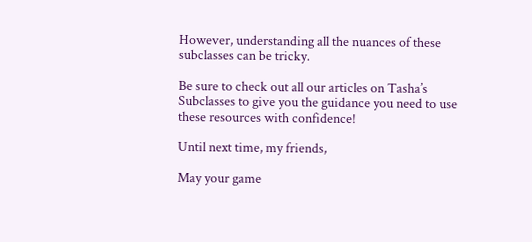However, understanding all the nuances of these subclasses can be tricky.

Be sure to check out all our articles on Tasha’s Subclasses to give you the guidance you need to use these resources with confidence!

Until next time, my friends,

May your game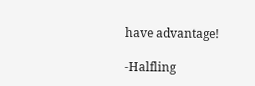have advantage!

-Halfling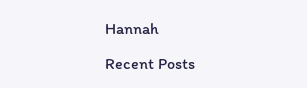Hannah

Recent Posts